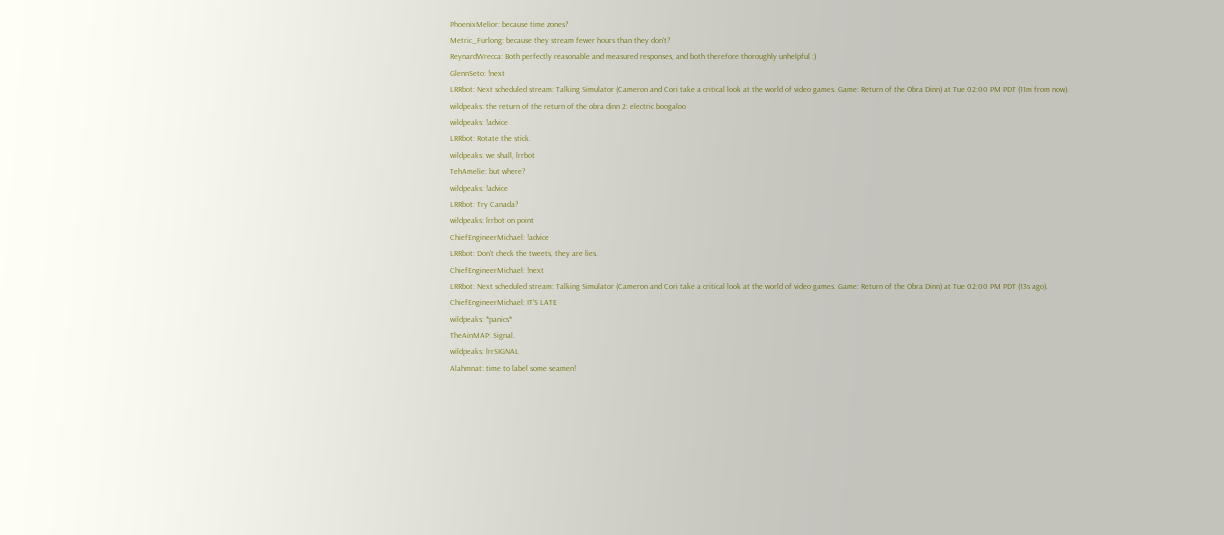PhoenixMelior: because time zones?
Metric_Furlong: because they stream fewer hours than they don't?
ReynardWrecca: Both perfectly reasonable and measured responses, and both therefore thoroughly unhelpful :)
GlennSeto: !next
LRRbot: Next scheduled stream: Talking Simulator (Cameron and Cori take a critical look at the world of video games. Game: Return of the Obra Dinn) at Tue 02:00 PM PDT (11m from now).
wildpeaks: the return of the return of the obra dinn 2: electric boogaloo
wildpeaks: !advice
LRRbot: Rotate the stick.
wildpeaks: we shall, lrrbot
TehAmelie: but where?
wildpeaks: !advice
LRRbot: Try Canada?
wildpeaks: lrrbot on point
ChiefEngineerMichael: !advice
LRRbot: Don't check the tweets, they are lies.
ChiefEngineerMichael: !next
LRRbot: Next scheduled stream: Talking Simulator (Cameron and Cori take a critical look at the world of video games. Game: Return of the Obra Dinn) at Tue 02:00 PM PDT (13s ago).
ChiefEngineerMichael: IT'S LATE
wildpeaks: *panics*
TheAinMAP: Signal.
wildpeaks: lrrSIGNAL
Alahmnat: time to label some seamen!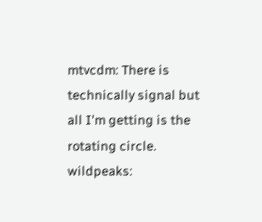mtvcdm: There is technically signal but all I'm getting is the rotating circle.
wildpeaks: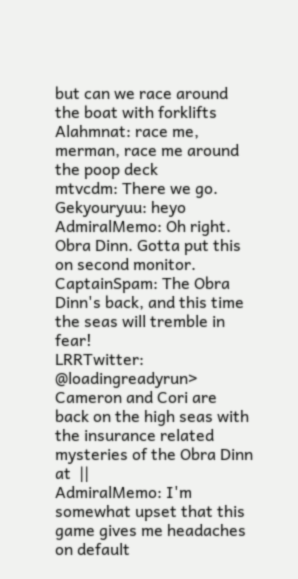but can we race around the boat with forklifts
Alahmnat: race me, merman, race me around the poop deck
mtvcdm: There we go.
Gekyouryuu: heyo
AdmiralMemo: Oh right. Obra Dinn. Gotta put this on second monitor.
CaptainSpam: The Obra Dinn's back, and this time the seas will tremble in fear!
LRRTwitter: @loadingreadyrun> Cameron and Cori are back on the high seas with the insurance related mysteries of the Obra Dinn at  ||
AdmiralMemo: I'm somewhat upset that this game gives me headaches on default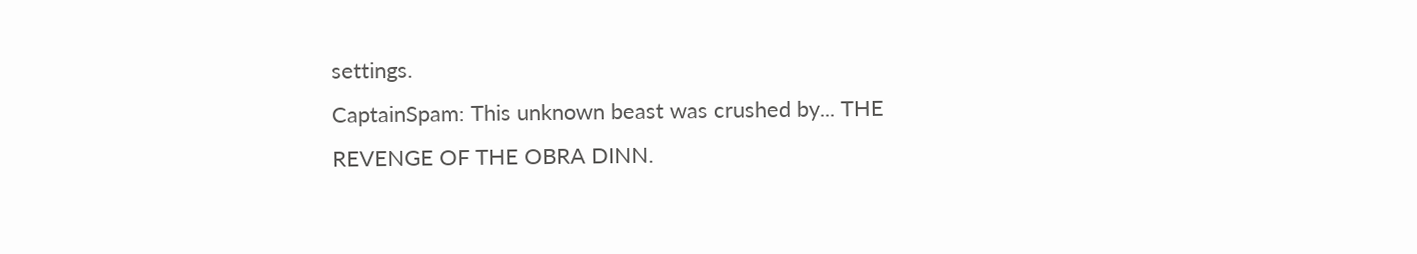settings.
CaptainSpam: This unknown beast was crushed by... THE REVENGE OF THE OBRA DINN.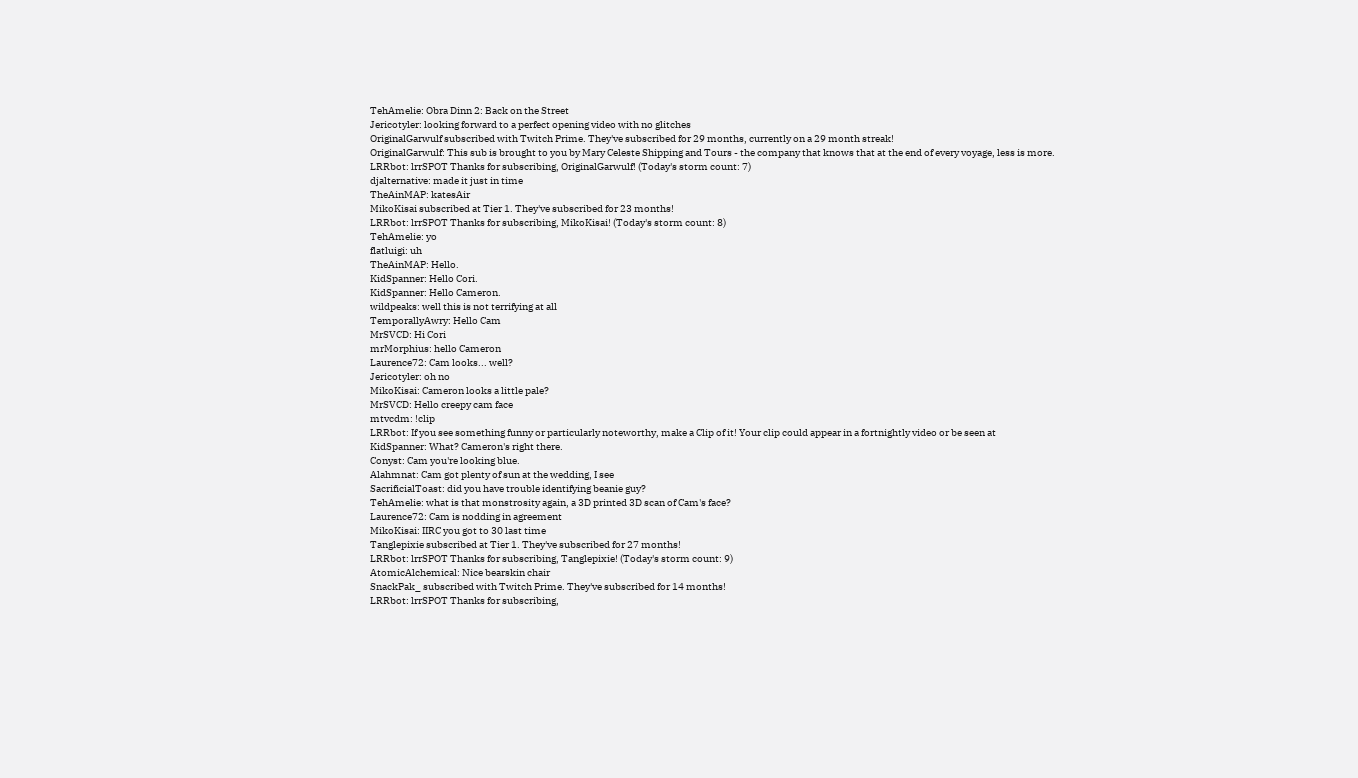TehAmelie: Obra Dinn 2: Back on the Street
Jericotyler: looking forward to a perfect opening video with no glitches
OriginalGarwulf subscribed with Twitch Prime. They've subscribed for 29 months, currently on a 29 month streak!
OriginalGarwulf: This sub is brought to you by Mary Celeste Shipping and Tours - the company that knows that at the end of every voyage, less is more.
LRRbot: lrrSPOT Thanks for subscribing, OriginalGarwulf! (Today's storm count: 7)
djalternative: made it just in time
TheAinMAP: katesAir
MikoKisai subscribed at Tier 1. They've subscribed for 23 months!
LRRbot: lrrSPOT Thanks for subscribing, MikoKisai! (Today's storm count: 8)
TehAmelie: yo
flatluigi: uh
TheAinMAP: Hello.
KidSpanner: Hello Cori.
KidSpanner: Hello Cameron.
wildpeaks: well this is not terrifying at all
TemporallyAwry: Hello Cam
MrSVCD: Hi Cori
mrMorphius: hello Cameron
Laurence72: Cam looks... well?
Jericotyler: oh no
MikoKisai: Cameron looks a little pale?
MrSVCD: Hello creepy cam face
mtvcdm: !clip
LRRbot: If you see something funny or particularly noteworthy, make a Clip of it! Your clip could appear in a fortnightly video or be seen at
KidSpanner: What? Cameron's right there.
Conyst: Cam you're looking blue.
Alahmnat: Cam got plenty of sun at the wedding, I see
SacrificialToast: did you have trouble identifying beanie guy?
TehAmelie: what is that monstrosity again, a 3D printed 3D scan of Cam's face?
Laurence72: Cam is nodding in agreement
MikoKisai: IIRC you got to 30 last time
Tanglepixie subscribed at Tier 1. They've subscribed for 27 months!
LRRbot: lrrSPOT Thanks for subscribing, Tanglepixie! (Today's storm count: 9)
AtomicAlchemical: Nice bearskin chair
SnackPak_ subscribed with Twitch Prime. They've subscribed for 14 months!
LRRbot: lrrSPOT Thanks for subscribing,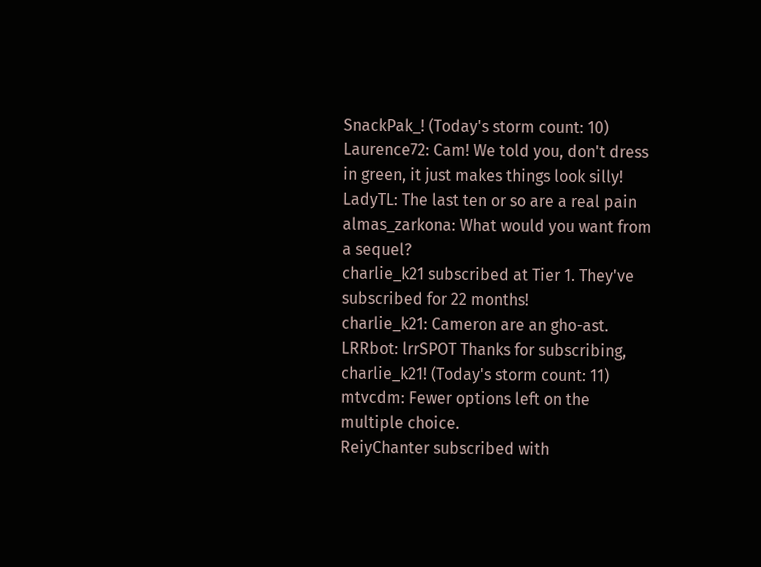SnackPak_! (Today's storm count: 10)
Laurence72: Cam! We told you, don't dress in green, it just makes things look silly!
LadyTL: The last ten or so are a real pain
almas_zarkona: What would you want from a sequel?
charlie_k21 subscribed at Tier 1. They've subscribed for 22 months!
charlie_k21: Cameron are an gho-ast.
LRRbot: lrrSPOT Thanks for subscribing, charlie_k21! (Today's storm count: 11)
mtvcdm: Fewer options left on the multiple choice.
ReiyChanter subscribed with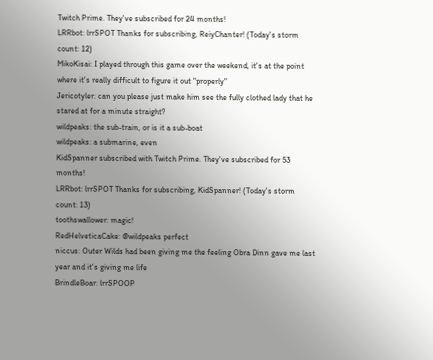Twitch Prime. They've subscribed for 24 months!
LRRbot: lrrSPOT Thanks for subscribing, ReiyChanter! (Today's storm count: 12)
MikoKisai: I played through this game over the weekend, it's at the point where it's really difficult to figure it out "properly"
Jericotyler: can you please just make him see the fully clothed lady that he stared at for a minute straight?
wildpeaks: the sub-train, or is it a sub-boat
wildpeaks: a submarine, even
KidSpanner subscribed with Twitch Prime. They've subscribed for 53 months!
LRRbot: lrrSPOT Thanks for subscribing, KidSpanner! (Today's storm count: 13)
toothswallower: magic!
RedHelveticaCake: @wildpeaks perfect
niccus: Outer Wilds had been giving me the feeling Obra Dinn gave me last year and it's giving me life
BrindleBoar: lrrSPOOP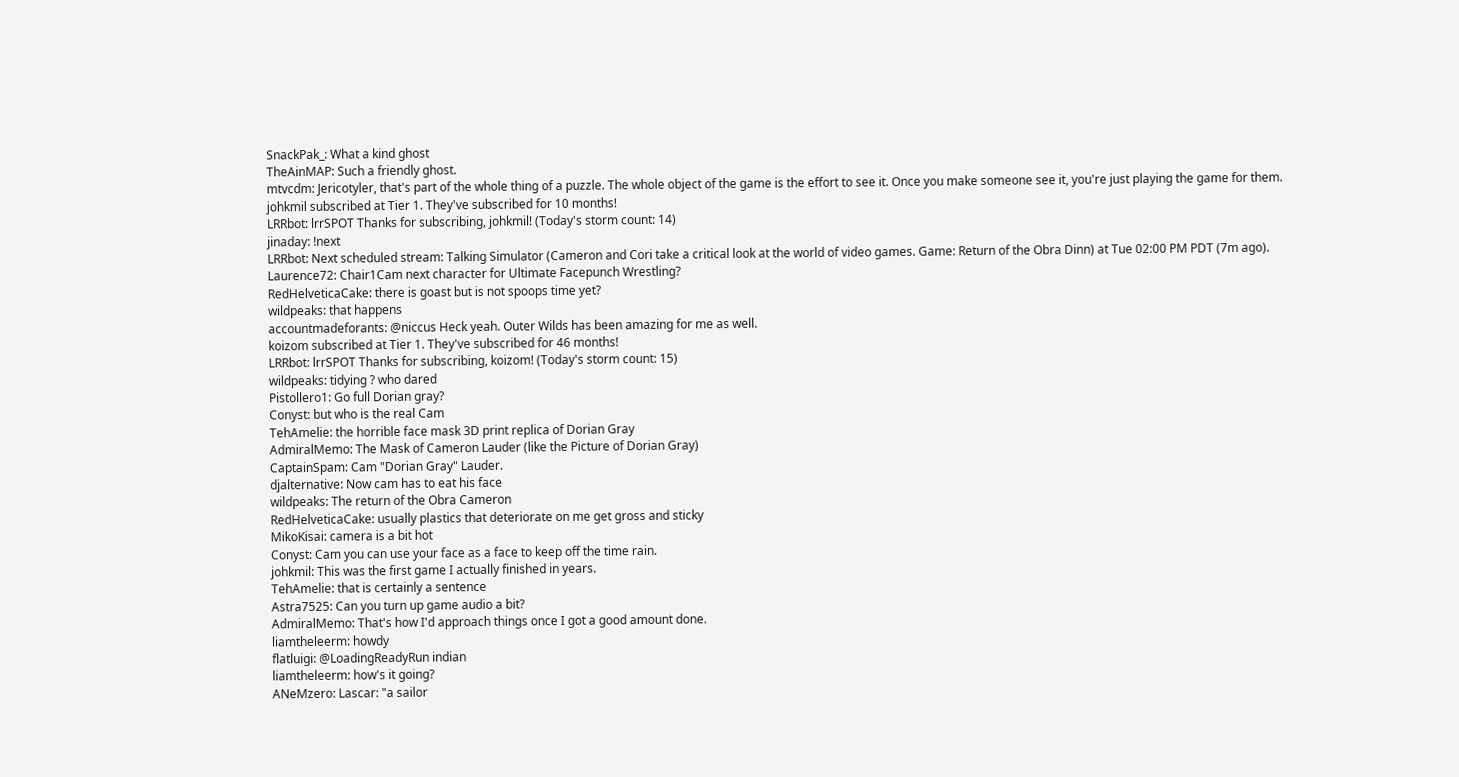SnackPak_: What a kind ghost
TheAinMAP: Such a friendly ghost.
mtvcdm: Jericotyler, that's part of the whole thing of a puzzle. The whole object of the game is the effort to see it. Once you make someone see it, you're just playing the game for them.
johkmil subscribed at Tier 1. They've subscribed for 10 months!
LRRbot: lrrSPOT Thanks for subscribing, johkmil! (Today's storm count: 14)
jinaday: !next
LRRbot: Next scheduled stream: Talking Simulator (Cameron and Cori take a critical look at the world of video games. Game: Return of the Obra Dinn) at Tue 02:00 PM PDT (7m ago).
Laurence72: Chair1Cam next character for Ultimate Facepunch Wrestling?
RedHelveticaCake: there is goast but is not spoops time yet?
wildpeaks: that happens
accountmadeforants: @niccus Heck yeah. Outer Wilds has been amazing for me as well.
koizom subscribed at Tier 1. They've subscribed for 46 months!
LRRbot: lrrSPOT Thanks for subscribing, koizom! (Today's storm count: 15)
wildpeaks: tidying ? who dared
Pistollero1: Go full Dorian gray?
Conyst: but who is the real Cam
TehAmelie: the horrible face mask 3D print replica of Dorian Gray
AdmiralMemo: The Mask of Cameron Lauder (like the Picture of Dorian Gray)
CaptainSpam: Cam "Dorian Gray" Lauder.
djalternative: Now cam has to eat his face
wildpeaks: The return of the Obra Cameron
RedHelveticaCake: usually plastics that deteriorate on me get gross and sticky
MikoKisai: camera is a bit hot
Conyst: Cam you can use your face as a face to keep off the time rain.
johkmil: This was the first game I actually finished in years.
TehAmelie: that is certainly a sentence
Astra7525: Can you turn up game audio a bit?
AdmiralMemo: That's how I'd approach things once I got a good amount done.
liamtheleerm: howdy
flatluigi: @LoadingReadyRun indian
liamtheleerm: how's it going?
ANeMzero: Lascar: "a sailor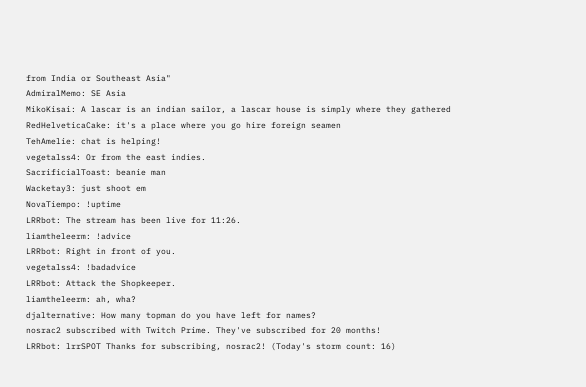from India or Southeast Asia"
AdmiralMemo: SE Asia
MikoKisai: A lascar is an indian sailor, a lascar house is simply where they gathered
RedHelveticaCake: it's a place where you go hire foreign seamen
TehAmelie: chat is helping!
vegetalss4: Or from the east indies.
SacrificialToast: beanie man
Wacketay3: just shoot em
NovaTiempo: !uptime
LRRbot: The stream has been live for 11:26.
liamtheleerm: !advice
LRRbot: Right in front of you.
vegetalss4: !badadvice
LRRbot: Attack the Shopkeeper.
liamtheleerm: ah, wha?
djalternative: How many topman do you have left for names?
nosrac2 subscribed with Twitch Prime. They've subscribed for 20 months!
LRRbot: lrrSPOT Thanks for subscribing, nosrac2! (Today's storm count: 16)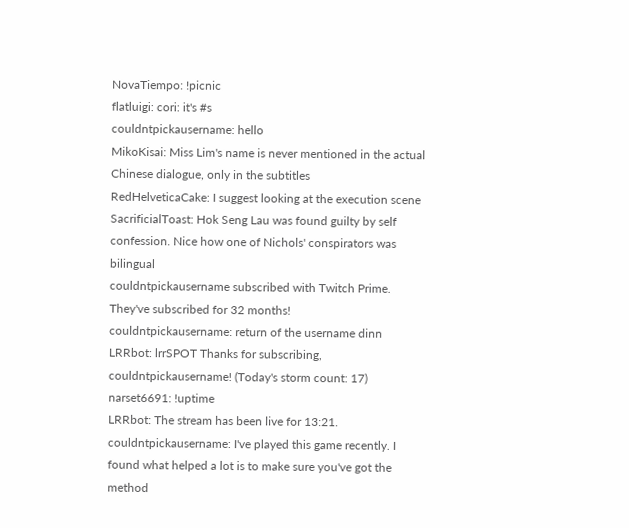NovaTiempo: !picnic
flatluigi: cori: it's #s
couldntpickausername: hello
MikoKisai: Miss Lim's name is never mentioned in the actual Chinese dialogue, only in the subtitles
RedHelveticaCake: I suggest looking at the execution scene
SacrificialToast: Hok Seng Lau was found guilty by self confession. Nice how one of Nichols' conspirators was bilingual
couldntpickausername subscribed with Twitch Prime. They've subscribed for 32 months!
couldntpickausername: return of the username dinn
LRRbot: lrrSPOT Thanks for subscribing, couldntpickausername! (Today's storm count: 17)
narset6691: !uptime
LRRbot: The stream has been live for 13:21.
couldntpickausername: I've played this game recently. I found what helped a lot is to make sure you've got the method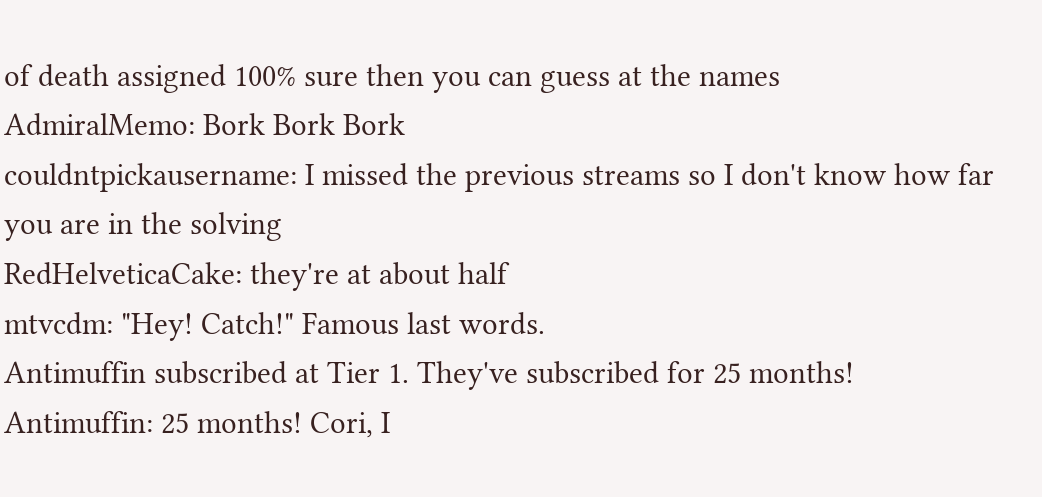of death assigned 100% sure then you can guess at the names
AdmiralMemo: Bork Bork Bork
couldntpickausername: I missed the previous streams so I don't know how far you are in the solving
RedHelveticaCake: they're at about half
mtvcdm: "Hey! Catch!" Famous last words.
Antimuffin subscribed at Tier 1. They've subscribed for 25 months!
Antimuffin: 25 months! Cori, I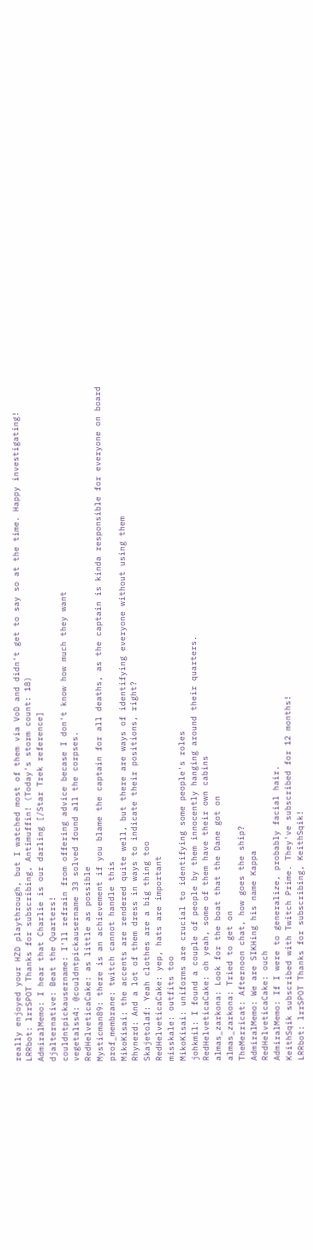really enjoyed your HZD playthrough, but I watched most of them via VoD and didn't get to say so at the time. Happy investigating!
LRRbot: lrrSPOT Thanks for subscribing, Antimuffin! (Today's storm count: 18)
AdmiralMemo: I hear that Charlie is our darling [/Star Trek reference]
djalternative: Beat the Quarters!
couldntpickausername: I'll refrain from offering advice becase I don't know how much they want
vegetalss4: @couldntpickausername 33 solved found all the corpses.
RedHelveticaCake: as little as possible
Mysticman89: there is an achievement if you blame the captain for all deaths, as the captain is kinda responsible for everyone on board
prof_membrane: twitch cannot handle this
MikoKisai: the accents are rendered quite well, but there are ways of identifying everyone without using them
Rhynerd: And a lot of them dress in ways to indicate their positions, right?
Skajetolaf: Yeah clothes are a big thing too
RedHelveticaCake: yep, hats are important
misskale: outfits too
MikoKisai: uniforms are crucial to identifying some people's roles
johkmil: I found a couple of people by them innocently hanging around their quarters.
RedHelveticaCake: oh yeah, some of them have their own cabins
almas_zarkona: Look for the boat that the Dane got on
almas_zarkona: Tried to get on
TheMerricat: Afternoon chat, how goes the ship?
AdmiralMemo: We are SIKHing his name Kappa
RedHelveticaCake: ouch
AdmiralMemo: If I were to generalize, probably facial hair.
KeithSqik subscribed with Twitch Prime. They've subscribed for 12 months!
LRRbot: lrrSPOT Thanks for subscribing, KeithSqik!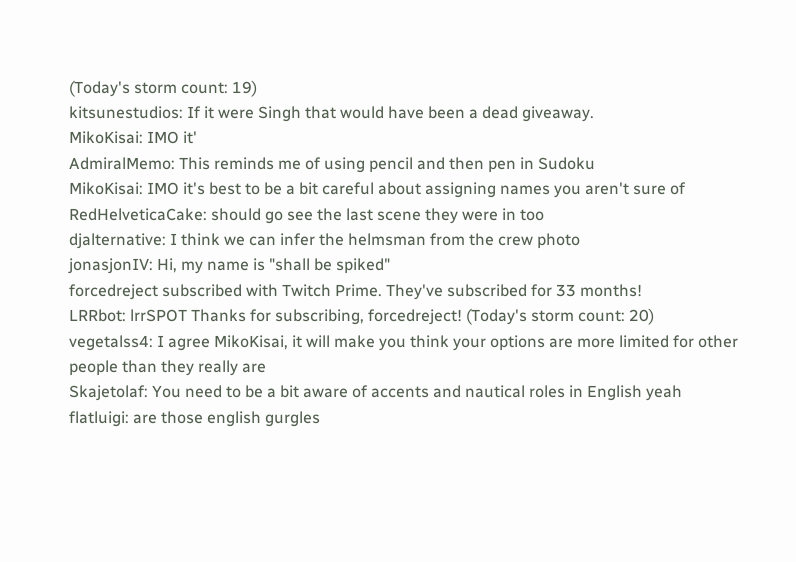(Today's storm count: 19)
kitsunestudios: If it were Singh that would have been a dead giveaway.
MikoKisai: IMO it'
AdmiralMemo: This reminds me of using pencil and then pen in Sudoku
MikoKisai: IMO it's best to be a bit careful about assigning names you aren't sure of
RedHelveticaCake: should go see the last scene they were in too
djalternative: I think we can infer the helmsman from the crew photo
jonasjonIV: Hi, my name is "shall be spiked"
forcedreject subscribed with Twitch Prime. They've subscribed for 33 months!
LRRbot: lrrSPOT Thanks for subscribing, forcedreject! (Today's storm count: 20)
vegetalss4: I agree MikoKisai, it will make you think your options are more limited for other people than they really are
Skajetolaf: You need to be a bit aware of accents and nautical roles in English yeah
flatluigi: are those english gurgles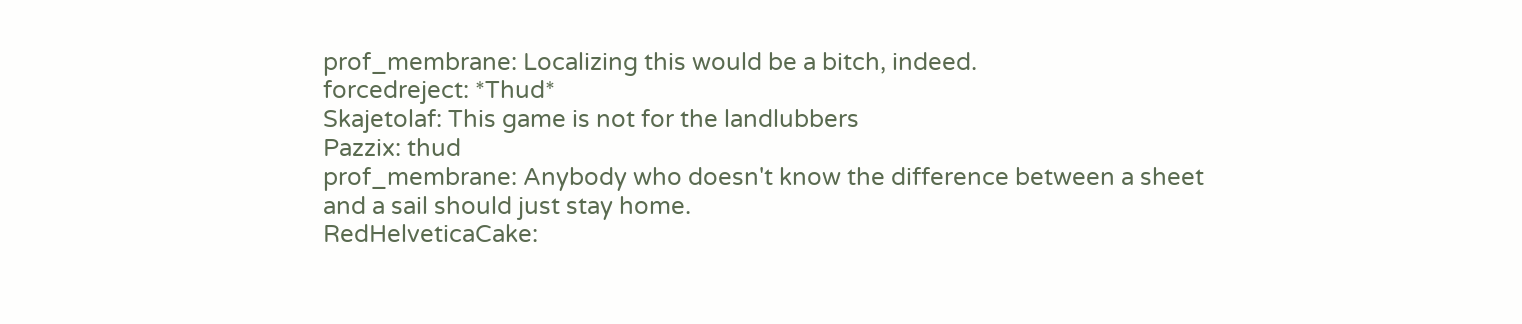prof_membrane: Localizing this would be a bitch, indeed.
forcedreject: *Thud*
Skajetolaf: This game is not for the landlubbers
Pazzix: thud
prof_membrane: Anybody who doesn't know the difference between a sheet and a sail should just stay home.
RedHelveticaCake: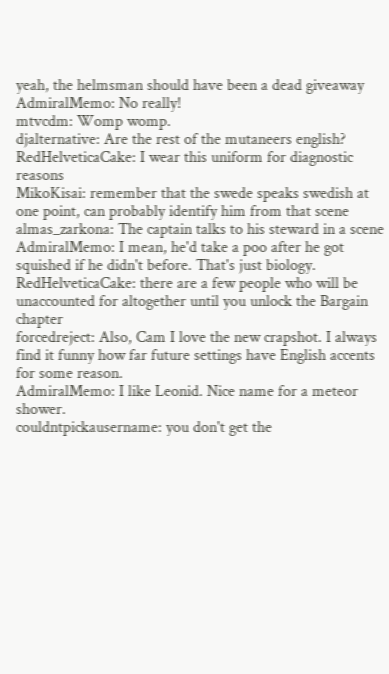yeah, the helmsman should have been a dead giveaway
AdmiralMemo: No really!
mtvcdm: Womp womp.
djalternative: Are the rest of the mutaneers english?
RedHelveticaCake: I wear this uniform for diagnostic reasons
MikoKisai: remember that the swede speaks swedish at one point, can probably identify him from that scene
almas_zarkona: The captain talks to his steward in a scene
AdmiralMemo: I mean, he'd take a poo after he got squished if he didn't before. That's just biology.
RedHelveticaCake: there are a few people who will be unaccounted for altogether until you unlock the Bargain chapter
forcedreject: Also, Cam I love the new crapshot. I always find it funny how far future settings have English accents for some reason.
AdmiralMemo: I like Leonid. Nice name for a meteor shower.
couldntpickausername: you don't get the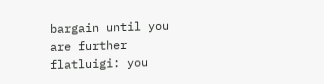bargain until you are further
flatluigi: you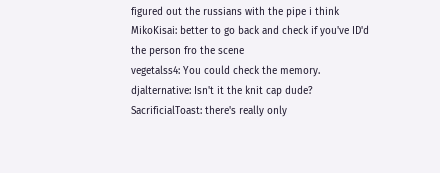figured out the russians with the pipe i think
MikoKisai: better to go back and check if you've ID'd the person fro the scene
vegetalss4: You could check the memory.
djalternative: Isn't it the knit cap dude?
SacrificialToast: there's really only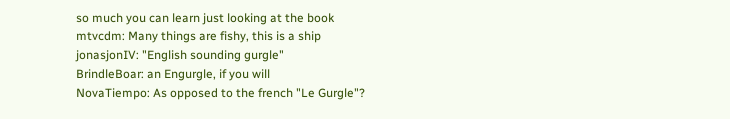so much you can learn just looking at the book
mtvcdm: Many things are fishy, this is a ship
jonasjonIV: "English sounding gurgle"
BrindleBoar: an Engurgle, if you will
NovaTiempo: As opposed to the french "Le Gurgle"?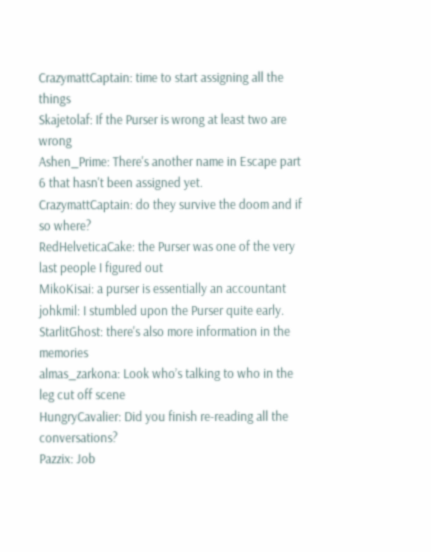CrazymattCaptain: time to start assigning all the things
Skajetolaf: If the Purser is wrong at least two are wrong
Ashen_Prime: There's another name in Escape part 6 that hasn't been assigned yet.
CrazymattCaptain: do they survive the doom and if so where?
RedHelveticaCake: the Purser was one of the very last people I figured out
MikoKisai: a purser is essentially an accountant
johkmil: I stumbled upon the Purser quite early.
StarlitGhost: there's also more information in the memories
almas_zarkona: Look who’s talking to who in the leg cut off scene
HungryCavalier: Did you finish re-reading all the conversations?
Pazzix: Job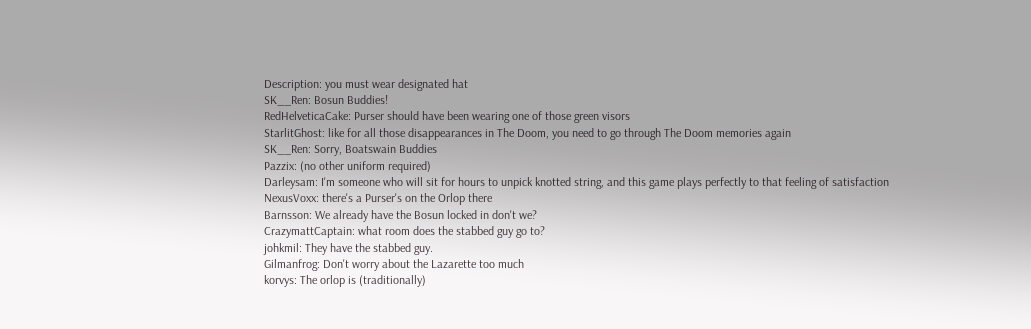Description: you must wear designated hat
SK__Ren: Bosun Buddies!
RedHelveticaCake: Purser should have been wearing one of those green visors
StarlitGhost: like for all those disappearances in The Doom, you need to go through The Doom memories again
SK__Ren: Sorry, Boatswain Buddies
Pazzix: (no other uniform required)
Darleysam: I'm someone who will sit for hours to unpick knotted string, and this game plays perfectly to that feeling of satisfaction
NexusVoxx: there's a Purser's on the Orlop there
Barnsson: We already have the Bosun locked in don't we?
CrazymattCaptain: what room does the stabbed guy go to?
johkmil: They have the stabbed guy.
Gilmanfrog: Don't worry about the Lazarette too much
korvys: The orlop is (traditionally)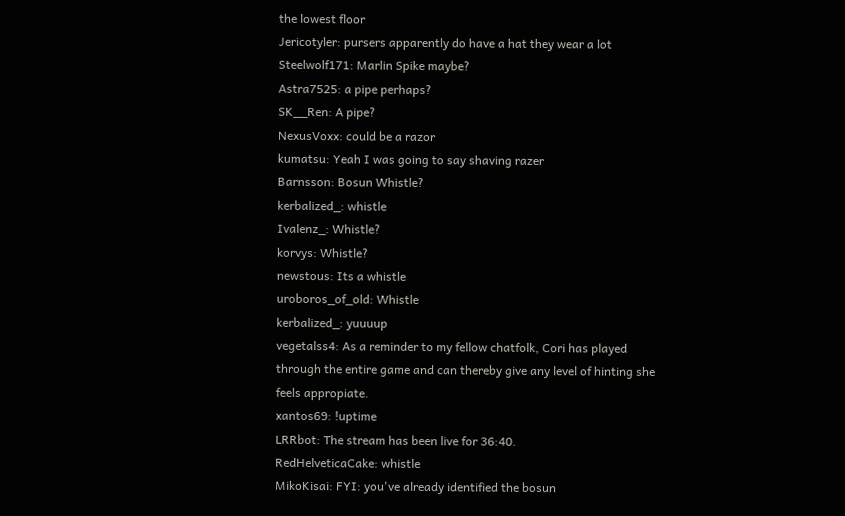the lowest floor
Jericotyler: pursers apparently do have a hat they wear a lot
Steelwolf171: Marlin Spike maybe?
Astra7525: a pipe perhaps?
SK__Ren: A pipe?
NexusVoxx: could be a razor
kumatsu: Yeah I was going to say shaving razer
Barnsson: Bosun Whistle?
kerbalized_: whistle
Ivalenz_: Whistle?
korvys: Whistle?
newstous: Its a whistle
uroboros_of_old: Whistle
kerbalized_: yuuuup
vegetalss4: As a reminder to my fellow chatfolk, Cori has played through the entire game and can thereby give any level of hinting she feels appropiate.
xantos69: !uptime
LRRbot: The stream has been live for 36:40.
RedHelveticaCake: whistle
MikoKisai: FYI: you've already identified the bosun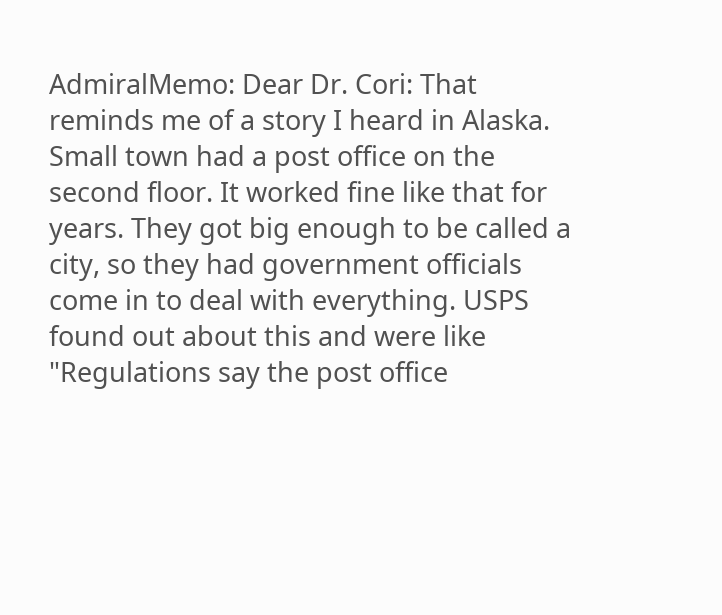AdmiralMemo: Dear Dr. Cori: That reminds me of a story I heard in Alaska. Small town had a post office on the second floor. It worked fine like that for years. They got big enough to be called a city, so they had government officials come in to deal with everything. USPS found out about this and were like "Regulations say the post office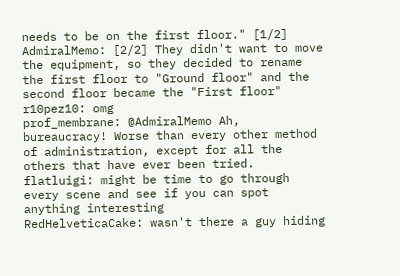needs to be on the first floor." [1/2]
AdmiralMemo: [2/2] They didn't want to move the equipment, so they decided to rename the first floor to "Ground floor" and the second floor became the "First floor"
r10pez10: omg
prof_membrane: @AdmiralMemo Ah, bureaucracy! Worse than every other method of administration, except for all the others that have ever been tried.
flatluigi: might be time to go through every scene and see if you can spot anything interesting
RedHelveticaCake: wasn't there a guy hiding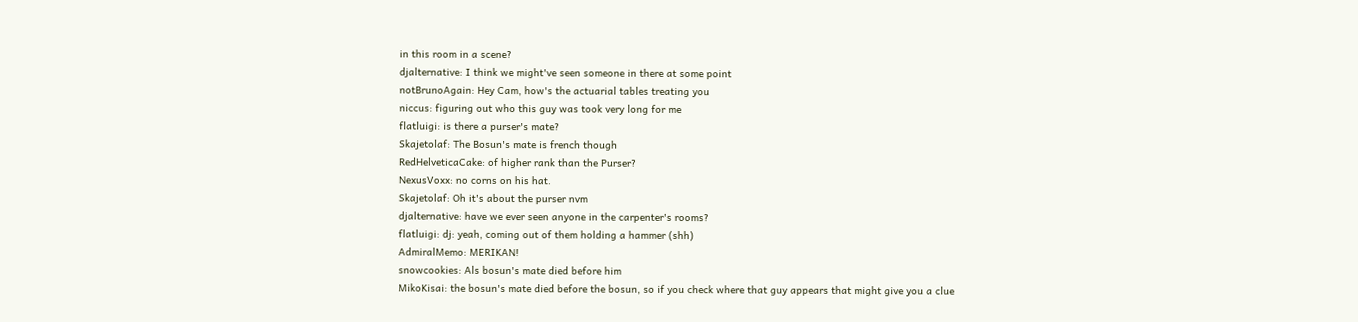in this room in a scene?
djalternative: I think we might've seen someone in there at some point
notBrunoAgain: Hey Cam, how's the actuarial tables treating you
niccus: figuring out who this guy was took very long for me
flatluigi: is there a purser's mate?
Skajetolaf: The Bosun's mate is french though
RedHelveticaCake: of higher rank than the Purser?
NexusVoxx: no corns on his hat.
Skajetolaf: Oh it's about the purser nvm
djalternative: have we ever seen anyone in the carpenter's rooms?
flatluigi: dj: yeah, coming out of them holding a hammer (shh)
AdmiralMemo: MERIKAN!
snowcookies: Als bosun's mate died before him
MikoKisai: the bosun's mate died before the bosun, so if you check where that guy appears that might give you a clue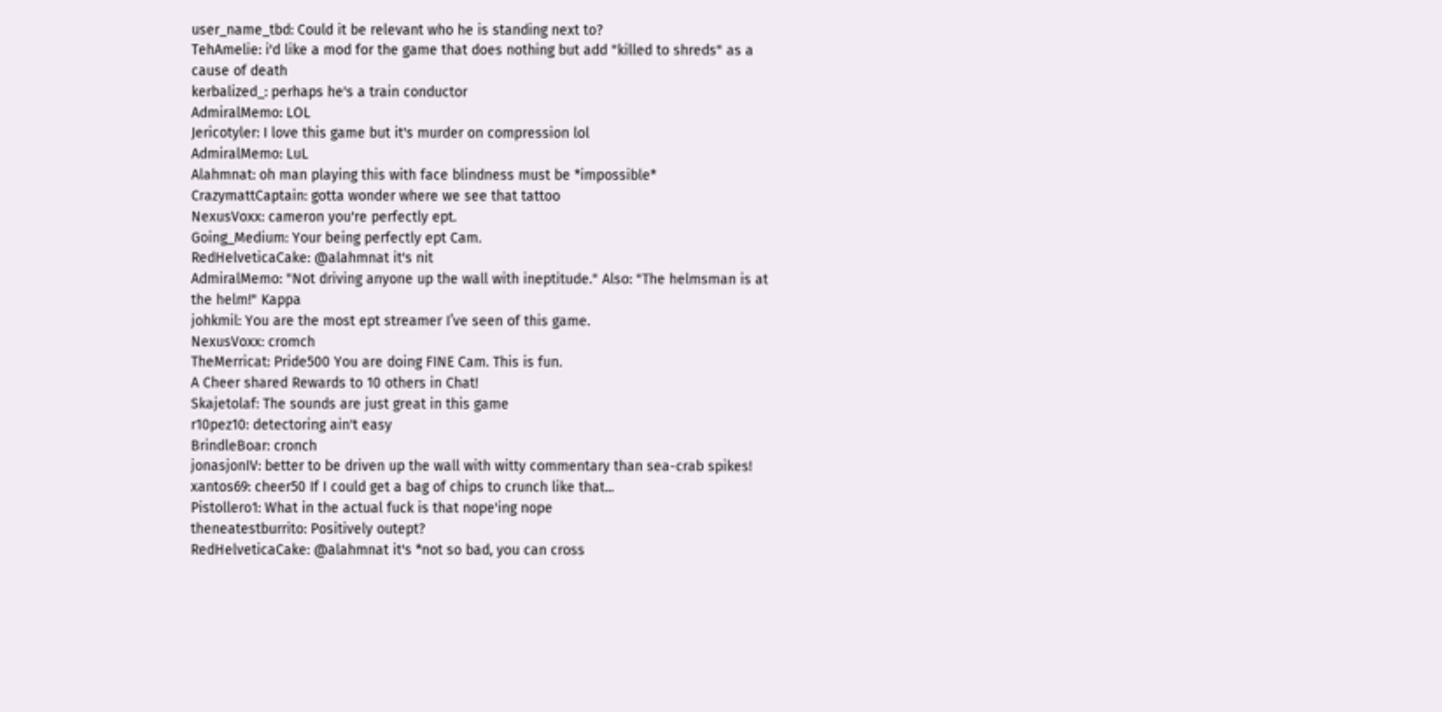user_name_tbd: Could it be relevant who he is standing next to?
TehAmelie: i'd like a mod for the game that does nothing but add "killed to shreds" as a cause of death
kerbalized_: perhaps he's a train conductor
AdmiralMemo: LOL
Jericotyler: I love this game but it's murder on compression lol
AdmiralMemo: LuL
Alahmnat: oh man playing this with face blindness must be *impossible*
CrazymattCaptain: gotta wonder where we see that tattoo
NexusVoxx: cameron you're perfectly ept.
Going_Medium: Your being perfectly ept Cam.
RedHelveticaCake: @alahmnat it's nit
AdmiralMemo: "Not driving anyone up the wall with ineptitude." Also: "The helmsman is at the helm!" Kappa
johkmil: You are the most ept streamer I’ve seen of this game.
NexusVoxx: cromch
TheMerricat: Pride500 You are doing FINE Cam. This is fun.
A Cheer shared Rewards to 10 others in Chat!
Skajetolaf: The sounds are just great in this game
r10pez10: detectoring ain't easy
BrindleBoar: cronch
jonasjonIV: better to be driven up the wall with witty commentary than sea-crab spikes!
xantos69: cheer50 If I could get a bag of chips to crunch like that...
Pistollero1: What in the actual fuck is that nope'ing nope
theneatestburrito: Positively outept?
RedHelveticaCake: @alahmnat it's *not so bad, you can cross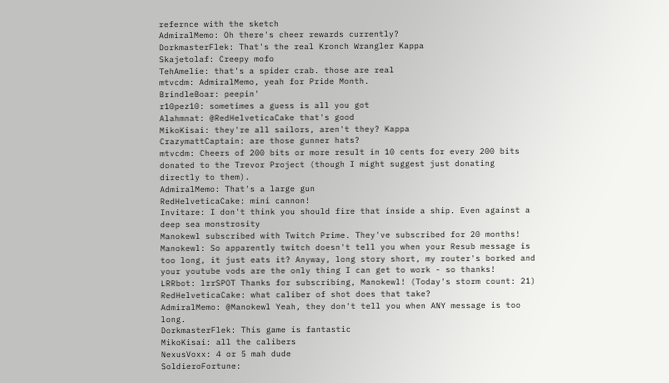refernce with the sketch
AdmiralMemo: Oh there's cheer rewards currently?
DorkmasterFlek: That's the real Kronch Wrangler Kappa
Skajetolaf: Creepy mofo
TehAmelie: that's a spider crab. those are real
mtvcdm: AdmiralMemo, yeah for Pride Month.
BrindleBoar: peepin'
r10pez10: sometimes a guess is all you got
Alahmnat: @RedHelveticaCake that's good
MikoKisai: they're all sailors, aren't they? Kappa
CrazymattCaptain: are those gunner hats?
mtvcdm: Cheers of 200 bits or more result in 10 cents for every 200 bits donated to the Trevor Project (though I might suggest just donating directly to them).
AdmiralMemo: That's a large gun
RedHelveticaCake: mini cannon!
Invitare: I don't think you should fire that inside a ship. Even against a deep sea monstrosity
Manokewl subscribed with Twitch Prime. They've subscribed for 20 months!
Manokewl: So apparently twitch doesn't tell you when your Resub message is too long, it just eats it? Anyway, long story short, my router's borked and your youtube vods are the only thing I can get to work - so thanks!
LRRbot: lrrSPOT Thanks for subscribing, Manokewl! (Today's storm count: 21)
RedHelveticaCake: what caliber of shot does that take?
AdmiralMemo: @Manokewl Yeah, they don't tell you when ANY message is too long.
DorkmasterFlek: This game is fantastic
MikoKisai: all the calibers
NexusVoxx: 4 or 5 mah dude
SoldieroFortune: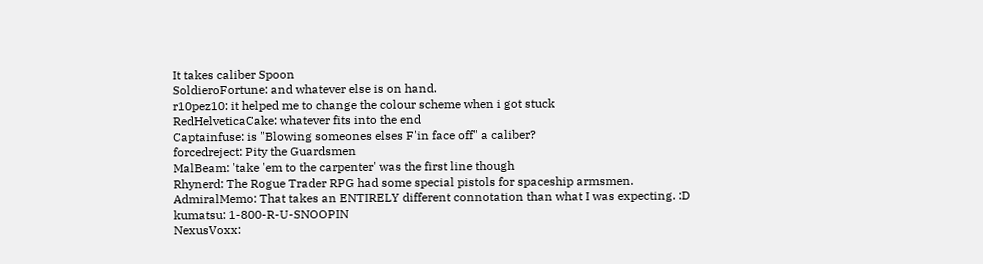It takes caliber Spoon
SoldieroFortune: and whatever else is on hand.
r10pez10: it helped me to change the colour scheme when i got stuck
RedHelveticaCake: whatever fits into the end
Captainfuse: is "Blowing someones elses F'in face off" a caliber?
forcedreject: Pity the Guardsmen
MalBeam: 'take 'em to the carpenter' was the first line though
Rhynerd: The Rogue Trader RPG had some special pistols for spaceship armsmen.
AdmiralMemo: That takes an ENTIRELY different connotation than what I was expecting. :D
kumatsu: 1-800-R-U-SNOOPIN
NexusVoxx: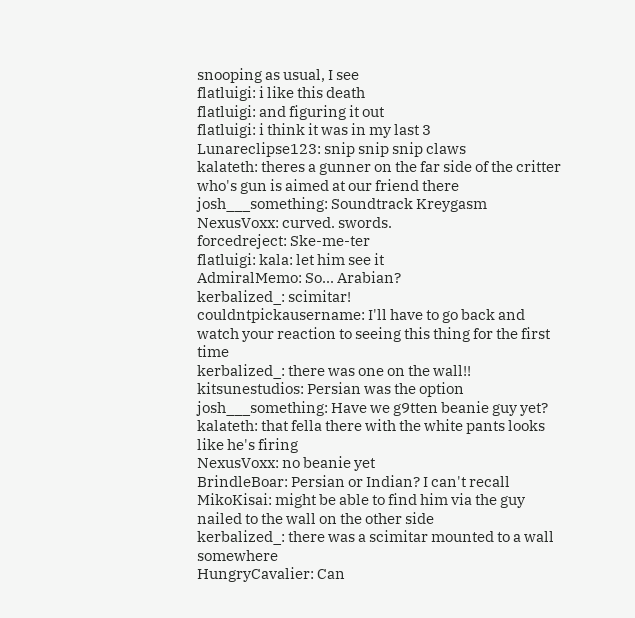snooping as usual, I see
flatluigi: i like this death
flatluigi: and figuring it out
flatluigi: i think it was in my last 3
Lunareclipse123: snip snip snip claws
kalateth: theres a gunner on the far side of the critter who's gun is aimed at our friend there
josh___something: Soundtrack Kreygasm
NexusVoxx: curved. swords.
forcedreject: Ske-me-ter
flatluigi: kala: let him see it
AdmiralMemo: So... Arabian?
kerbalized_: scimitar!
couldntpickausername: I'll have to go back and watch your reaction to seeing this thing for the first time
kerbalized_: there was one on the wall!!
kitsunestudios: Persian was the option
josh___something: Have we g9tten beanie guy yet?
kalateth: that fella there with the white pants looks like he's firing
NexusVoxx: no beanie yet
BrindleBoar: Persian or Indian? I can't recall
MikoKisai: might be able to find him via the guy nailed to the wall on the other side
kerbalized_: there was a scimitar mounted to a wall somewhere
HungryCavalier: Can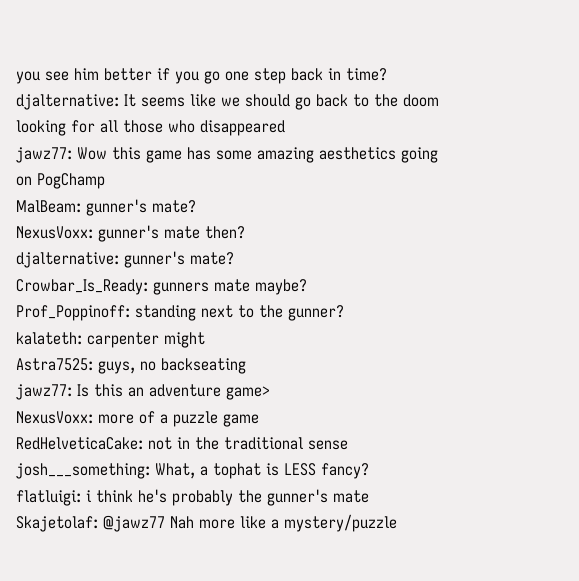you see him better if you go one step back in time?
djalternative: It seems like we should go back to the doom looking for all those who disappeared
jawz77: Wow this game has some amazing aesthetics going on PogChamp
MalBeam: gunner's mate?
NexusVoxx: gunner's mate then?
djalternative: gunner's mate?
Crowbar_Is_Ready: gunners mate maybe?
Prof_Poppinoff: standing next to the gunner?
kalateth: carpenter might
Astra7525: guys, no backseating
jawz77: Is this an adventure game>
NexusVoxx: more of a puzzle game
RedHelveticaCake: not in the traditional sense
josh___something: What, a tophat is LESS fancy?
flatluigi: i think he's probably the gunner's mate
Skajetolaf: @jawz77 Nah more like a mystery/puzzle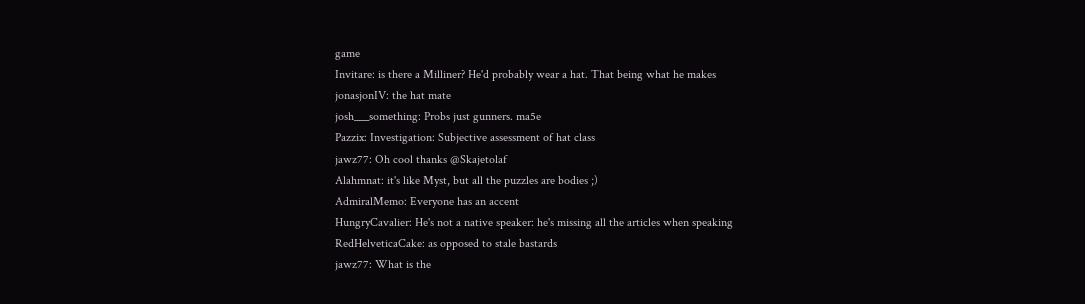game
Invitare: is there a Milliner? He'd probably wear a hat. That being what he makes
jonasjonIV: the hat mate
josh___something: Probs just gunners. ma5e
Pazzix: Investigation: Subjective assessment of hat class
jawz77: Oh cool thanks @Skajetolaf
Alahmnat: it's like Myst, but all the puzzles are bodies ;)
AdmiralMemo: Everyone has an accent
HungryCavalier: He's not a native speaker: he's missing all the articles when speaking
RedHelveticaCake: as opposed to stale bastards
jawz77: What is the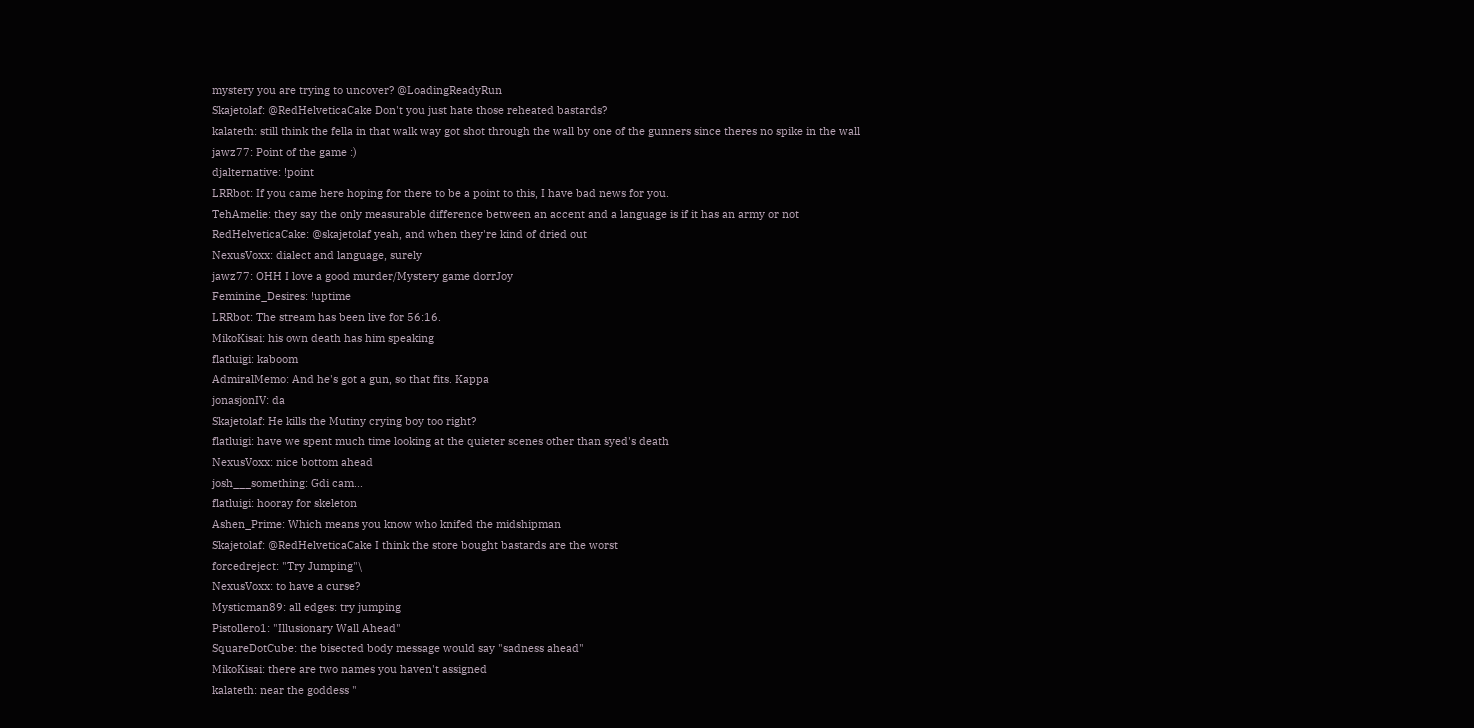mystery you are trying to uncover? @LoadingReadyRun
Skajetolaf: @RedHelveticaCake Don't you just hate those reheated bastards?
kalateth: still think the fella in that walk way got shot through the wall by one of the gunners since theres no spike in the wall
jawz77: Point of the game :)
djalternative: !point
LRRbot: If you came here hoping for there to be a point to this, I have bad news for you.
TehAmelie: they say the only measurable difference between an accent and a language is if it has an army or not
RedHelveticaCake: @skajetolaf yeah, and when they're kind of dried out
NexusVoxx: dialect and language, surely
jawz77: OHH I love a good murder/Mystery game dorrJoy
Feminine_Desires: !uptime
LRRbot: The stream has been live for 56:16.
MikoKisai: his own death has him speaking
flatluigi: kaboom
AdmiralMemo: And he's got a gun, so that fits. Kappa
jonasjonIV: da
Skajetolaf: He kills the Mutiny crying boy too right?
flatluigi: have we spent much time looking at the quieter scenes other than syed's death
NexusVoxx: nice bottom ahead
josh___something: Gdi cam...
flatluigi: hooray for skeleton
Ashen_Prime: Which means you know who knifed the midshipman
Skajetolaf: @RedHelveticaCake I think the store bought bastards are the worst
forcedreject: "Try Jumping"\
NexusVoxx: to have a curse?
Mysticman89: all edges: try jumping
Pistollero1: "Illusionary Wall Ahead"
SquareDotCube: the bisected body message would say "sadness ahead"
MikoKisai: there are two names you haven't assigned
kalateth: near the goddess "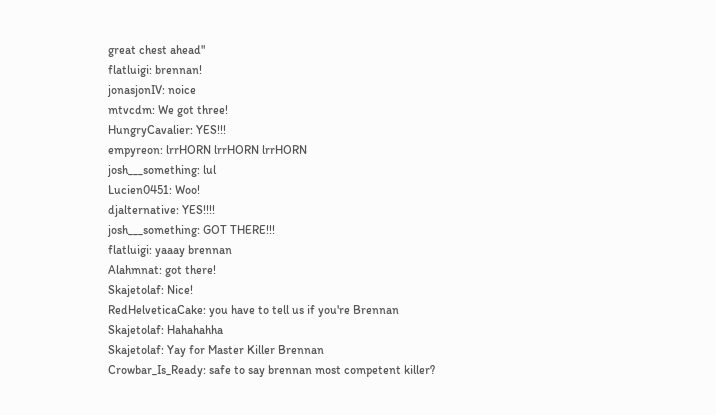great chest ahead"
flatluigi: brennan!
jonasjonIV: noice
mtvcdm: We got three!
HungryCavalier: YES!!!
empyreon: lrrHORN lrrHORN lrrHORN
josh___something: lul
Lucien0451: Woo!
djalternative: YES!!!!
josh___something: GOT THERE!!!
flatluigi: yaaay brennan
Alahmnat: got there!
Skajetolaf: Nice!
RedHelveticaCake: you have to tell us if you're Brennan
Skajetolaf: Hahahahha
Skajetolaf: Yay for Master Killer Brennan
Crowbar_Is_Ready: safe to say brennan most competent killer?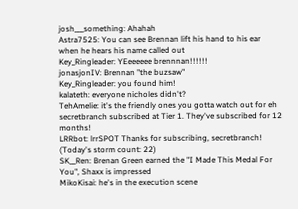josh___something: Ahahah
Astra7525: You can see Brennan lift his hand to his ear when he hears his name called out
Key_Ringleader: YEeeeeee brennnan!!!!!!
jonasjonIV: Brennan "the buzsaw"
Key_Ringleader: you found him!
kalateth: everyone nicholes didn't?
TehAmelie: it's the friendly ones you gotta watch out for eh
secretbranch subscribed at Tier 1. They've subscribed for 12 months!
LRRbot: lrrSPOT Thanks for subscribing, secretbranch! (Today's storm count: 22)
SK__Ren: Brenan Green earned the "I Made This Medal For You", Shaxx is impressed
MikoKisai: he's in the execution scene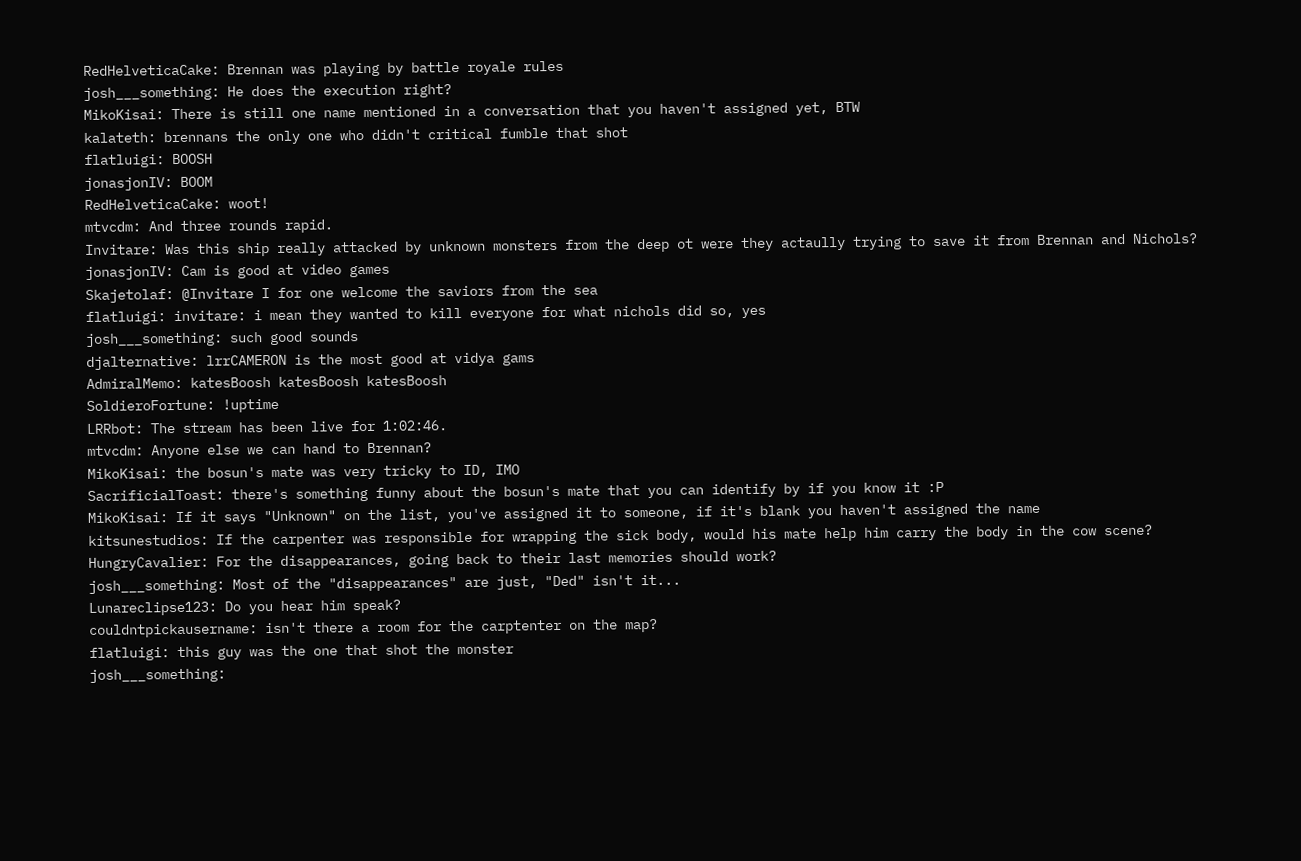RedHelveticaCake: Brennan was playing by battle royale rules
josh___something: He does the execution right?
MikoKisai: There is still one name mentioned in a conversation that you haven't assigned yet, BTW
kalateth: brennans the only one who didn't critical fumble that shot
flatluigi: BOOSH
jonasjonIV: BOOM
RedHelveticaCake: woot!
mtvcdm: And three rounds rapid.
Invitare: Was this ship really attacked by unknown monsters from the deep ot were they actaully trying to save it from Brennan and Nichols?
jonasjonIV: Cam is good at video games
Skajetolaf: @Invitare I for one welcome the saviors from the sea
flatluigi: invitare: i mean they wanted to kill everyone for what nichols did so, yes
josh___something: such good sounds
djalternative: lrrCAMERON is the most good at vidya gams
AdmiralMemo: katesBoosh katesBoosh katesBoosh
SoldieroFortune: !uptime
LRRbot: The stream has been live for 1:02:46.
mtvcdm: Anyone else we can hand to Brennan?
MikoKisai: the bosun's mate was very tricky to ID, IMO
SacrificialToast: there's something funny about the bosun's mate that you can identify by if you know it :P
MikoKisai: If it says "Unknown" on the list, you've assigned it to someone, if it's blank you haven't assigned the name
kitsunestudios: If the carpenter was responsible for wrapping the sick body, would his mate help him carry the body in the cow scene?
HungryCavalier: For the disappearances, going back to their last memories should work?
josh___something: Most of the "disappearances" are just, "Ded" isn't it...
Lunareclipse123: Do you hear him speak?
couldntpickausername: isn't there a room for the carptenter on the map?
flatluigi: this guy was the one that shot the monster
josh___something: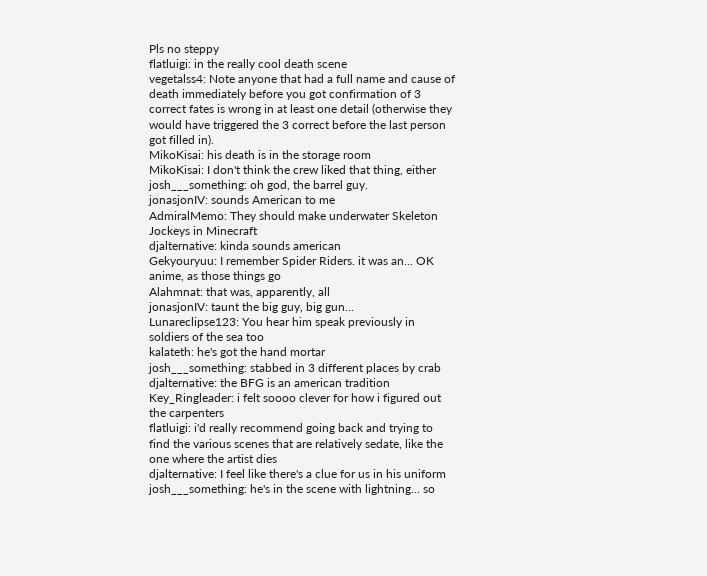Pls no steppy
flatluigi: in the really cool death scene
vegetalss4: Note anyone that had a full name and cause of death immediately before you got confirmation of 3 correct fates is wrong in at least one detail (otherwise they would have triggered the 3 correct before the last person got filled in).
MikoKisai: his death is in the storage room
MikoKisai: I don't think the crew liked that thing, either
josh___something: oh god, the barrel guy.
jonasjonIV: sounds American to me
AdmiralMemo: They should make underwater Skeleton Jockeys in Minecraft
djalternative: kinda sounds american
Gekyouryuu: I remember Spider Riders. it was an... OK anime, as those things go
Alahmnat: that was, apparently, all
jonasjonIV: taunt the big guy, big gun...
Lunareclipse123: You hear him speak previously in soldiers of the sea too
kalateth: he's got the hand mortar
josh___something: stabbed in 3 different places by crab
djalternative: the BFG is an american tradition
Key_Ringleader: i felt soooo clever for how i figured out the carpenters
flatluigi: i'd really recommend going back and trying to find the various scenes that are relatively sedate, like the one where the artist dies
djalternative: I feel like there's a clue for us in his uniform
josh___something: he's in the scene with lightning... so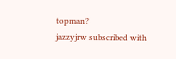topman?
jazzyjrw subscribed with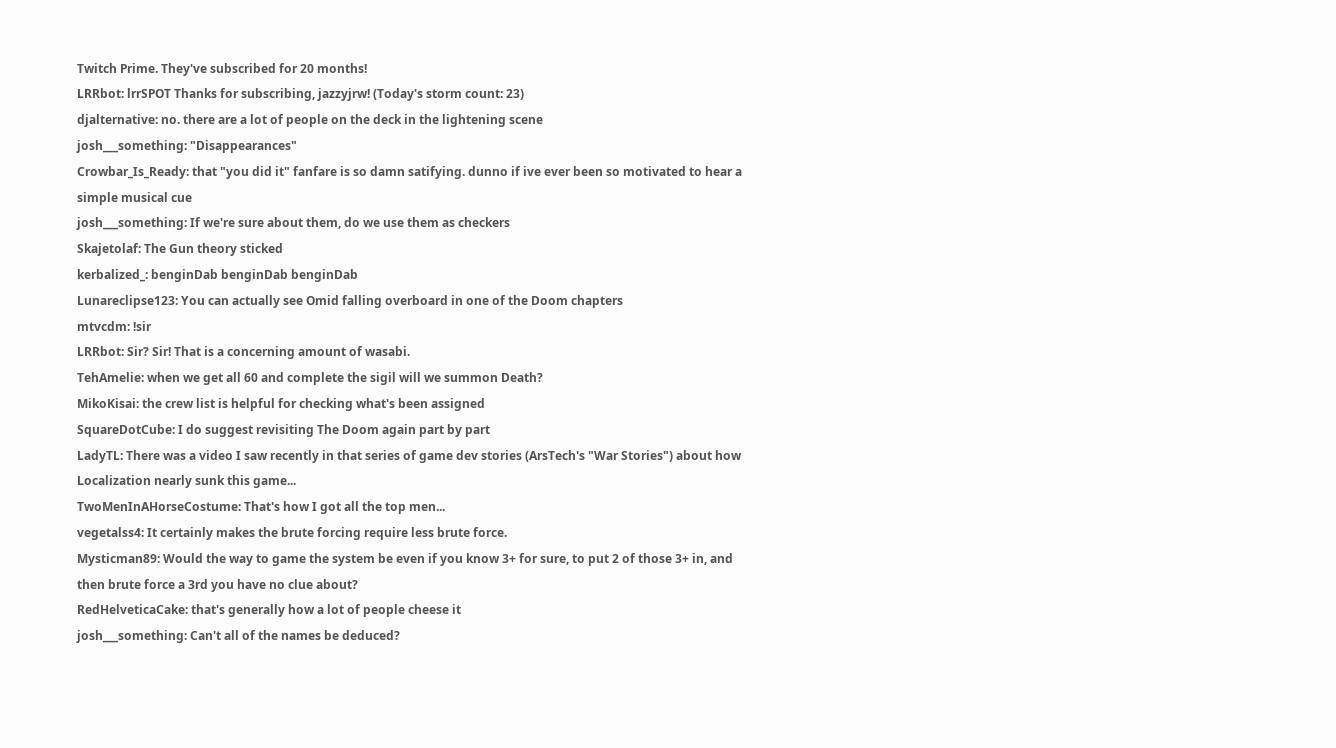Twitch Prime. They've subscribed for 20 months!
LRRbot: lrrSPOT Thanks for subscribing, jazzyjrw! (Today's storm count: 23)
djalternative: no. there are a lot of people on the deck in the lightening scene
josh___something: "Disappearances"
Crowbar_Is_Ready: that "you did it" fanfare is so damn satifying. dunno if ive ever been so motivated to hear a simple musical cue
josh___something: If we're sure about them, do we use them as checkers
Skajetolaf: The Gun theory sticked
kerbalized_: benginDab benginDab benginDab
Lunareclipse123: You can actually see Omid falling overboard in one of the Doom chapters
mtvcdm: !sir
LRRbot: Sir? Sir! That is a concerning amount of wasabi.
TehAmelie: when we get all 60 and complete the sigil will we summon Death?
MikoKisai: the crew list is helpful for checking what's been assigned
SquareDotCube: I do suggest revisiting The Doom again part by part
LadyTL: There was a video I saw recently in that series of game dev stories (ArsTech's "War Stories") about how Localization nearly sunk this game...
TwoMenInAHorseCostume: That's how I got all the top men...
vegetalss4: It certainly makes the brute forcing require less brute force.
Mysticman89: Would the way to game the system be even if you know 3+ for sure, to put 2 of those 3+ in, and then brute force a 3rd you have no clue about?
RedHelveticaCake: that's generally how a lot of people cheese it
josh___something: Can't all of the names be deduced?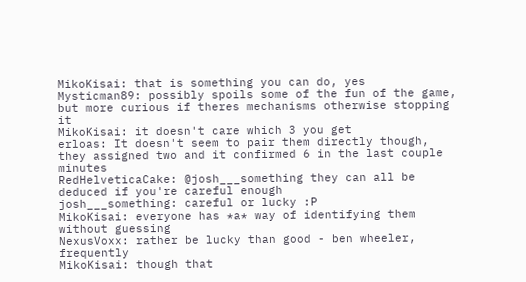MikoKisai: that is something you can do, yes
Mysticman89: possibly spoils some of the fun of the game, but more curious if theres mechanisms otherwise stopping it
MikoKisai: it doesn't care which 3 you get
erloas: It doesn't seem to pair them directly though, they assigned two and it confirmed 6 in the last couple minutes
RedHelveticaCake: @josh___something they can all be deduced if you're careful enough
josh___something: careful or lucky :P
MikoKisai: everyone has *a* way of identifying them without guessing
NexusVoxx: rather be lucky than good - ben wheeler, frequently
MikoKisai: though that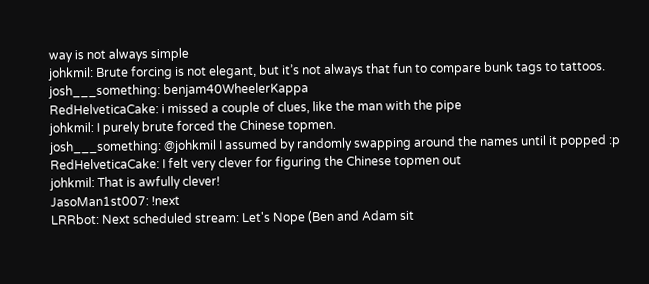way is not always simple
johkmil: Brute forcing is not elegant, but it’s not always that fun to compare bunk tags to tattoos.
josh___something: benjam40WheelerKappa
RedHelveticaCake: i missed a couple of clues, like the man with the pipe
johkmil: I purely brute forced the Chinese topmen.
josh___something: @johkmil I assumed by randomly swapping around the names until it popped :p
RedHelveticaCake: I felt very clever for figuring the Chinese topmen out
johkmil: That is awfully clever!
JasoMan1st007: !next
LRRbot: Next scheduled stream: Let's Nope (Ben and Adam sit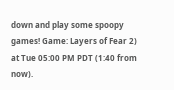down and play some spoopy games! Game: Layers of Fear 2) at Tue 05:00 PM PDT (1:40 from now).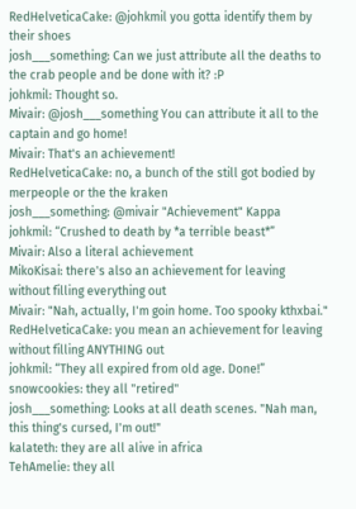RedHelveticaCake: @johkmil you gotta identify them by their shoes
josh___something: Can we just attribute all the deaths to the crab people and be done with it? :P
johkmil: Thought so.
Mivair: @josh___something You can attribute it all to the captain and go home!
Mivair: That's an achievement!
RedHelveticaCake: no, a bunch of the still got bodied by merpeople or the the kraken
josh___something: @mivair "Achievement" Kappa
johkmil: “Crushed to death by *a terrible beast*”
Mivair: Also a literal achievement
MikoKisai: there's also an achievement for leaving without filling everything out
Mivair: "Nah, actually, I'm goin home. Too spooky kthxbai."
RedHelveticaCake: you mean an achievement for leaving without filling ANYTHING out
johkmil: “They all expired from old age. Done!”
snowcookies: they all "retired"
josh___something: Looks at all death scenes. "Nah man, this thing's cursed, I'm out!"
kalateth: they are all alive in africa
TehAmelie: they all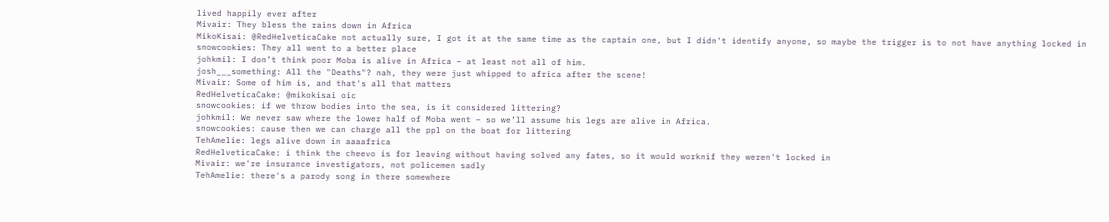lived happily ever after
Mivair: They bless the rains down in Africa
MikoKisai: @RedHelveticaCake not actually sure, I got it at the same time as the captain one, but I didn't identify anyone, so maybe the trigger is to not have anything locked in
snowcookies: They all went to a better place
johkmil: I don’t think poor Moba is alive in Africa – at least not all of him.
josh___something: All the "Deaths"? nah, they were just whipped to africa after the scene!
Mivair: Some of him is, and that's all that matters
RedHelveticaCake: @mikokisai oic
snowcookies: if we throw bodies into the sea, is it considered littering?
johkmil: We never saw where the lower half of Moba went – so we’ll assume his legs are alive in Africa.
snowcookies: cause then we can charge all the ppl on the boat for littering
TehAmelie: legs alive down in aaaafrica
RedHelveticaCake: i think the cheevo is for leaving without having solved any fates, so it would worknif they weren't locked in
Mivair: we're insurance investigators, not policemen sadly
TehAmelie: there's a parody song in there somewhere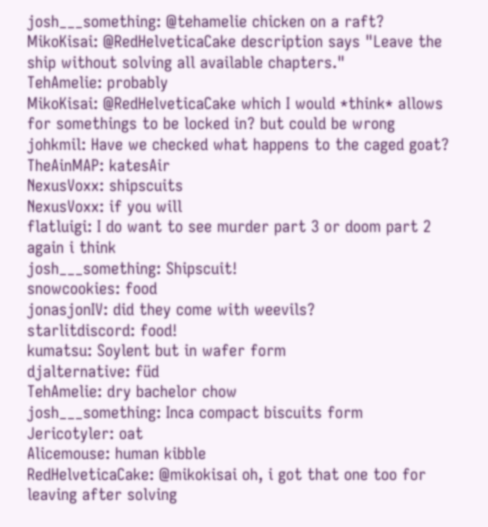josh___something: @tehamelie chicken on a raft?
MikoKisai: @RedHelveticaCake description says "Leave the ship without solving all available chapters."
TehAmelie: probably
MikoKisai: @RedHelveticaCake which I would *think* allows for somethings to be locked in? but could be wrong
johkmil: Have we checked what happens to the caged goat?
TheAinMAP: katesAir
NexusVoxx: shipscuits
NexusVoxx: if you will
flatluigi: I do want to see murder part 3 or doom part 2 again i think
josh___something: Shipscuit!
snowcookies: food
jonasjonIV: did they come with weevils?
starlitdiscord: food!
kumatsu: Soylent but in wafer form
djalternative: füd
TehAmelie: dry bachelor chow
josh___something: Inca compact biscuits form
Jericotyler: oat
Alicemouse: human kibble
RedHelveticaCake: @mikokisai oh, i got that one too for leaving after solving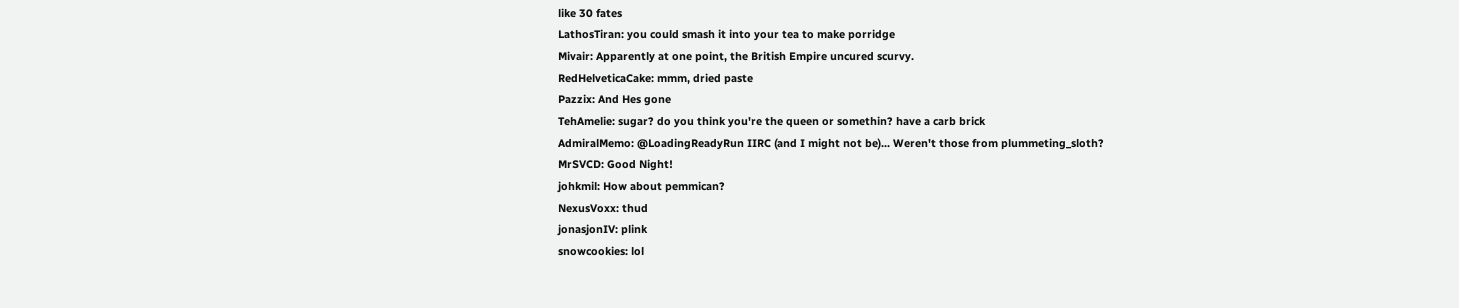like 30 fates
LathosTiran: you could smash it into your tea to make porridge
Mivair: Apparently at one point, the British Empire uncured scurvy.
RedHelveticaCake: mmm, dried paste
Pazzix: And Hes gone
TehAmelie: sugar? do you think you're the queen or somethin? have a carb brick
AdmiralMemo: @LoadingReadyRun IIRC (and I might not be)... Weren't those from plummeting_sloth?
MrSVCD: Good Night!
johkmil: How about pemmican?
NexusVoxx: thud
jonasjonIV: plink
snowcookies: lol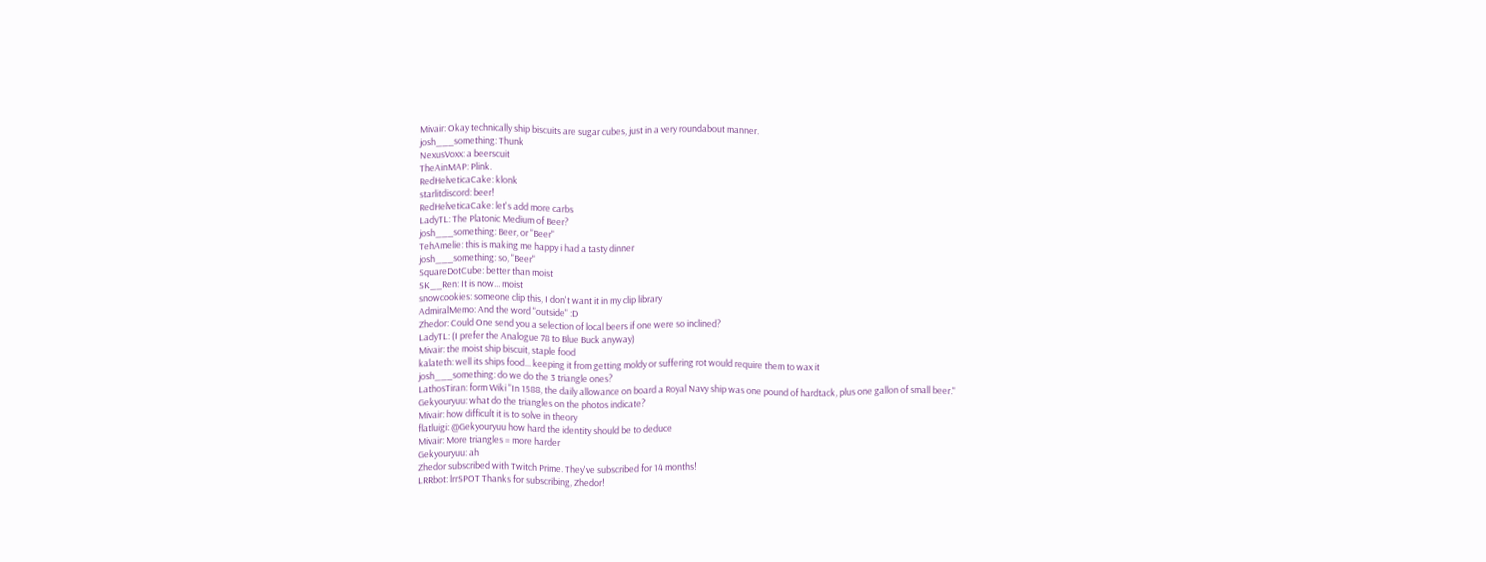Mivair: Okay technically ship biscuits are sugar cubes, just in a very roundabout manner.
josh___something: Thunk
NexusVoxx: a beerscuit
TheAinMAP: Plink.
RedHelveticaCake: klonk
starlitdiscord: beer!
RedHelveticaCake: let's add more carbs
LadyTL: The Platonic Medium of Beer?
josh___something: Beer, or "Beer"
TehAmelie: this is making me happy i had a tasty dinner
josh___something: so, "Beer"
SquareDotCube: better than moist
SK__Ren: It is now... moist
snowcookies: someone clip this, I don't want it in my clip library
AdmiralMemo: And the word "outside" :D
Zhedor: Could One send you a selection of local beers if one were so inclined?
LadyTL: (I prefer the Analogue 78 to Blue Buck anyway)
Mivair: the moist ship biscuit, staple food
kalateth: well its ships food... keeping it from getting moldy or suffering rot would require them to wax it
josh___something: do we do the 3 triangle ones?
LathosTiran: form Wiki "In 1588, the daily allowance on board a Royal Navy ship was one pound of hardtack, plus one gallon of small beer."
Gekyouryuu: what do the triangles on the photos indicate?
Mivair: how difficult it is to solve in theory
flatluigi: @Gekyouryuu how hard the identity should be to deduce
Mivair: More triangles = more harder
Gekyouryuu: ah
Zhedor subscribed with Twitch Prime. They've subscribed for 14 months!
LRRbot: lrrSPOT Thanks for subscribing, Zhedor!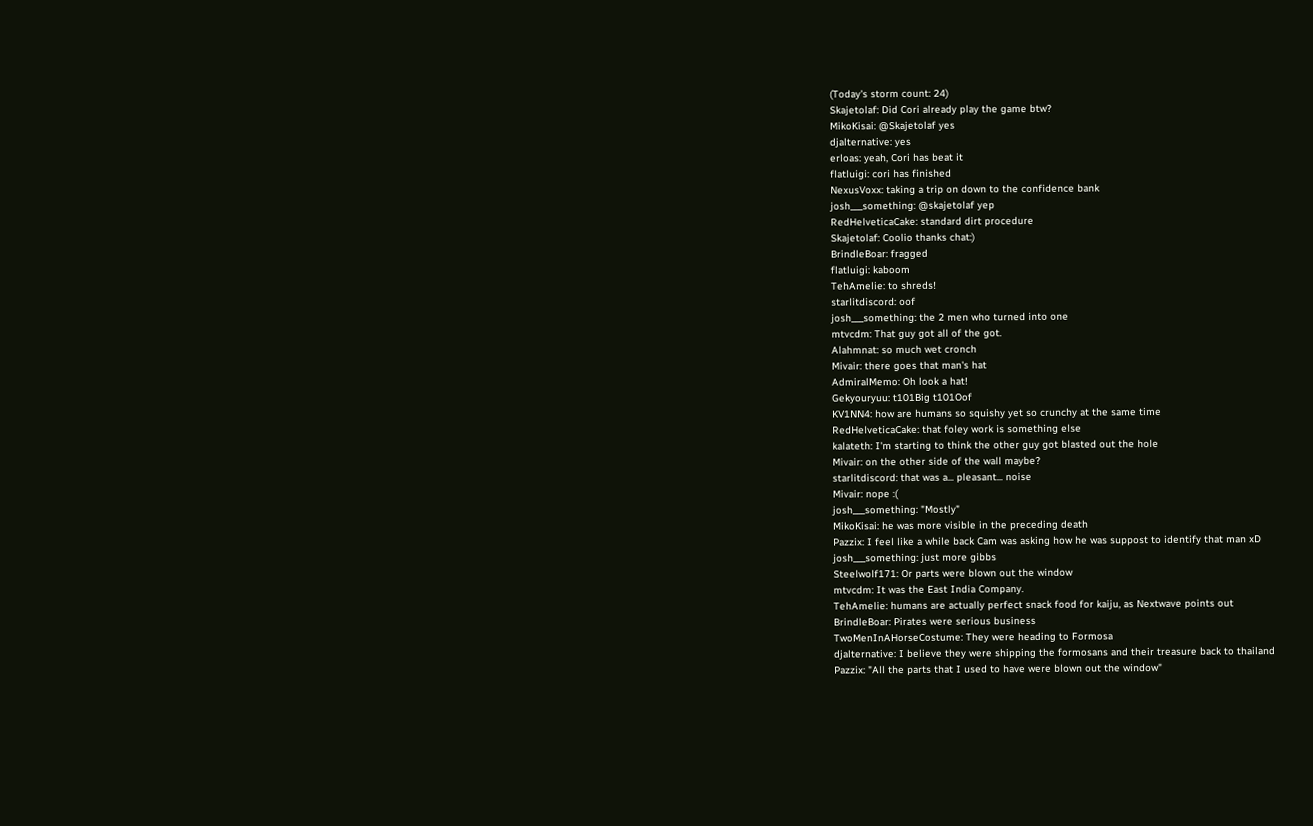(Today's storm count: 24)
Skajetolaf: Did Cori already play the game btw?
MikoKisai: @Skajetolaf yes
djalternative: yes
erloas: yeah, Cori has beat it
flatluigi: cori has finished
NexusVoxx: taking a trip on down to the confidence bank
josh___something: @skajetolaf yep
RedHelveticaCake: standard dirt procedure
Skajetolaf: Coolio thanks chat:)
BrindleBoar: fragged
flatluigi: kaboom
TehAmelie: to shreds!
starlitdiscord: oof
josh___something: the 2 men who turned into one
mtvcdm: That guy got all of the got.
Alahmnat: so much wet cronch
Mivair: there goes that man's hat
AdmiralMemo: Oh look a hat!
Gekyouryuu: t101Big t101Oof
KV1NN4: how are humans so squishy yet so crunchy at the same time
RedHelveticaCake: that foley work is something else
kalateth: I'm starting to think the other guy got blasted out the hole
Mivair: on the other side of the wall maybe?
starlitdiscord: that was a... pleasant... noise
Mivair: nope :(
josh___something: "Mostly"
MikoKisai: he was more visible in the preceding death
Pazzix: I feel like a while back Cam was asking how he was suppost to identify that man xD
josh___something: just more gibbs
Steelwolf171: Or parts were blown out the window
mtvcdm: It was the East India Company.
TehAmelie: humans are actually perfect snack food for kaiju, as Nextwave points out
BrindleBoar: Pirates were serious business
TwoMenInAHorseCostume: They were heading to Formosa
djalternative: I believe they were shipping the formosans and their treasure back to thailand
Pazzix: "All the parts that I used to have were blown out the window"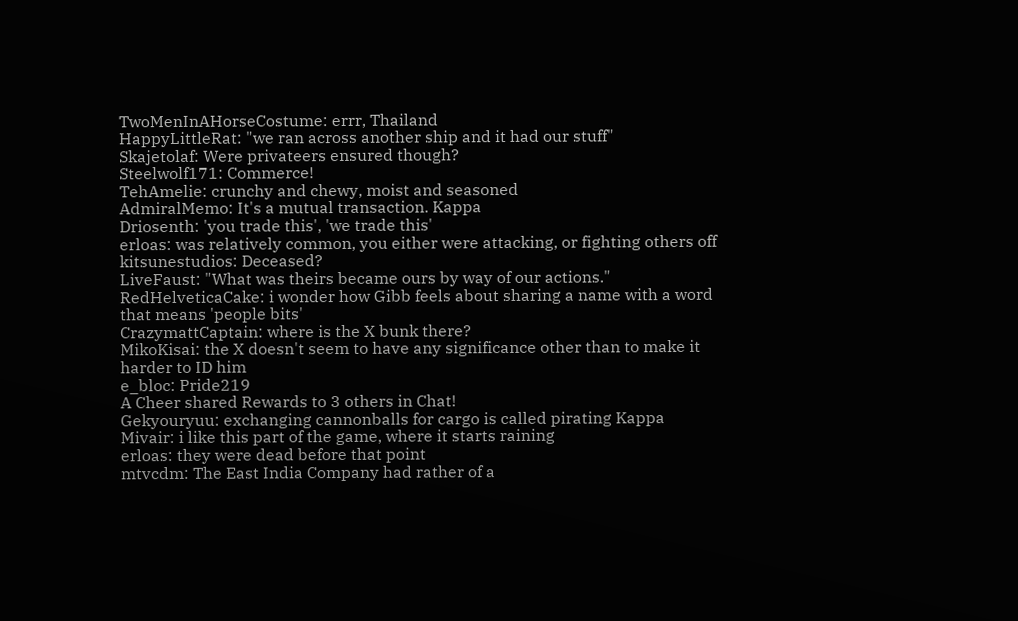TwoMenInAHorseCostume: errr, Thailand
HappyLittleRat: "we ran across another ship and it had our stuff"
Skajetolaf: Were privateers ensured though?
Steelwolf171: Commerce!
TehAmelie: crunchy and chewy, moist and seasoned
AdmiralMemo: It's a mutual transaction. Kappa
Driosenth: 'you trade this', 'we trade this'
erloas: was relatively common, you either were attacking, or fighting others off
kitsunestudios: Deceased?
LiveFaust: "What was theirs became ours by way of our actions."
RedHelveticaCake: i wonder how Gibb feels about sharing a name with a word that means 'people bits'
CrazymattCaptain: where is the X bunk there?
MikoKisai: the X doesn't seem to have any significance other than to make it harder to ID him
e_bloc: Pride219
A Cheer shared Rewards to 3 others in Chat!
Gekyouryuu: exchanging cannonballs for cargo is called pirating Kappa
Mivair: i like this part of the game, where it starts raining
erloas: they were dead before that point
mtvcdm: The East India Company had rather of a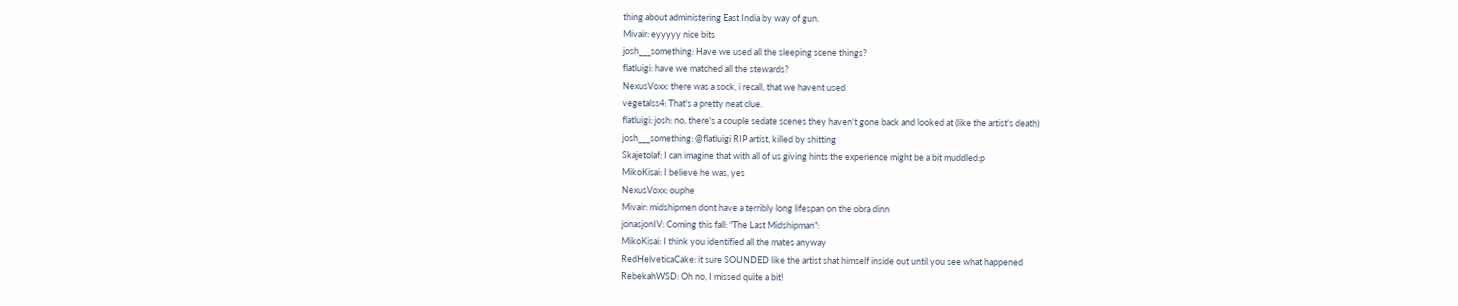thing about administering East India by way of gun.
Mivair: eyyyyy nice bits
josh___something: Have we used all the sleeping scene things?
flatluigi: have we matched all the stewards?
NexusVoxx: there was a sock, i recall, that we havent used
vegetalss4: That's a pretty neat clue.
flatluigi: josh: no, there's a couple sedate scenes they haven't gone back and looked at (like the artist's death)
josh___something: @flatluigi RIP artist, killed by shitting
Skajetolaf: I can imagine that with all of us giving hints the experience might be a bit muddled:p
MikoKisai: I believe he was, yes
NexusVoxx: ouphe
Mivair: midshipmen dont have a terribly long lifespan on the obra dinn
jonasjonIV: Coming this fall: "The Last Midshipman":
MikoKisai: I think you identified all the mates anyway
RedHelveticaCake: it sure SOUNDED like the artist shat himself inside out until you see what happened
RebekahWSD: Oh no, I missed quite a bit!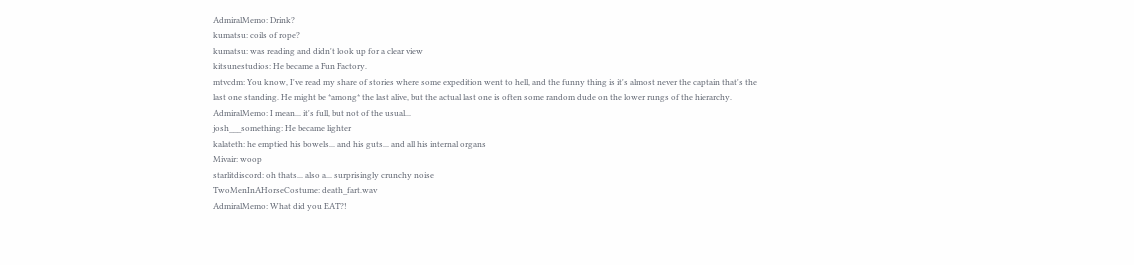AdmiralMemo: Drink?
kumatsu: coils of rope?
kumatsu: was reading and didn't look up for a clear view
kitsunestudios: He became a Fun Factory.
mtvcdm: You know, I've read my share of stories where some expedition went to hell, and the funny thing is it's almost never the captain that's the last one standing. He might be *among* the last alive, but the actual last one is often some random dude on the lower rungs of the hierarchy.
AdmiralMemo: I mean... it's full, but not of the usual...
josh___something: He became lighter
kalateth: he emptied his bowels... and his guts... and all his internal organs
Mivair: woop
starlitdiscord: oh thats... also a... surprisingly crunchy noise
TwoMenInAHorseCostume: death_fart.wav
AdmiralMemo: What did you EAT?!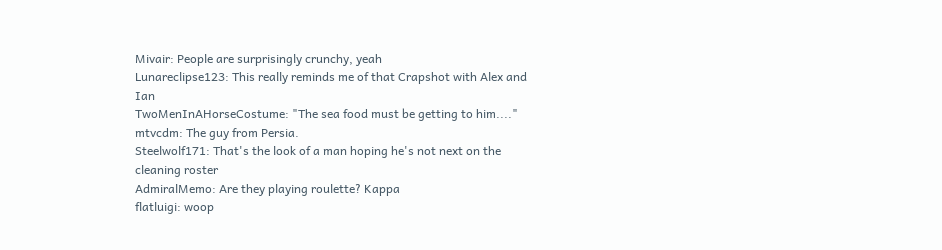Mivair: People are surprisingly crunchy, yeah
Lunareclipse123: This really reminds me of that Crapshot with Alex and Ian
TwoMenInAHorseCostume: "The sea food must be getting to him...."
mtvcdm: The guy from Persia.
Steelwolf171: That's the look of a man hoping he's not next on the cleaning roster
AdmiralMemo: Are they playing roulette? Kappa
flatluigi: woop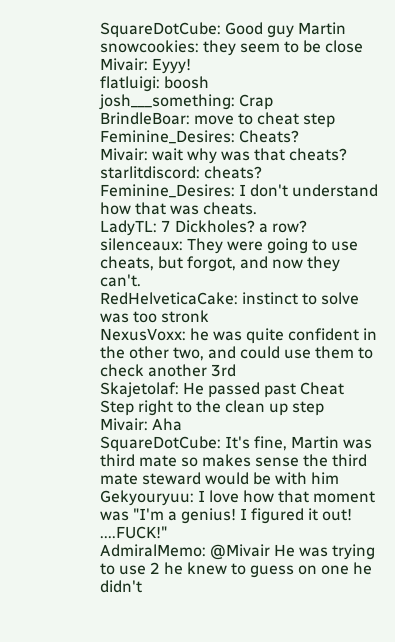SquareDotCube: Good guy Martin
snowcookies: they seem to be close
Mivair: Eyyy!
flatluigi: boosh
josh___something: Crap
BrindleBoar: move to cheat step
Feminine_Desires: Cheats?
Mivair: wait why was that cheats?
starlitdiscord: cheats?
Feminine_Desires: I don't understand how that was cheats.
LadyTL: 7 Dickholes? a row?
silenceaux: They were going to use cheats, but forgot, and now they can't.
RedHelveticaCake: instinct to solve was too stronk
NexusVoxx: he was quite confident in the other two, and could use them to check another 3rd
Skajetolaf: He passed past Cheat Step right to the clean up step
Mivair: Aha
SquareDotCube: It's fine, Martin was third mate so makes sense the third mate steward would be with him
Gekyouryuu: I love how that moment was "I'm a genius! I figured it out! ....FUCK!"
AdmiralMemo: @Mivair He was trying to use 2 he knew to guess on one he didn't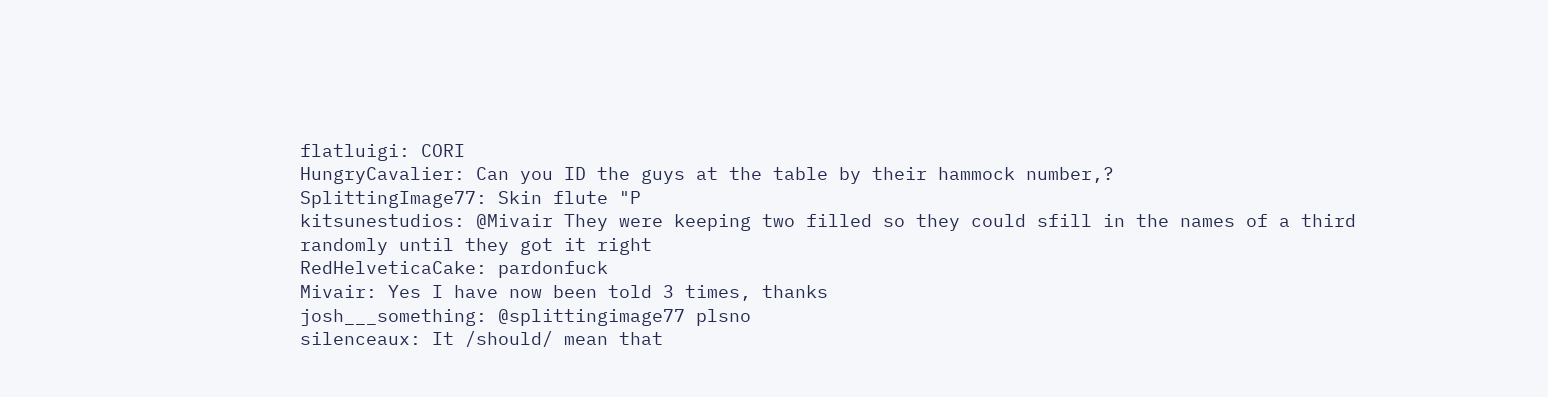flatluigi: CORI
HungryCavalier: Can you ID the guys at the table by their hammock number,?
SplittingImage77: Skin flute "P
kitsunestudios: @Mivair They were keeping two filled so they could sfill in the names of a third randomly until they got it right
RedHelveticaCake: pardonfuck
Mivair: Yes I have now been told 3 times, thanks
josh___something: @splittingimage77 plsno
silenceaux: It /should/ mean that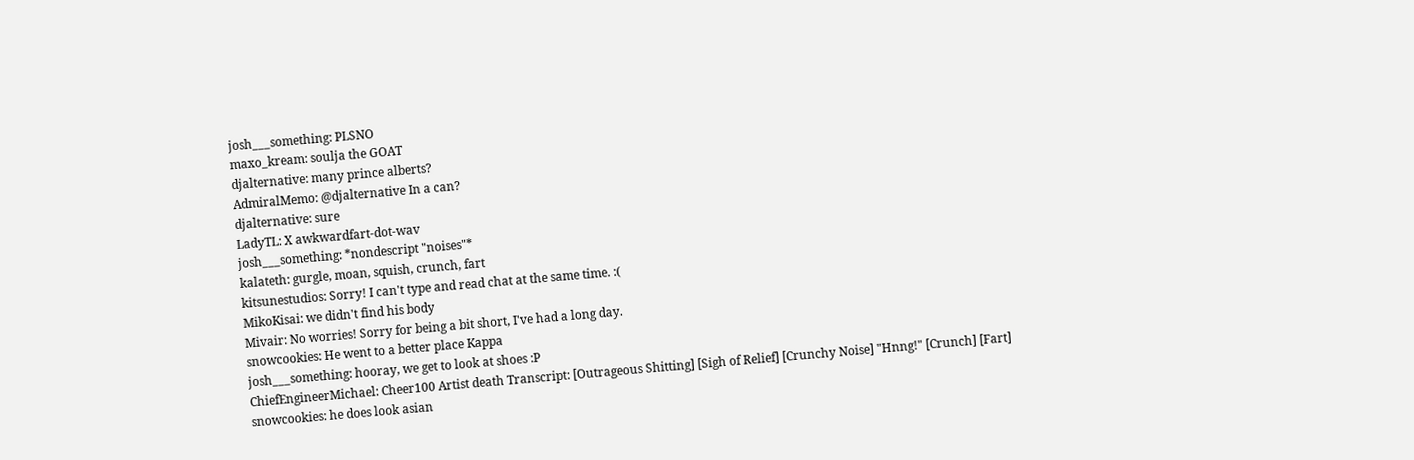josh___something: PLSNO
maxo_kream: soulja the GOAT
djalternative: many prince alberts?
AdmiralMemo: @djalternative In a can?
djalternative: sure
LadyTL: X awkwardfart-dot-wav
josh___something: *nondescript "noises"*
kalateth: gurgle, moan, squish, crunch, fart
kitsunestudios: Sorry! I can't type and read chat at the same time. :(
MikoKisai: we didn't find his body
Mivair: No worries! Sorry for being a bit short, I've had a long day.
snowcookies: He went to a better place Kappa
josh___something: hooray, we get to look at shoes :P
ChiefEngineerMichael: Cheer100 Artist death Transcript: [Outrageous Shitting] [Sigh of Relief] [Crunchy Noise] "Hnng!" [Crunch] [Fart]
snowcookies: he does look asian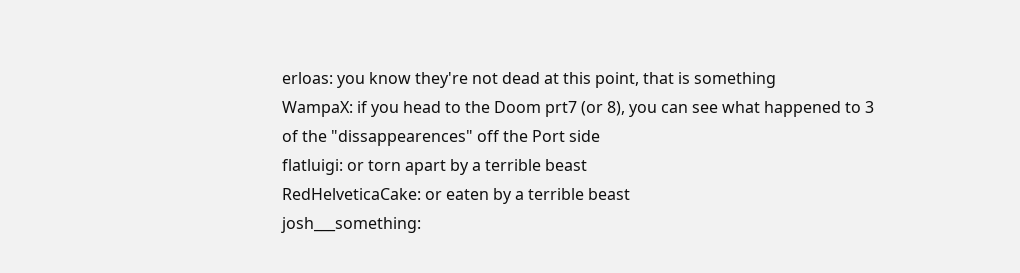erloas: you know they're not dead at this point, that is something
WampaX: if you head to the Doom prt7 (or 8), you can see what happened to 3 of the "dissappearences" off the Port side
flatluigi: or torn apart by a terrible beast
RedHelveticaCake: or eaten by a terrible beast
josh___something: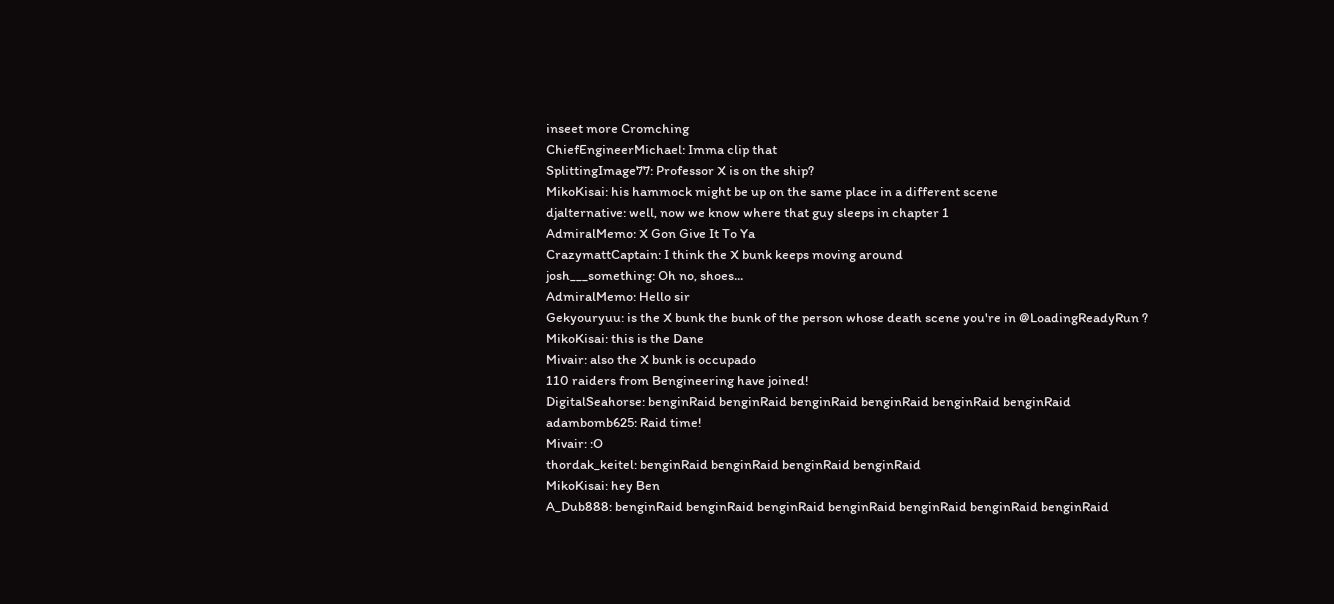inseet more Cromching
ChiefEngineerMichael: Imma clip that
SplittingImage77: Professor X is on the ship?
MikoKisai: his hammock might be up on the same place in a different scene
djalternative: well, now we know where that guy sleeps in chapter 1
AdmiralMemo: X Gon Give It To Ya
CrazymattCaptain: I think the X bunk keeps moving around
josh___something: Oh no, shoes...
AdmiralMemo: Hello sir
Gekyouryuu: is the X bunk the bunk of the person whose death scene you're in @LoadingReadyRun ?
MikoKisai: this is the Dane
Mivair: also the X bunk is occupado
110 raiders from Bengineering have joined!
DigitalSeahorse: benginRaid benginRaid benginRaid benginRaid benginRaid benginRaid
adambomb625: Raid time!
Mivair: :O
thordak_keitel: benginRaid benginRaid benginRaid benginRaid
MikoKisai: hey Ben
A_Dub888: benginRaid benginRaid benginRaid benginRaid benginRaid benginRaid benginRaid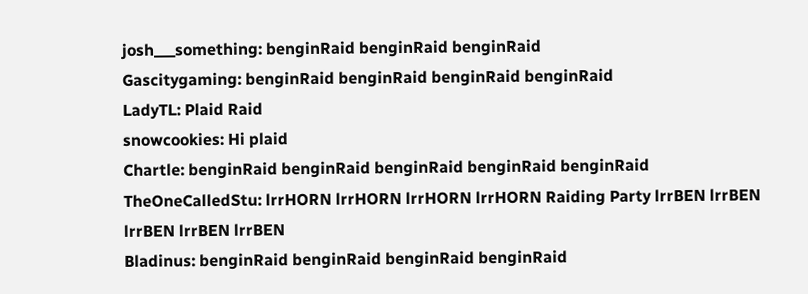josh___something: benginRaid benginRaid benginRaid
Gascitygaming: benginRaid benginRaid benginRaid benginRaid
LadyTL: Plaid Raid
snowcookies: Hi plaid
Chartle: benginRaid benginRaid benginRaid benginRaid benginRaid
TheOneCalledStu: lrrHORN lrrHORN lrrHORN lrrHORN Raiding Party lrrBEN lrrBEN lrrBEN lrrBEN lrrBEN
Bladinus: benginRaid benginRaid benginRaid benginRaid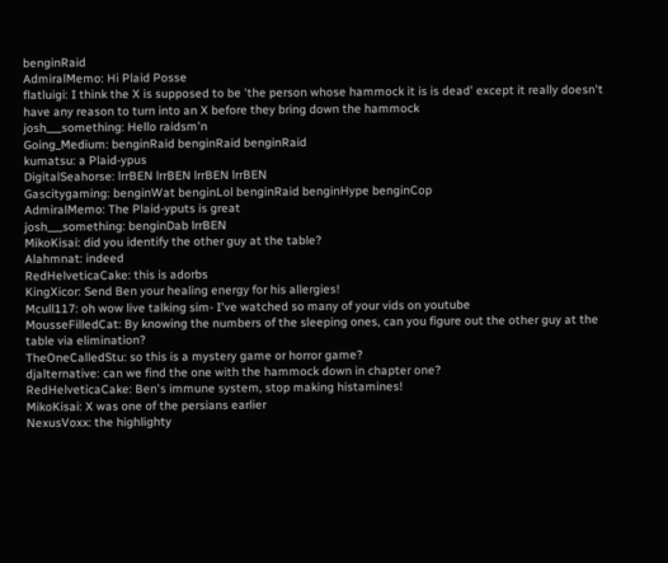benginRaid
AdmiralMemo: Hi Plaid Posse
flatluigi: I think the X is supposed to be 'the person whose hammock it is is dead' except it really doesn't have any reason to turn into an X before they bring down the hammock
josh___something: Hello raidsm'n
Going_Medium: benginRaid benginRaid benginRaid
kumatsu: a Plaid-ypus
DigitalSeahorse: lrrBEN lrrBEN lrrBEN lrrBEN
Gascitygaming: benginWat benginLol benginRaid benginHype benginCop
AdmiralMemo: The Plaid-yputs is great
josh___something: benginDab lrrBEN
MikoKisai: did you identify the other guy at the table?
Alahmnat: indeed
RedHelveticaCake: this is adorbs
KingXicor: Send Ben your healing energy for his allergies!
Mcull117: oh wow live talking sim- I've watched so many of your vids on youtube
MousseFilledCat: By knowing the numbers of the sleeping ones, can you figure out the other guy at the table via elimination?
TheOneCalledStu: so this is a mystery game or horror game?
djalternative: can we find the one with the hammock down in chapter one?
RedHelveticaCake: Ben's immune system, stop making histamines!
MikoKisai: X was one of the persians earlier
NexusVoxx: the highlighty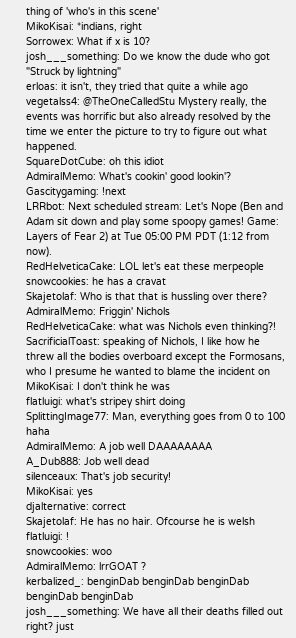thing of 'who's in this scene'
MikoKisai: *indians, right
Sorrowex: What if x is 10?
josh___something: Do we know the dude who got "Struck by lightning"
erloas: it isn't, they tried that quite a while ago
vegetalss4: @TheOneCalledStu Mystery really, the events was horrific but also already resolved by the time we enter the picture to try to figure out what happened.
SquareDotCube: oh this idiot
AdmiralMemo: What's cookin' good lookin'?
Gascitygaming: !next
LRRbot: Next scheduled stream: Let's Nope (Ben and Adam sit down and play some spoopy games! Game: Layers of Fear 2) at Tue 05:00 PM PDT (1:12 from now).
RedHelveticaCake: LOL let's eat these merpeople
snowcookies: he has a cravat
Skajetolaf: Who is that that is hussling over there?
AdmiralMemo: Friggin' Nichols
RedHelveticaCake: what was Nichols even thinking?!
SacrificialToast: speaking of Nichols, I like how he threw all the bodies overboard except the Formosans, who I presume he wanted to blame the incident on
MikoKisai: I don't think he was
flatluigi: what's stripey shirt doing
SplittingImage77: Man, everything goes from 0 to 100 haha
AdmiralMemo: A job well DAAAAAAAA
A_Dub888: Job well dead
silenceaux: That's job security!
MikoKisai: yes
djalternative: correct
Skajetolaf: He has no hair. Ofcourse he is welsh
flatluigi: !
snowcookies: woo
AdmiralMemo: lrrGOAT ?
kerbalized_: benginDab benginDab benginDab benginDab benginDab
josh___something: We have all their deaths filled out right? just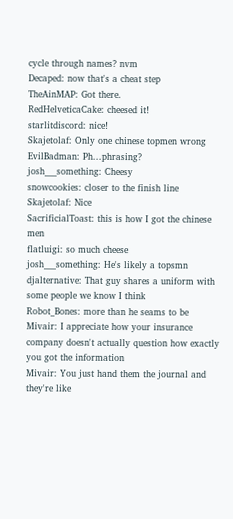cycle through names? nvm
Decaped: now that's a cheat step
TheAinMAP: Got there.
RedHelveticaCake: cheesed it!
starlitdiscord: nice!
Skajetolaf: Only one chinese topmen wrong
EvilBadman: Ph...phrasing?
josh___something: Cheesy
snowcookies: closer to the finish line
Skajetolaf: Nice
SacrificialToast: this is how I got the chinese men
flatluigi: so much cheese
josh___something: He's likely a topsmn
djalternative: That guy shares a uniform with some people we know I think
Robot_Bones: more than he seams to be
Mivair: I appreciate how your insurance company doesn't actually question how exactly you got the information
Mivair: You just hand them the journal and they're like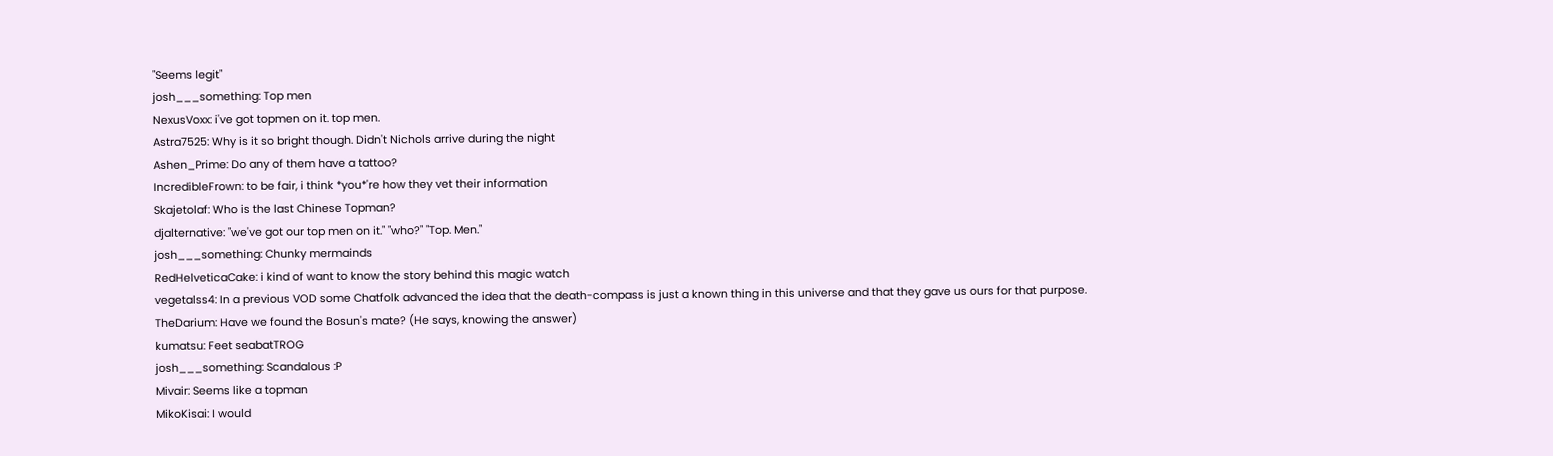"Seems legit"
josh___something: Top men
NexusVoxx: i've got topmen on it. top men.
Astra7525: Why is it so bright though. Didn't Nichols arrive during the night
Ashen_Prime: Do any of them have a tattoo?
IncredibleFrown: to be fair, i think *you*'re how they vet their information
Skajetolaf: Who is the last Chinese Topman?
djalternative: "we've got our top men on it." "who?" "Top. Men."
josh___something: Chunky mermainds
RedHelveticaCake: i kind of want to know the story behind this magic watch
vegetalss4: In a previous VOD some Chatfolk advanced the idea that the death-compass is just a known thing in this universe and that they gave us ours for that purpose.
TheDarium: Have we found the Bosun's mate? (He says, knowing the answer)
kumatsu: Feet seabatTROG
josh___something: Scandalous :P
Mivair: Seems like a topman
MikoKisai: I would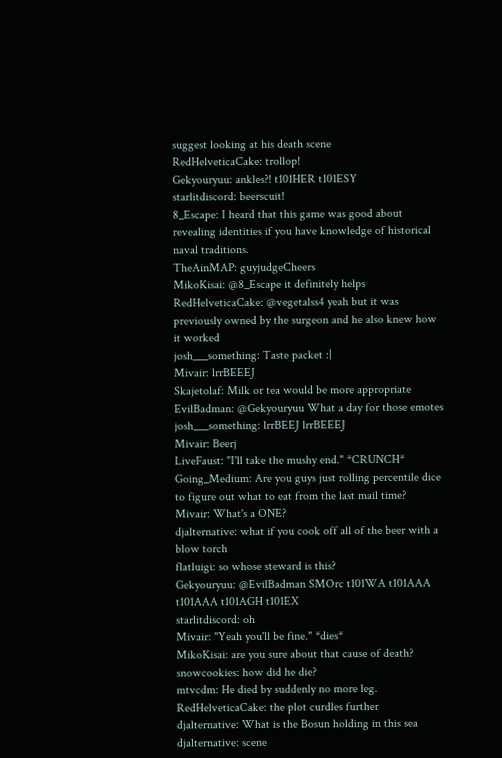suggest looking at his death scene
RedHelveticaCake: trollop!
Gekyouryuu: ankles?! t101HER t101ESY
starlitdiscord: beerscuit!
8_Escape: I heard that this game was good about revealing identities if you have knowledge of historical naval traditions.
TheAinMAP: guyjudgeCheers
MikoKisai: @8_Escape it definitely helps
RedHelveticaCake: @vegetalss4 yeah but it was previously owned by the surgeon and he also knew how it worked
josh___something: Taste packet :|
Mivair: lrrBEEEJ
Skajetolaf: Milk or tea would be more appropriate
EvilBadman: @Gekyouryuu What a day for those emotes
josh___something: lrrBEEJ lrrBEEEJ
Mivair: Beerj
LiveFaust: "I'll take the mushy end." *CRUNCH*
Going_Medium: Are you guys just rolling percentile dice to figure out what to eat from the last mail time?
Mivair: What's a ONE?
djalternative: what if you cook off all of the beer with a blow torch
flatluigi: so whose steward is this?
Gekyouryuu: @EvilBadman SMOrc t101WA t101AAA t101AAA t101AGH t101EX
starlitdiscord: oh
Mivair: "Yeah you'll be fine." *dies*
MikoKisai: are you sure about that cause of death?
snowcookies: how did he die?
mtvcdm: He died by suddenly no more leg.
RedHelveticaCake: the plot curdles further
djalternative: What is the Bosun holding in this sea
djalternative: scene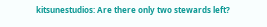kitsunestudios: Are there only two stewards left?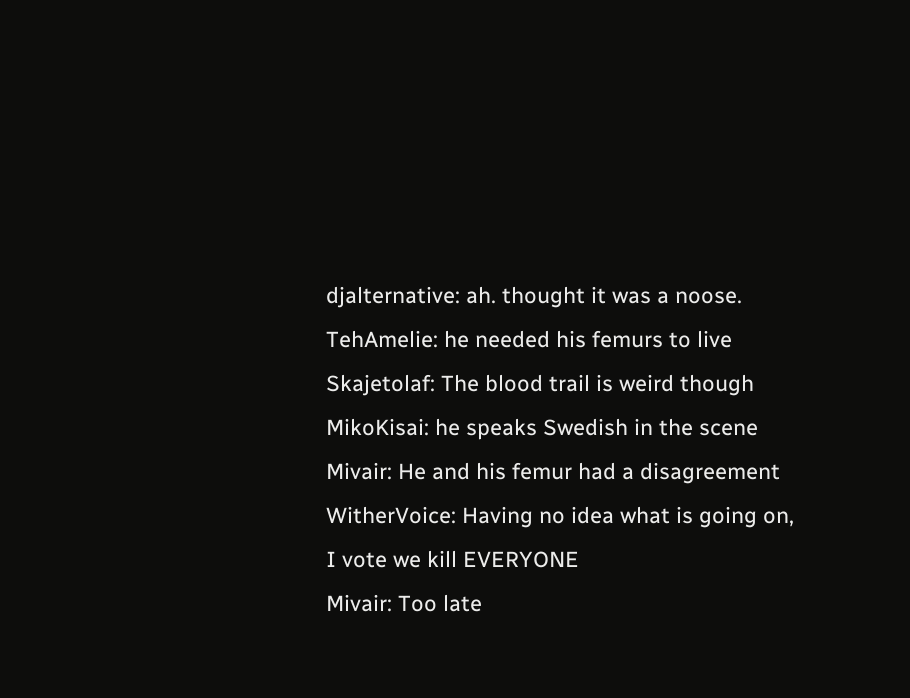djalternative: ah. thought it was a noose.
TehAmelie: he needed his femurs to live
Skajetolaf: The blood trail is weird though
MikoKisai: he speaks Swedish in the scene
Mivair: He and his femur had a disagreement
WitherVoice: Having no idea what is going on, I vote we kill EVERYONE
Mivair: Too late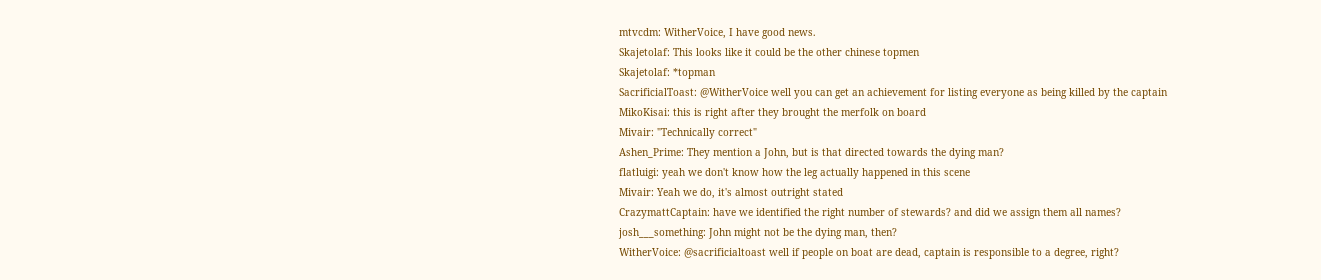mtvcdm: WitherVoice, I have good news.
Skajetolaf: This looks like it could be the other chinese topmen
Skajetolaf: *topman
SacrificialToast: @WitherVoice well you can get an achievement for listing everyone as being killed by the captain
MikoKisai: this is right after they brought the merfolk on board
Mivair: "Technically correct"
Ashen_Prime: They mention a John, but is that directed towards the dying man?
flatluigi: yeah we don't know how the leg actually happened in this scene
Mivair: Yeah we do, it's almost outright stated
CrazymattCaptain: have we identified the right number of stewards? and did we assign them all names?
josh___something: John might not be the dying man, then?
WitherVoice: @sacrificialtoast well if people on boat are dead, captain is responsible to a degree, right?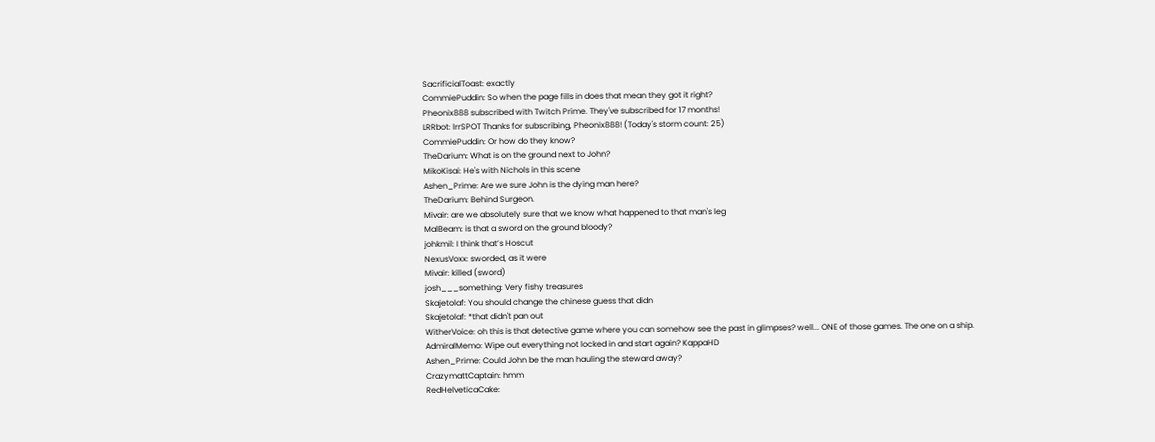SacrificialToast: exactly
CommiePuddin: So when the page fills in does that mean they got it right?
Pheonix888 subscribed with Twitch Prime. They've subscribed for 17 months!
LRRbot: lrrSPOT Thanks for subscribing, Pheonix888! (Today's storm count: 25)
CommiePuddin: Or how do they know?
TheDarium: What is on the ground next to John?
MikoKisai: He's with Nichols in this scene
Ashen_Prime: Are we sure John is the dying man here?
TheDarium: Behind Surgeon.
Mivair: are we absolutely sure that we know what happened to that man's leg
MalBeam: is that a sword on the ground bloody?
johkmil: I think that’s Hoscut
NexusVoxx: sworded, as it were
Mivair: killed (sword)
josh___something: Very fishy treasures
Skajetolaf: You should change the chinese guess that didn
Skajetolaf: *that didn't pan out
WitherVoice: oh this is that detective game where you can somehow see the past in glimpses? well... ONE of those games. The one on a ship.
AdmiralMemo: Wipe out everything not locked in and start again? KappaHD
Ashen_Prime: Could John be the man hauling the steward away?
CrazymattCaptain: hmm
RedHelveticaCake: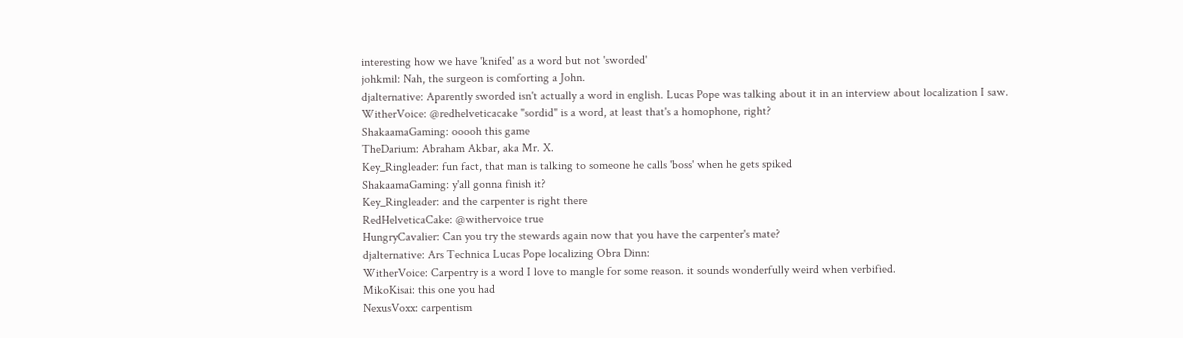interesting how we have 'knifed' as a word but not 'sworded'
johkmil: Nah, the surgeon is comforting a John.
djalternative: Aparently sworded isn't actually a word in english. Lucas Pope was talking about it in an interview about localization I saw.
WitherVoice: @redhelveticacake "sordid" is a word, at least that's a homophone, right?
ShakaamaGaming: ooooh this game
TheDarium: Abraham Akbar, aka Mr. X.
Key_Ringleader: fun fact, that man is talking to someone he calls 'boss' when he gets spiked
ShakaamaGaming: y'all gonna finish it?
Key_Ringleader: and the carpenter is right there
RedHelveticaCake: @withervoice true
HungryCavalier: Can you try the stewards again now that you have the carpenter's mate?
djalternative: Ars Technica Lucas Pope localizing Obra Dinn:
WitherVoice: Carpentry is a word I love to mangle for some reason. it sounds wonderfully weird when verbified.
MikoKisai: this one you had
NexusVoxx: carpentism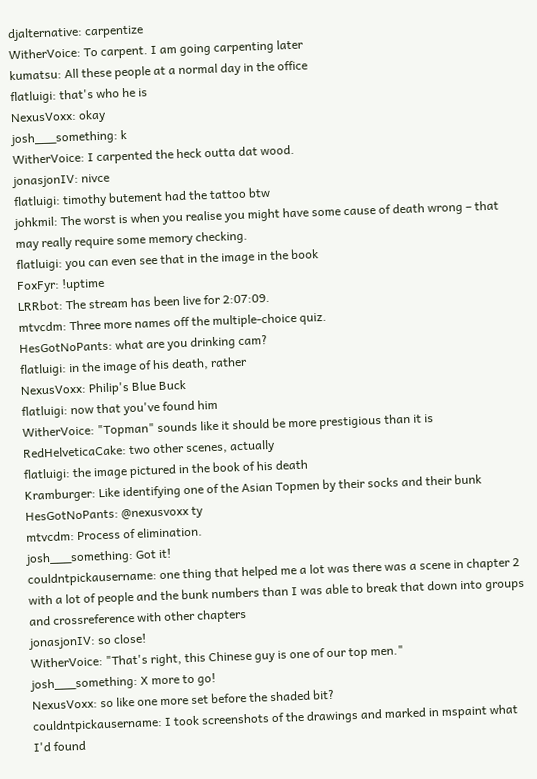djalternative: carpentize
WitherVoice: To carpent. I am going carpenting later
kumatsu: All these people at a normal day in the office
flatluigi: that's who he is
NexusVoxx: okay
josh___something: k
WitherVoice: I carpented the heck outta dat wood.
jonasjonIV: nivce
flatluigi: timothy butement had the tattoo btw
johkmil: The worst is when you realise you might have some cause of death wrong – that may really require some memory checking.
flatluigi: you can even see that in the image in the book
FoxFyr: !uptime
LRRbot: The stream has been live for 2:07:09.
mtvcdm: Three more names off the multiple-choice quiz.
HesGotNoPants: what are you drinking cam?
flatluigi: in the image of his death, rather
NexusVoxx: Philip's Blue Buck
flatluigi: now that you've found him
WitherVoice: "Topman" sounds like it should be more prestigious than it is
RedHelveticaCake: two other scenes, actually
flatluigi: the image pictured in the book of his death
Kramburger: Like identifying one of the Asian Topmen by their socks and their bunk
HesGotNoPants: @nexusvoxx ty
mtvcdm: Process of elimination.
josh___something: Got it!
couldntpickausername: one thing that helped me a lot was there was a scene in chapter 2 with a lot of people and the bunk numbers than I was able to break that down into groups and crossreference with other chapters
jonasjonIV: so close!
WitherVoice: "That's right, this Chinese guy is one of our top men."
josh___something: X more to go!
NexusVoxx: so like one more set before the shaded bit?
couldntpickausername: I took screenshots of the drawings and marked in mspaint what I'd found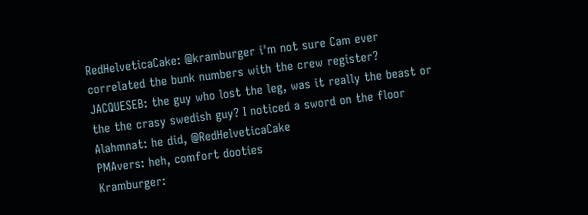RedHelveticaCake: @kramburger i'm not sure Cam ever correlated the bunk numbers with the crew register?
JACQUESEB: the guy who lost the leg, was it really the beast or the the crasy swedish guy? I noticed a sword on the floor
Alahmnat: he did, @RedHelveticaCake
PMAvers: heh, comfort dooties
Kramburger: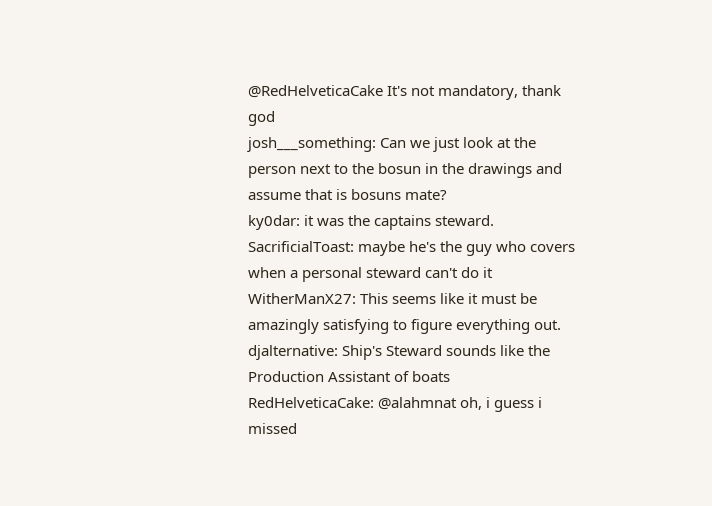@RedHelveticaCake It's not mandatory, thank god
josh___something: Can we just look at the person next to the bosun in the drawings and assume that is bosuns mate?
ky0dar: it was the captains steward.
SacrificialToast: maybe he's the guy who covers when a personal steward can't do it
WitherManX27: This seems like it must be amazingly satisfying to figure everything out.
djalternative: Ship's Steward sounds like the Production Assistant of boats
RedHelveticaCake: @alahmnat oh, i guess i missed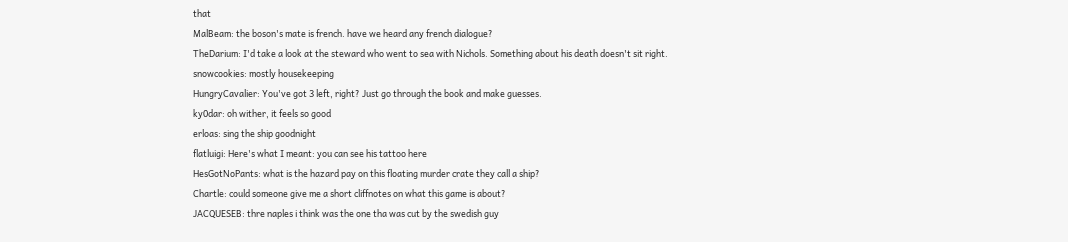that
MalBeam: the boson's mate is french. have we heard any french dialogue?
TheDarium: I'd take a look at the steward who went to sea with Nichols. Something about his death doesn't sit right.
snowcookies: mostly housekeeping
HungryCavalier: You've got 3 left, right? Just go through the book and make guesses.
ky0dar: oh wither, it feels so good
erloas: sing the ship goodnight
flatluigi: Here's what I meant: you can see his tattoo here
HesGotNoPants: what is the hazard pay on this floating murder crate they call a ship?
Chartle: could someone give me a short cliffnotes on what this game is about?
JACQUESEB: thre naples i think was the one tha was cut by the swedish guy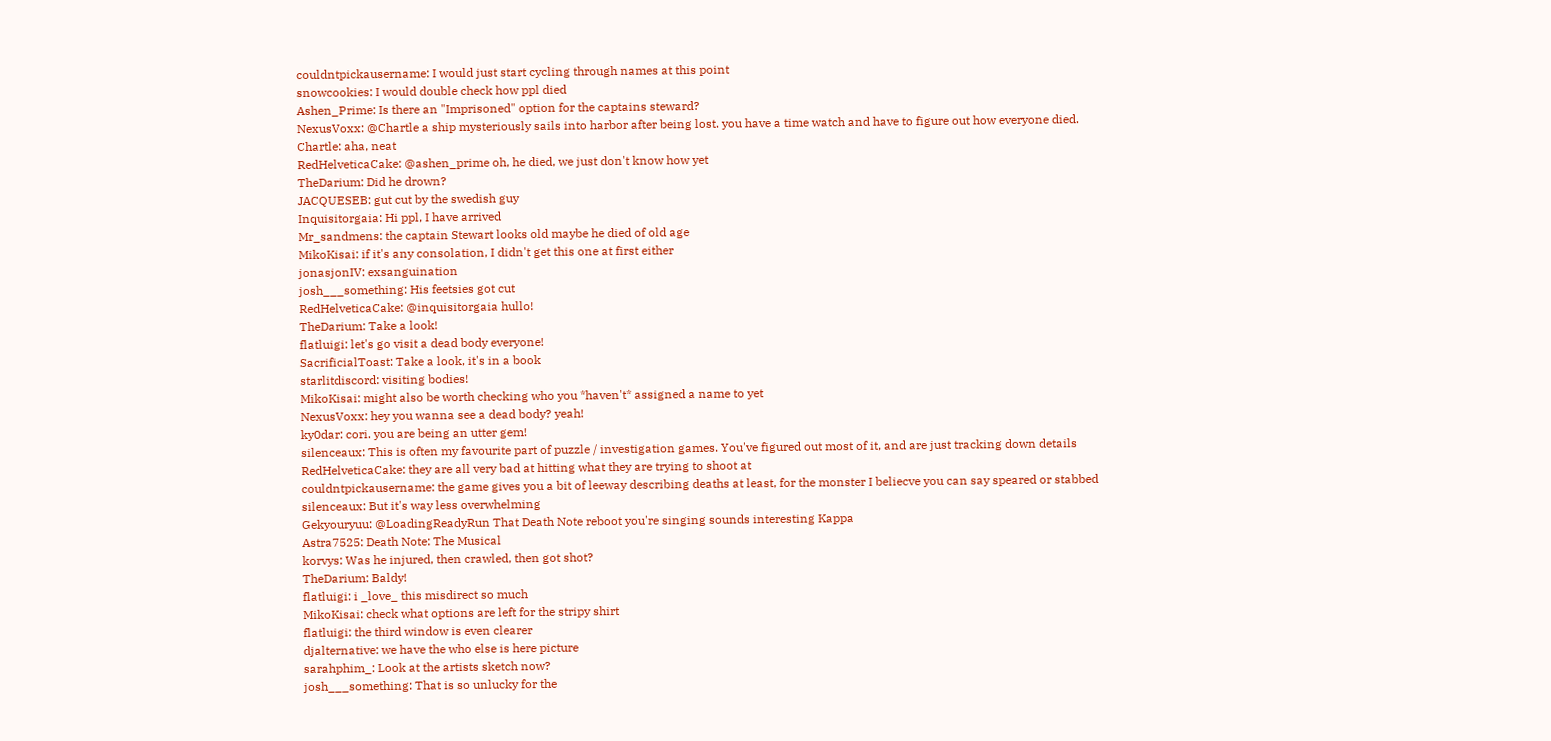couldntpickausername: I would just start cycling through names at this point
snowcookies: I would double check how ppl died
Ashen_Prime: Is there an "Imprisoned" option for the captains steward?
NexusVoxx: @Chartle a ship mysteriously sails into harbor after being lost. you have a time watch and have to figure out how everyone died.
Chartle: aha, neat
RedHelveticaCake: @ashen_prime oh, he died, we just don't know how yet
TheDarium: Did he drown?
JACQUESEB: gut cut by the swedish guy
Inquisitorgaia: Hi ppl, I have arrived
Mr_sandmens: the captain Stewart looks old maybe he died of old age
MikoKisai: if it's any consolation, I didn't get this one at first either
jonasjonIV: exsanguination
josh___something: His feetsies got cut
RedHelveticaCake: @inquisitorgaia hullo!
TheDarium: Take a look!
flatluigi: let's go visit a dead body everyone!
SacrificialToast: Take a look, it's in a book
starlitdiscord: visiting bodies!
MikoKisai: might also be worth checking who you *haven't* assigned a name to yet
NexusVoxx: hey you wanna see a dead body? yeah!
ky0dar: cori. you are being an utter gem!
silenceaux: This is often my favourite part of puzzle / investigation games. You've figured out most of it, and are just tracking down details
RedHelveticaCake: they are all very bad at hitting what they are trying to shoot at
couldntpickausername: the game gives you a bit of leeway describing deaths at least, for the monster I beliecve you can say speared or stabbed
silenceaux: But it's way less overwhelming
Gekyouryuu: @LoadingReadyRun That Death Note reboot you're singing sounds interesting Kappa
Astra7525: Death Note: The Musical
korvys: Was he injured, then crawled, then got shot?
TheDarium: Baldy!
flatluigi: i _love_ this misdirect so much
MikoKisai: check what options are left for the stripy shirt
flatluigi: the third window is even clearer
djalternative: we have the who else is here picture
sarahphim_: Look at the artists sketch now?
josh___something: That is so unlucky for the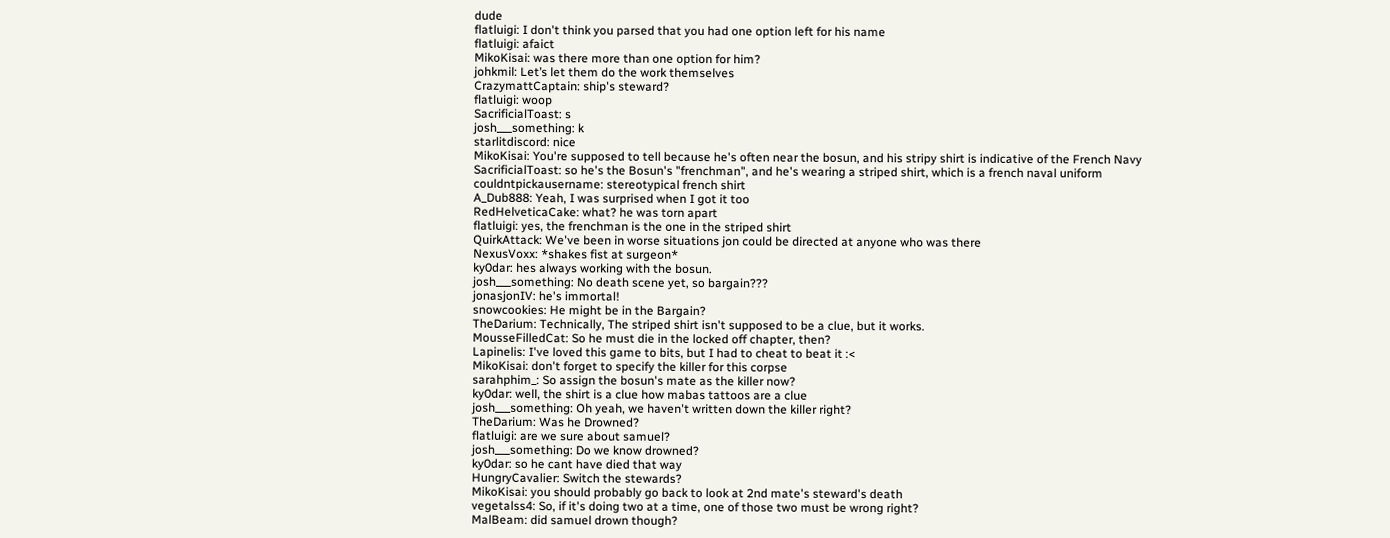dude
flatluigi: I don't think you parsed that you had one option left for his name
flatluigi: afaict
MikoKisai: was there more than one option for him?
johkmil: Let’s let them do the work themselves
CrazymattCaptain: ship's steward?
flatluigi: woop
SacrificialToast: s
josh___something: k
starlitdiscord: nice
MikoKisai: You're supposed to tell because he's often near the bosun, and his stripy shirt is indicative of the French Navy
SacrificialToast: so he's the Bosun's "frenchman", and he's wearing a striped shirt, which is a french naval uniform
couldntpickausername: stereotypical french shirt
A_Dub888: Yeah, I was surprised when I got it too
RedHelveticaCake: what? he was torn apart
flatluigi: yes, the frenchman is the one in the striped shirt
QuirkAttack: We've been in worse situations jon could be directed at anyone who was there
NexusVoxx: *shakes fist at surgeon*
ky0dar: hes always working with the bosun.
josh___something: No death scene yet, so bargain???
jonasjonIV: he's immortal!
snowcookies: He might be in the Bargain?
TheDarium: Technically, The striped shirt isn't supposed to be a clue, but it works.
MousseFilledCat: So he must die in the locked off chapter, then?
Lapinelis: I've loved this game to bits, but I had to cheat to beat it :<
MikoKisai: don't forget to specify the killer for this corpse
sarahphim_: So assign the bosun's mate as the killer now?
ky0dar: well, the shirt is a clue how mabas tattoos are a clue
josh___something: Oh yeah, we haven't written down the killer right?
TheDarium: Was he Drowned?
flatluigi: are we sure about samuel?
josh___something: Do we know drowned?
ky0dar: so he cant have died that way
HungryCavalier: Switch the stewards?
MikoKisai: you should probably go back to look at 2nd mate's steward's death
vegetalss4: So, if it's doing two at a time, one of those two must be wrong right?
MalBeam: did samuel drown though?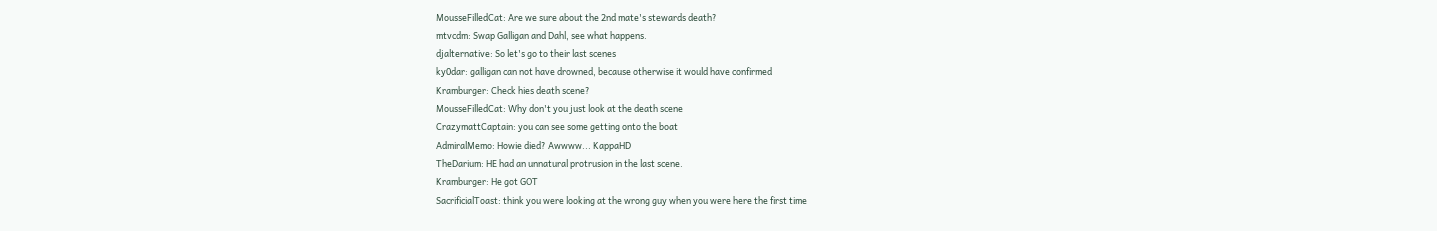MousseFilledCat: Are we sure about the 2nd mate's stewards death?
mtvcdm: Swap Galligan and Dahl, see what happens.
djalternative: So let's go to their last scenes
ky0dar: galligan can not have drowned, because otherwise it would have confirmed
Kramburger: Check hies death scene?
MousseFilledCat: Why don't you just look at the death scene
CrazymattCaptain: you can see some getting onto the boat
AdmiralMemo: Howie died? Awwww... KappaHD
TheDarium: HE had an unnatural protrusion in the last scene.
Kramburger: He got GOT
SacrificialToast: think you were looking at the wrong guy when you were here the first time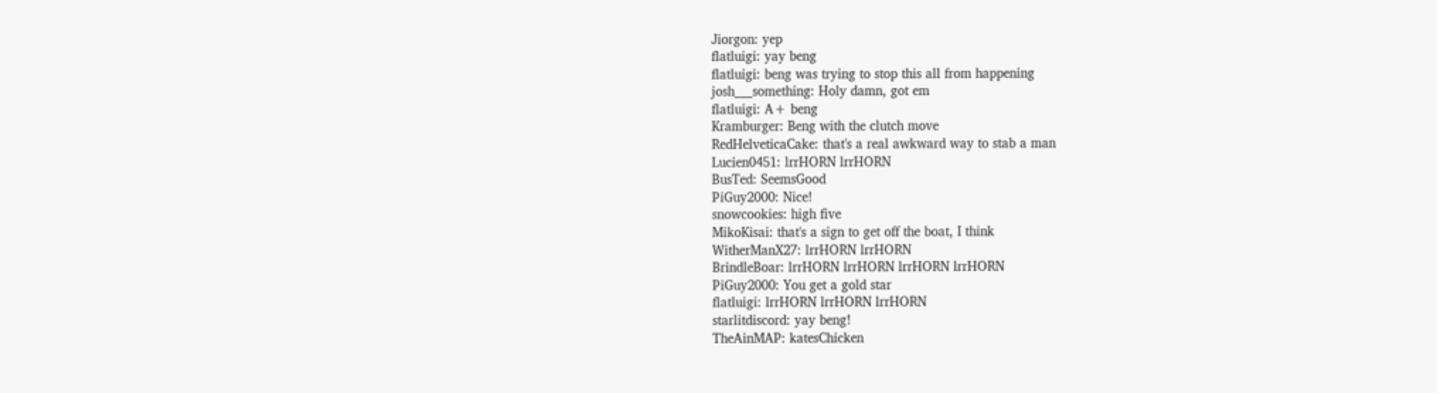Jiorgon: yep
flatluigi: yay beng
flatluigi: beng was trying to stop this all from happening
josh___something: Holy damn, got em
flatluigi: A+ beng
Kramburger: Beng with the clutch move
RedHelveticaCake: that's a real awkward way to stab a man
Lucien0451: lrrHORN lrrHORN
BusTed: SeemsGood
PiGuy2000: Nice!
snowcookies: high five
MikoKisai: that's a sign to get off the boat, I think
WitherManX27: lrrHORN lrrHORN
BrindleBoar: lrrHORN lrrHORN lrrHORN lrrHORN
PiGuy2000: You get a gold star
flatluigi: lrrHORN lrrHORN lrrHORN
starlitdiscord: yay beng!
TheAinMAP: katesChicken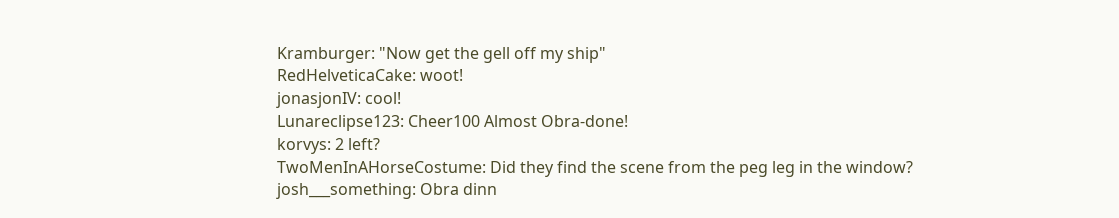Kramburger: "Now get the gell off my ship"
RedHelveticaCake: woot!
jonasjonIV: cool!
Lunareclipse123: Cheer100 Almost Obra-done!
korvys: 2 left?
TwoMenInAHorseCostume: Did they find the scene from the peg leg in the window?
josh___something: Obra dinn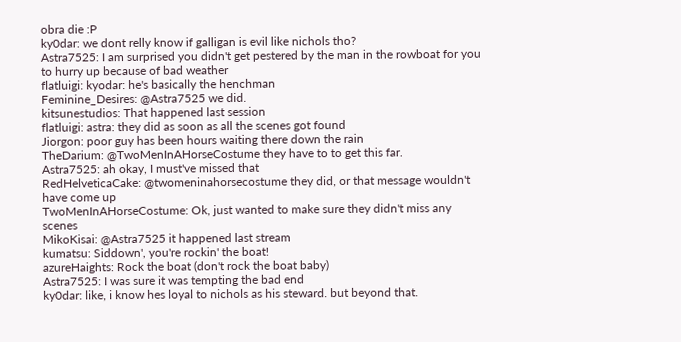obra die :P
ky0dar: we dont relly know if galligan is evil like nichols tho?
Astra7525: I am surprised you didn't get pestered by the man in the rowboat for you to hurry up because of bad weather
flatluigi: kyodar: he's basically the henchman
Feminine_Desires: @Astra7525 we did.
kitsunestudios: That happened last session
flatluigi: astra: they did as soon as all the scenes got found
Jiorgon: poor guy has been hours waiting there down the rain
TheDarium: @TwoMenInAHorseCostume they have to to get this far.
Astra7525: ah okay, I must've missed that
RedHelveticaCake: @twomeninahorsecostume they did, or that message wouldn't have come up
TwoMenInAHorseCostume: Ok, just wanted to make sure they didn't miss any scenes
MikoKisai: @Astra7525 it happened last stream
kumatsu: Siddown', you're rockin' the boat!
azureHaights: Rock the boat (don't rock the boat baby)
Astra7525: I was sure it was tempting the bad end
ky0dar: like, i know hes loyal to nichols as his steward. but beyond that.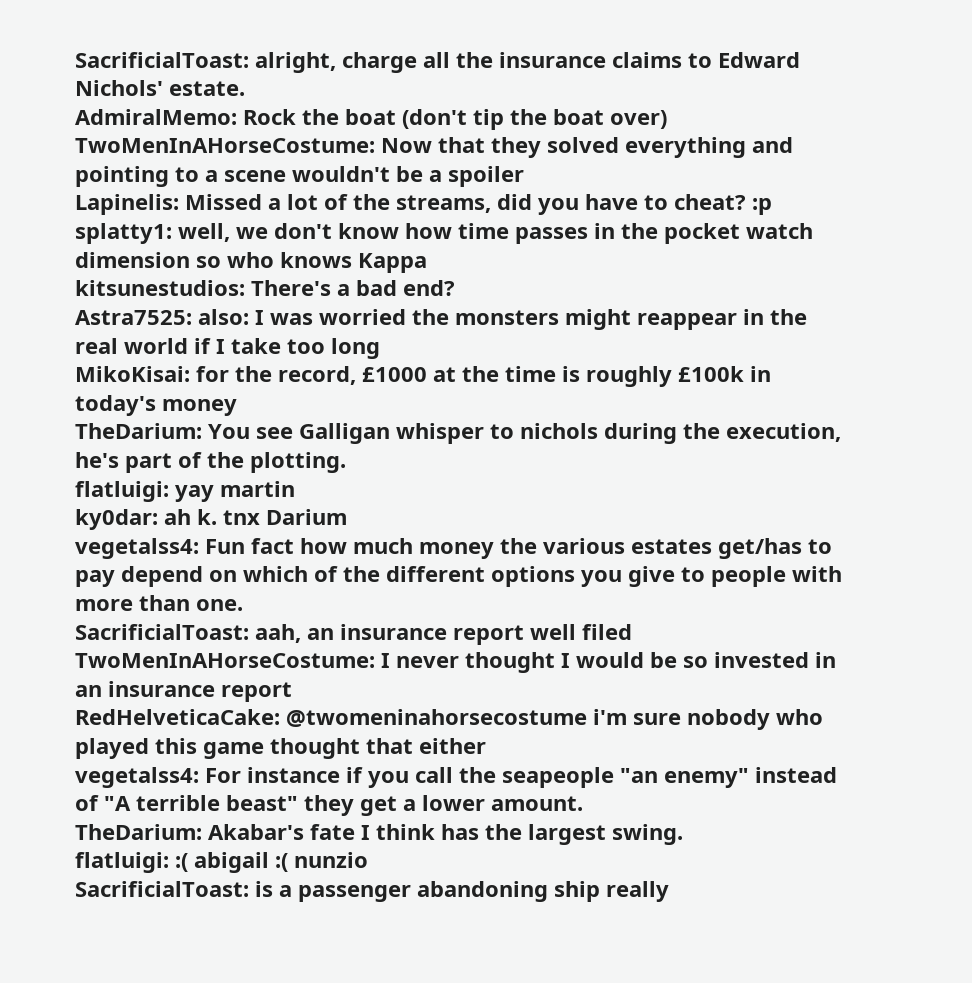SacrificialToast: alright, charge all the insurance claims to Edward Nichols' estate.
AdmiralMemo: Rock the boat (don't tip the boat over)
TwoMenInAHorseCostume: Now that they solved everything and pointing to a scene wouldn't be a spoiler
Lapinelis: Missed a lot of the streams, did you have to cheat? :p
splatty1: well, we don't know how time passes in the pocket watch dimension so who knows Kappa
kitsunestudios: There's a bad end?
Astra7525: also: I was worried the monsters might reappear in the real world if I take too long
MikoKisai: for the record, £1000 at the time is roughly £100k in today's money
TheDarium: You see Galligan whisper to nichols during the execution, he's part of the plotting.
flatluigi: yay martin
ky0dar: ah k. tnx Darium
vegetalss4: Fun fact how much money the various estates get/has to pay depend on which of the different options you give to people with more than one.
SacrificialToast: aah, an insurance report well filed
TwoMenInAHorseCostume: I never thought I would be so invested in an insurance report
RedHelveticaCake: @twomeninahorsecostume i'm sure nobody who played this game thought that either
vegetalss4: For instance if you call the seapeople "an enemy" instead of "A terrible beast" they get a lower amount.
TheDarium: Akabar's fate I think has the largest swing.
flatluigi: :( abigail :( nunzio
SacrificialToast: is a passenger abandoning ship really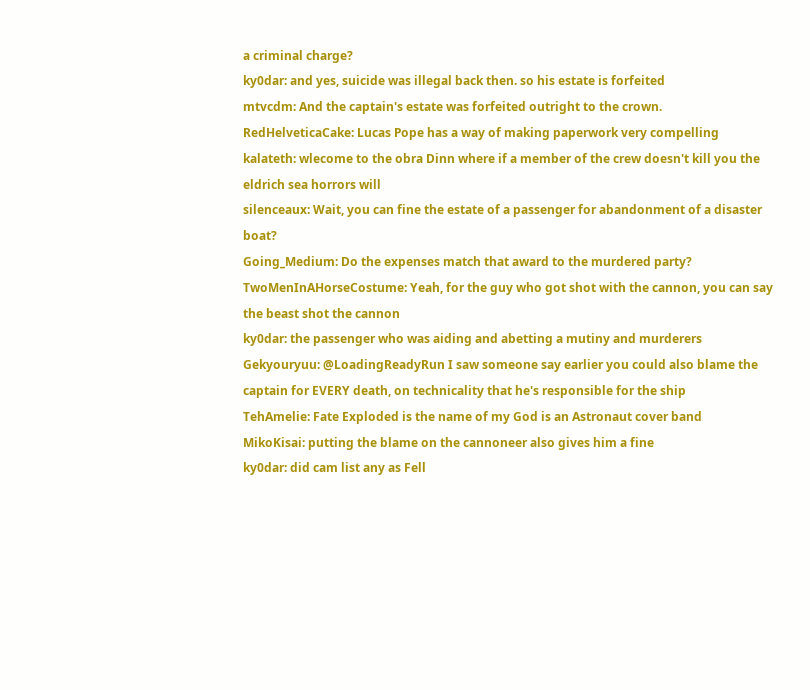a criminal charge?
ky0dar: and yes, suicide was illegal back then. so his estate is forfeited
mtvcdm: And the captain's estate was forfeited outright to the crown.
RedHelveticaCake: Lucas Pope has a way of making paperwork very compelling
kalateth: wlecome to the obra Dinn where if a member of the crew doesn't kill you the eldrich sea horrors will
silenceaux: Wait, you can fine the estate of a passenger for abandonment of a disaster boat?
Going_Medium: Do the expenses match that award to the murdered party?
TwoMenInAHorseCostume: Yeah, for the guy who got shot with the cannon, you can say the beast shot the cannon
ky0dar: the passenger who was aiding and abetting a mutiny and murderers
Gekyouryuu: @LoadingReadyRun I saw someone say earlier you could also blame the captain for EVERY death, on technicality that he's responsible for the ship
TehAmelie: Fate Exploded is the name of my God is an Astronaut cover band
MikoKisai: putting the blame on the cannoneer also gives him a fine
ky0dar: did cam list any as Fell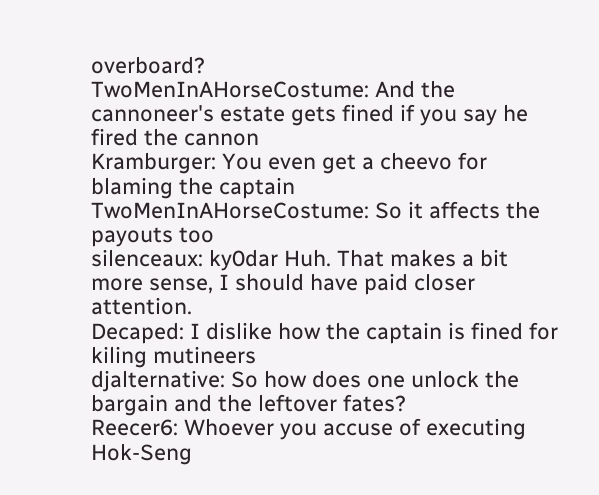overboard?
TwoMenInAHorseCostume: And the cannoneer's estate gets fined if you say he fired the cannon
Kramburger: You even get a cheevo for blaming the captain
TwoMenInAHorseCostume: So it affects the payouts too
silenceaux: ky0dar Huh. That makes a bit more sense, I should have paid closer attention.
Decaped: I dislike how the captain is fined for kiling mutineers
djalternative: So how does one unlock the bargain and the leftover fates?
Reecer6: Whoever you accuse of executing Hok-Seng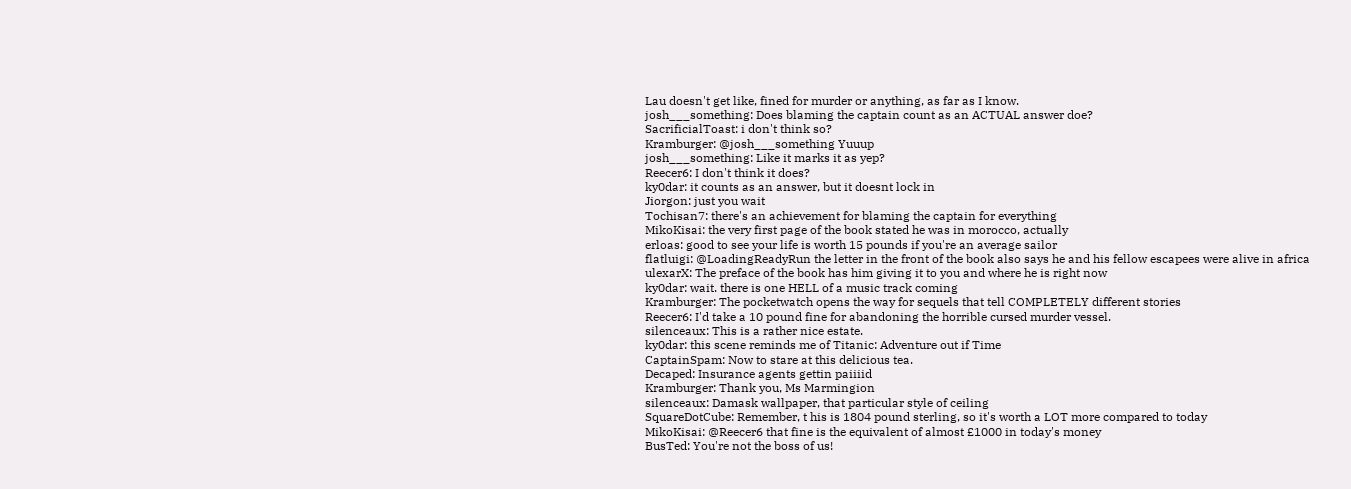Lau doesn't get like, fined for murder or anything, as far as I know.
josh___something: Does blaming the captain count as an ACTUAL answer doe?
SacrificialToast: i don't think so?
Kramburger: @josh___something Yuuup
josh___something: Like it marks it as yep?
Reecer6: I don't think it does?
ky0dar: it counts as an answer, but it doesnt lock in
Jiorgon: just you wait
Tochisan7: there's an achievement for blaming the captain for everything
MikoKisai: the very first page of the book stated he was in morocco, actually
erloas: good to see your life is worth 15 pounds if you're an average sailor
flatluigi: @LoadingReadyRun the letter in the front of the book also says he and his fellow escapees were alive in africa
ulexarX: The preface of the book has him giving it to you and where he is right now
ky0dar: wait. there is one HELL of a music track coming
Kramburger: The pocketwatch opens the way for sequels that tell COMPLETELY different stories
Reecer6: I'd take a 10 pound fine for abandoning the horrible cursed murder vessel.
silenceaux: This is a rather nice estate.
ky0dar: this scene reminds me of Titanic: Adventure out if Time
CaptainSpam: Now to stare at this delicious tea.
Decaped: Insurance agents gettin paiiiid
Kramburger: Thank you, Ms Marmingion
silenceaux: Damask wallpaper, that particular style of ceiling
SquareDotCube: Remember, t his is 1804 pound sterling, so it's worth a LOT more compared to today
MikoKisai: @Reecer6 that fine is the equivalent of almost £1000 in today's money
BusTed: You're not the boss of us!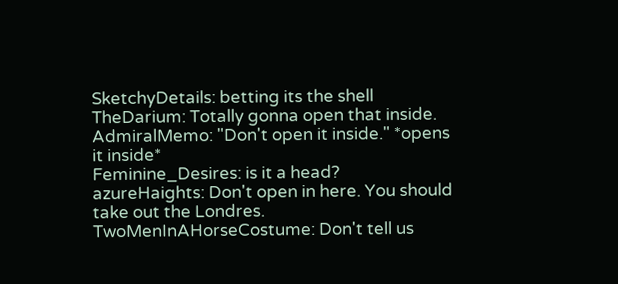SketchyDetails: betting its the shell
TheDarium: Totally gonna open that inside.
AdmiralMemo: "Don't open it inside." *opens it inside*
Feminine_Desires: is it a head?
azureHaights: Don't open in here. You should take out the Londres.
TwoMenInAHorseCostume: Don't tell us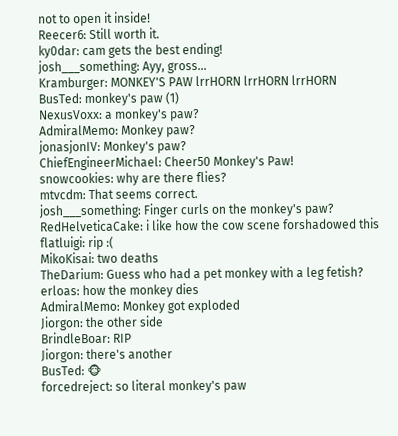not to open it inside!
Reecer6: Still worth it.
ky0dar: cam gets the best ending!
josh___something: Ayy, gross...
Kramburger: MONKEY'S PAW lrrHORN lrrHORN lrrHORN
BusTed: monkey's paw (1)
NexusVoxx: a monkey's paw?
AdmiralMemo: Monkey paw?
jonasjonIV: Monkey's paw?
ChiefEngineerMichael: Cheer50 Monkey's Paw!
snowcookies: why are there flies?
mtvcdm: That seems correct.
josh___something: Finger curls on the monkey's paw?
RedHelveticaCake: i like how the cow scene forshadowed this
flatluigi: rip :(
MikoKisai: two deaths
TheDarium: Guess who had a pet monkey with a leg fetish?
erloas: how the monkey dies
AdmiralMemo: Monkey got exploded
Jiorgon: the other side
BrindleBoar: RIP
Jiorgon: there's another
BusTed: 🐵
forcedreject: so literal monkey's paw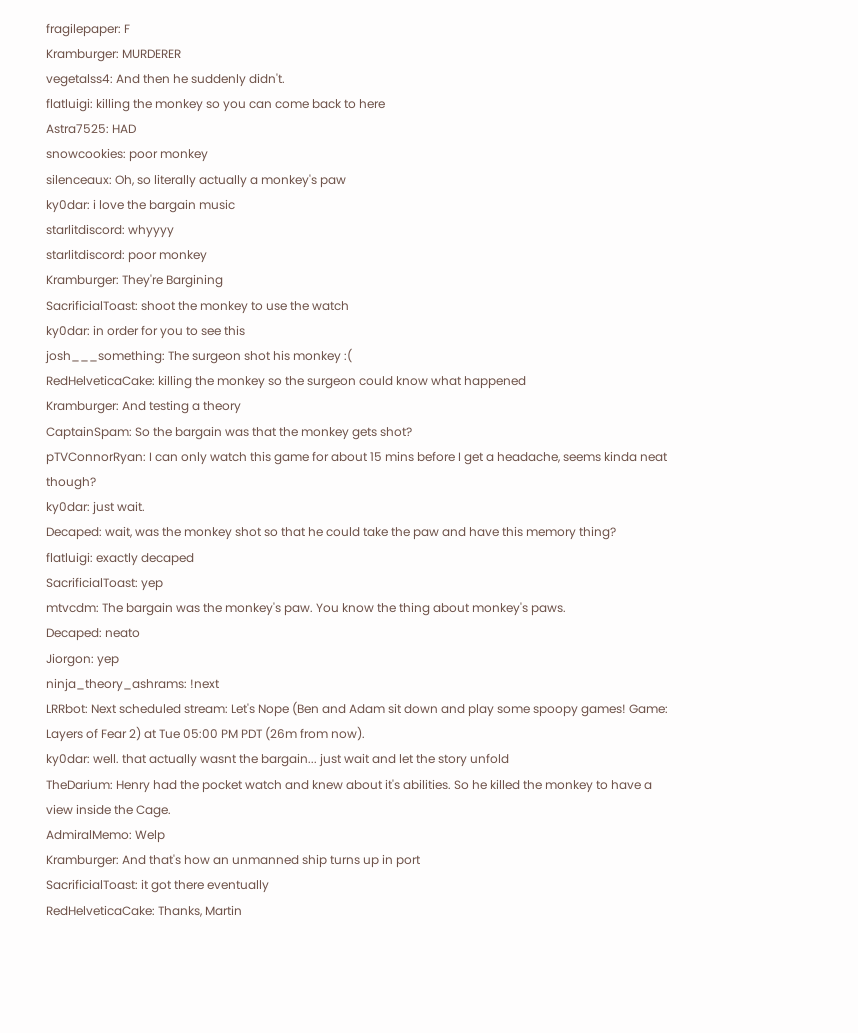fragilepaper: F
Kramburger: MURDERER
vegetalss4: And then he suddenly didn't.
flatluigi: killing the monkey so you can come back to here
Astra7525: HAD
snowcookies: poor monkey
silenceaux: Oh, so literally actually a monkey's paw
ky0dar: i love the bargain music
starlitdiscord: whyyyy
starlitdiscord: poor monkey
Kramburger: They're Bargining
SacrificialToast: shoot the monkey to use the watch
ky0dar: in order for you to see this
josh___something: The surgeon shot his monkey :(
RedHelveticaCake: killing the monkey so the surgeon could know what happened
Kramburger: And testing a theory
CaptainSpam: So the bargain was that the monkey gets shot?
pTVConnorRyan: I can only watch this game for about 15 mins before I get a headache, seems kinda neat though?
ky0dar: just wait.
Decaped: wait, was the monkey shot so that he could take the paw and have this memory thing?
flatluigi: exactly decaped
SacrificialToast: yep
mtvcdm: The bargain was the monkey's paw. You know the thing about monkey's paws.
Decaped: neato
Jiorgon: yep
ninja_theory_ashrams: !next
LRRbot: Next scheduled stream: Let's Nope (Ben and Adam sit down and play some spoopy games! Game: Layers of Fear 2) at Tue 05:00 PM PDT (26m from now).
ky0dar: well. that actually wasnt the bargain... just wait and let the story unfold
TheDarium: Henry had the pocket watch and knew about it's abilities. So he killed the monkey to have a view inside the Cage.
AdmiralMemo: Welp
Kramburger: And that's how an unmanned ship turns up in port
SacrificialToast: it got there eventually
RedHelveticaCake: Thanks, Martin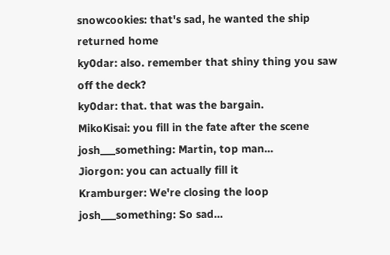snowcookies: that's sad, he wanted the ship returned home
ky0dar: also. remember that shiny thing you saw off the deck?
ky0dar: that. that was the bargain.
MikoKisai: you fill in the fate after the scene
josh___something: Martin, top man...
Jiorgon: you can actually fill it
Kramburger: We're closing the loop
josh___something: So sad...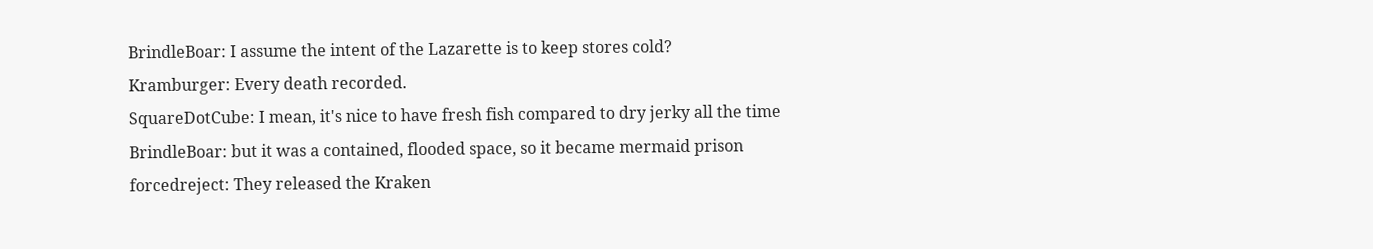BrindleBoar: I assume the intent of the Lazarette is to keep stores cold?
Kramburger: Every death recorded.
SquareDotCube: I mean, it's nice to have fresh fish compared to dry jerky all the time
BrindleBoar: but it was a contained, flooded space, so it became mermaid prison
forcedreject: They released the Kraken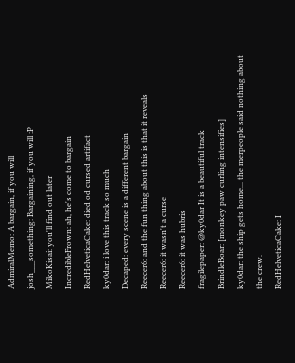AdmiralMemo: A bargain, if you will
josh___something: Bargaining, if you will :P
MikoKisai: you'll find out later
IncredibleFrown: ah, he's come to bargain
RedHelveticaCake: died od cursed artifact
ky0dar: i love this track so much
Decaped: every scene is a different bargain
Reecer6: and the fun thing about this is that it reveals
Reecer6: it wasn't a curse
Reecer6: it was hubris
fragilepaper: @ky0dar It is a beautiful track
BrindleBoar: [monkey paw curling intensifies]
ky0dar: the ship gets home... the merpeople said nothing about the crew.
RedHelveticaCake: I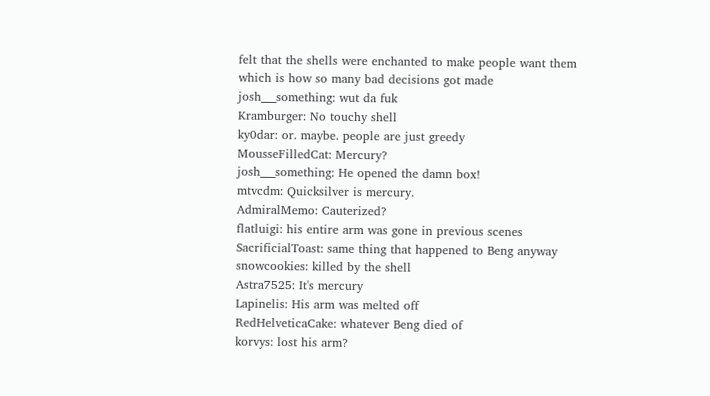felt that the shells were enchanted to make people want them which is how so many bad decisions got made
josh___something: wut da fuk
Kramburger: No touchy shell
ky0dar: or. maybe. people are just greedy
MousseFilledCat: Mercury?
josh___something: He opened the damn box!
mtvcdm: Quicksilver is mercury.
AdmiralMemo: Cauterized?
flatluigi: his entire arm was gone in previous scenes
SacrificialToast: same thing that happened to Beng anyway
snowcookies: killed by the shell
Astra7525: It's mercury
Lapinelis: His arm was melted off
RedHelveticaCake: whatever Beng died of
korvys: lost his arm?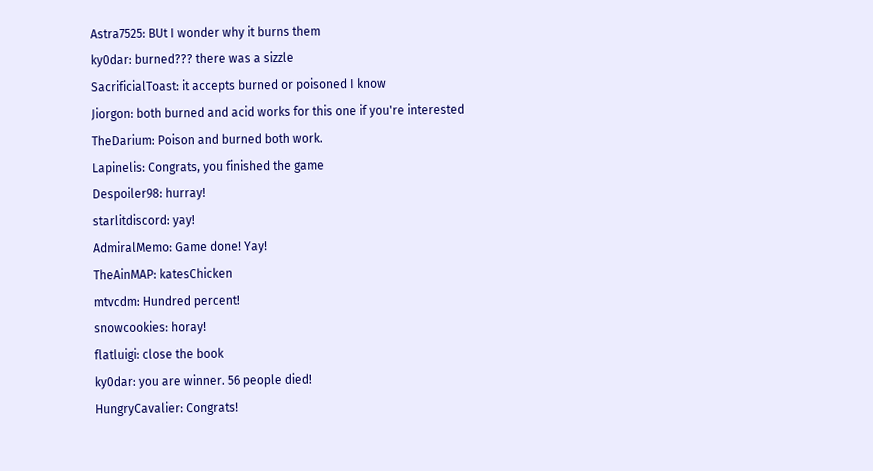Astra7525: BUt I wonder why it burns them
ky0dar: burned??? there was a sizzle
SacrificialToast: it accepts burned or poisoned I know
Jiorgon: both burned and acid works for this one if you're interested
TheDarium: Poison and burned both work.
Lapinelis: Congrats, you finished the game
Despoiler98: hurray!
starlitdiscord: yay!
AdmiralMemo: Game done! Yay!
TheAinMAP: katesChicken
mtvcdm: Hundred percent!
snowcookies: horay!
flatluigi: close the book
ky0dar: you are winner. 56 people died!
HungryCavalier: Congrats!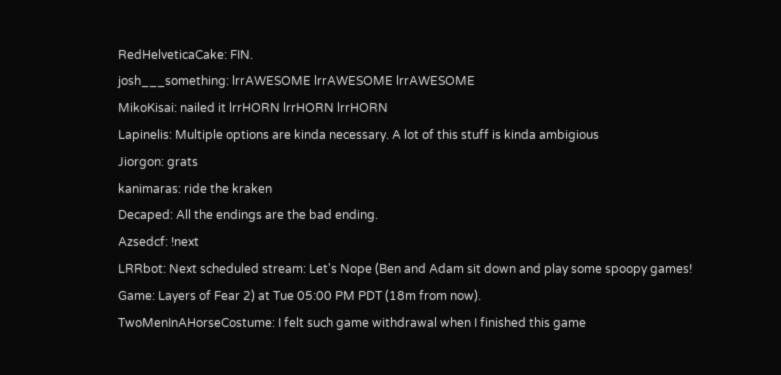RedHelveticaCake: FIN.
josh___something: lrrAWESOME lrrAWESOME lrrAWESOME
MikoKisai: nailed it lrrHORN lrrHORN lrrHORN
Lapinelis: Multiple options are kinda necessary. A lot of this stuff is kinda ambigious
Jiorgon: grats
kanimaras: ride the kraken
Decaped: All the endings are the bad ending.
Azsedcf: !next
LRRbot: Next scheduled stream: Let's Nope (Ben and Adam sit down and play some spoopy games! Game: Layers of Fear 2) at Tue 05:00 PM PDT (18m from now).
TwoMenInAHorseCostume: I felt such game withdrawal when I finished this game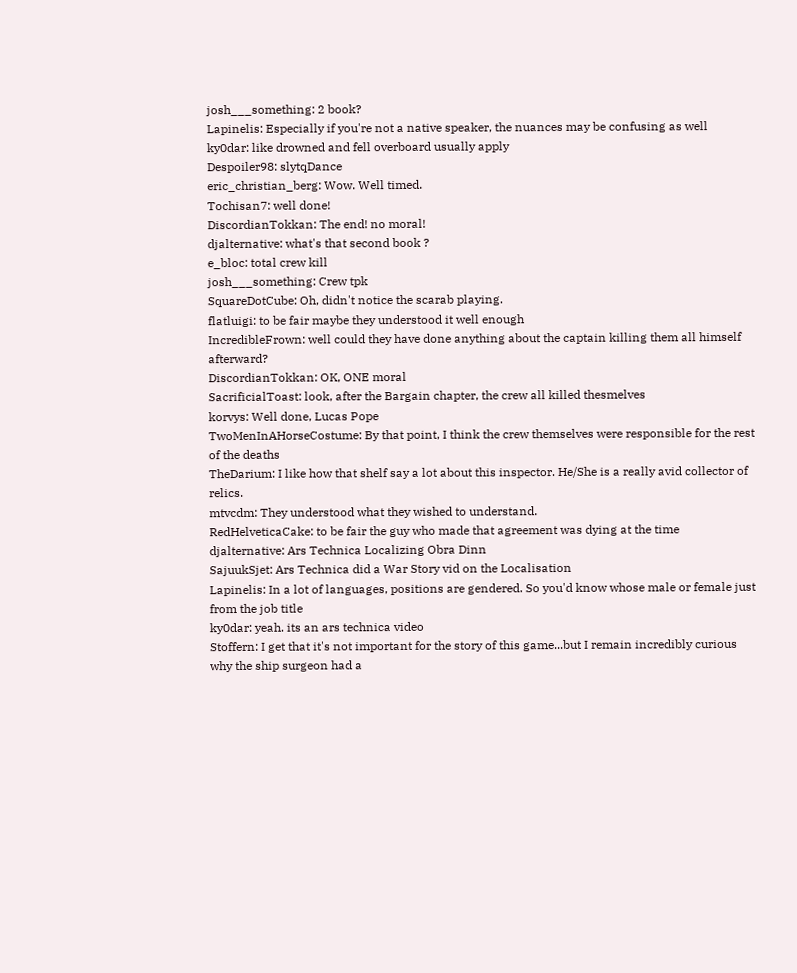josh___something: 2 book?
Lapinelis: Especially if you're not a native speaker, the nuances may be confusing as well
ky0dar: like drowned and fell overboard usually apply
Despoiler98: slytqDance
eric_christian_berg: Wow. Well timed.
Tochisan7: well done!
DiscordianTokkan: The end! no moral!
djalternative: what's that second book ?
e_bloc: total crew kill
josh___something: Crew tpk
SquareDotCube: Oh, didn't notice the scarab playing.
flatluigi: to be fair maybe they understood it well enough
IncredibleFrown: well could they have done anything about the captain killing them all himself afterward?
DiscordianTokkan: OK, ONE moral
SacrificialToast: look, after the Bargain chapter, the crew all killed thesmelves
korvys: Well done, Lucas Pope
TwoMenInAHorseCostume: By that point, I think the crew themselves were responsible for the rest of the deaths
TheDarium: I like how that shelf say a lot about this inspector. He/She is a really avid collector of relics.
mtvcdm: They understood what they wished to understand.
RedHelveticaCake: to be fair the guy who made that agreement was dying at the time
djalternative: Ars Technica Localizing Obra Dinn
SajuukSjet: Ars Technica did a War Story vid on the Localisation
Lapinelis: In a lot of languages, positions are gendered. So you'd know whose male or female just from the job title
ky0dar: yeah. its an ars technica video
Stoffern: I get that it's not important for the story of this game...but I remain incredibly curious why the ship surgeon had a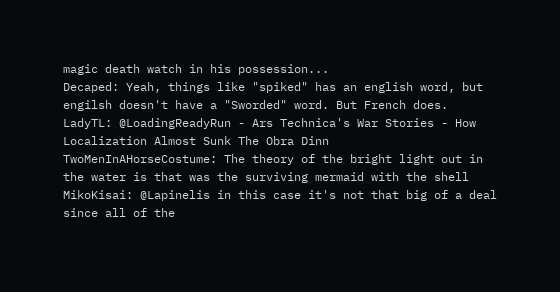magic death watch in his possession...
Decaped: Yeah, things like "spiked" has an english word, but engilsh doesn't have a "Sworded" word. But French does.
LadyTL: @LoadingReadyRun - Ars Technica's War Stories - How Localization Almost Sunk The Obra Dinn
TwoMenInAHorseCostume: The theory of the bright light out in the water is that was the surviving mermaid with the shell
MikoKisai: @Lapinelis in this case it's not that big of a deal since all of the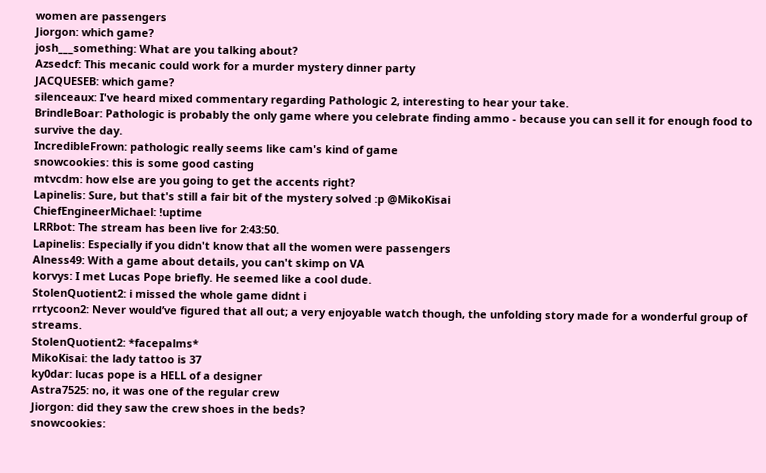women are passengers
Jiorgon: which game?
josh___something: What are you talking about?
Azsedcf: This mecanic could work for a murder mystery dinner party
JACQUESEB: which game?
silenceaux: I've heard mixed commentary regarding Pathologic 2, interesting to hear your take.
BrindleBoar: Pathologic is probably the only game where you celebrate finding ammo - because you can sell it for enough food to survive the day.
IncredibleFrown: pathologic really seems like cam's kind of game
snowcookies: this is some good casting
mtvcdm: how else are you going to get the accents right?
Lapinelis: Sure, but that's still a fair bit of the mystery solved :p @MikoKisai
ChiefEngineerMichael: !uptime
LRRbot: The stream has been live for 2:43:50.
Lapinelis: Especially if you didn't know that all the women were passengers
Alness49: With a game about details, you can't skimp on VA
korvys: I met Lucas Pope briefly. He seemed like a cool dude.
StolenQuotient2: i missed the whole game didnt i
rrtycoon2: Never would’ve figured that all out; a very enjoyable watch though, the unfolding story made for a wonderful group of streams.
StolenQuotient2: *facepalms*
MikoKisai: the lady tattoo is 37
ky0dar: lucas pope is a HELL of a designer
Astra7525: no, it was one of the regular crew
Jiorgon: did they saw the crew shoes in the beds?
snowcookies: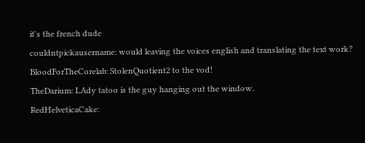it's the french dude
couldntpickausername: would leaving the voices english and translating the text work?
BloodForTheCorelab: StolenQuotient2 to the vod!
TheDarium: LAdy tatoo is the guy hanging out the window.
RedHelveticaCake: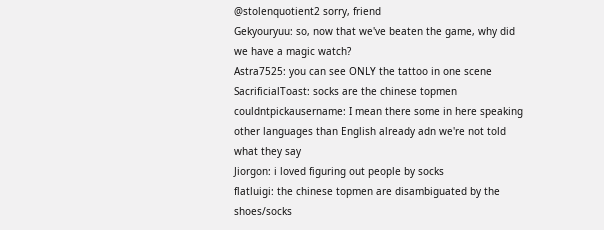@stolenquotient2 sorry, friend
Gekyouryuu: so, now that we've beaten the game, why did we have a magic watch?
Astra7525: you can see ONLY the tattoo in one scene
SacrificialToast: socks are the chinese topmen
couldntpickausername: I mean there some in here speaking other languages than English already adn we're not told what they say
Jiorgon: i loved figuring out people by socks
flatluigi: the chinese topmen are disambiguated by the shoes/socks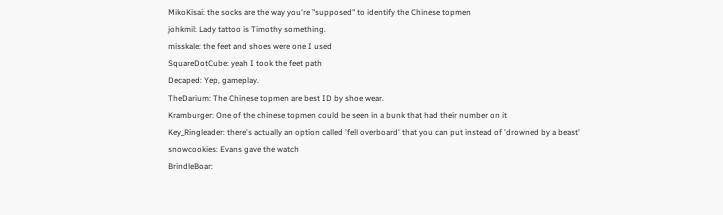MikoKisai: the socks are the way you're "supposed" to identify the Chinese topmen
johkmil: Lady tattoo is Timothy something.
misskale: the feet and shoes were one I used
SquareDotCube: yeah I took the feet path
Decaped: Yep, gameplay.
TheDarium: The Chinese topmen are best ID by shoe wear.
Kramburger: One of the chinese topmen could be seen in a bunk that had their number on it
Key_Ringleader: there's actually an option called 'fell overboard' that you can put instead of 'drowned by a beast'
snowcookies: Evans gave the watch
BrindleBoar: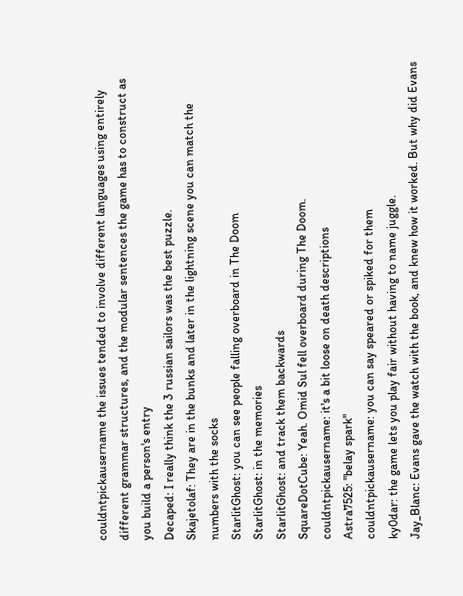couldntpickausername the issues tended to involve different languages using entirely different grammar structures, and the modular sentences the game has to construct as you build a person's entry
Decaped: I really think the 3 russian sailors was the best puzzle.
Skajetolaf: They are in the bunks and later in the lightning scene you can match the numbers with the socks
StarlitGhost: you can see people falling overboard in The Doom
StarlitGhost: in the memories
StarlitGhost: and track them backwards
SquareDotCube: Yeah. Omid Sul fell overboard during The Doom.
couldntpickausername: it's a bit loose on death descriptions
Astra7525: "belay spark"
couldntpickausername: you can say speared or spiked for them
ky0dar: the game lets you play fair without having to name juggle.
Jay_Blanc: Evans gave the watch with the book, and knew how it worked. But why did Evans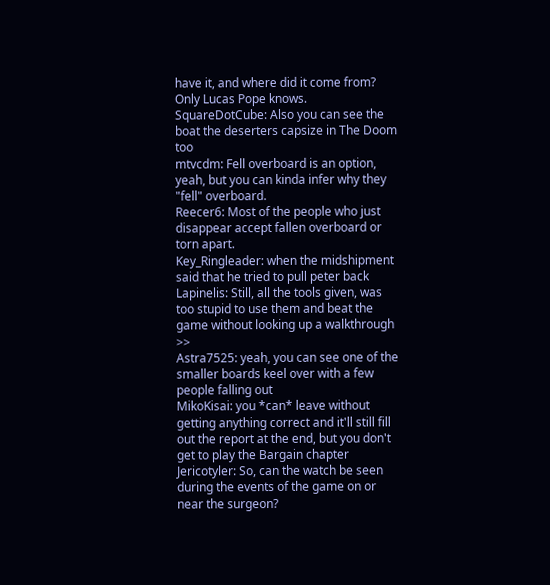have it, and where did it come from? Only Lucas Pope knows.
SquareDotCube: Also you can see the boat the deserters capsize in The Doom too
mtvcdm: Fell overboard is an option, yeah, but you can kinda infer why they "fell" overboard.
Reecer6: Most of the people who just disappear accept fallen overboard or torn apart.
Key_Ringleader: when the midshipment said that he tried to pull peter back
Lapinelis: Still, all the tools given, was too stupid to use them and beat the game without looking up a walkthrough >>
Astra7525: yeah, you can see one of the smaller boards keel over with a few people falling out
MikoKisai: you *can* leave without getting anything correct and it'll still fill out the report at the end, but you don't get to play the Bargain chapter
Jericotyler: So, can the watch be seen during the events of the game on or near the surgeon?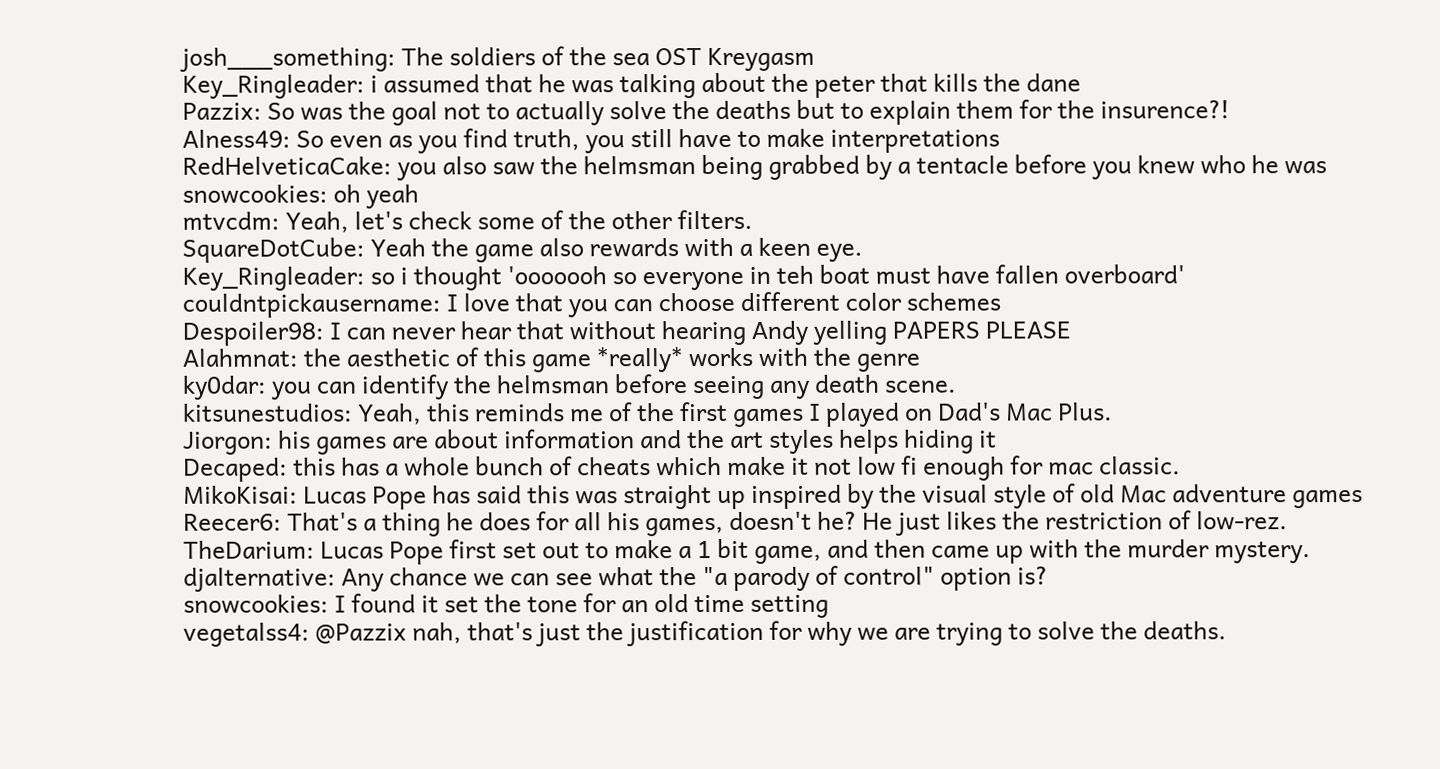josh___something: The soldiers of the sea OST Kreygasm
Key_Ringleader: i assumed that he was talking about the peter that kills the dane
Pazzix: So was the goal not to actually solve the deaths but to explain them for the insurence?!
Alness49: So even as you find truth, you still have to make interpretations
RedHelveticaCake: you also saw the helmsman being grabbed by a tentacle before you knew who he was
snowcookies: oh yeah
mtvcdm: Yeah, let's check some of the other filters.
SquareDotCube: Yeah the game also rewards with a keen eye.
Key_Ringleader: so i thought 'ooooooh so everyone in teh boat must have fallen overboard'
couldntpickausername: I love that you can choose different color schemes
Despoiler98: I can never hear that without hearing Andy yelling PAPERS PLEASE
Alahmnat: the aesthetic of this game *really* works with the genre
ky0dar: you can identify the helmsman before seeing any death scene.
kitsunestudios: Yeah, this reminds me of the first games I played on Dad's Mac Plus.
Jiorgon: his games are about information and the art styles helps hiding it
Decaped: this has a whole bunch of cheats which make it not low fi enough for mac classic.
MikoKisai: Lucas Pope has said this was straight up inspired by the visual style of old Mac adventure games
Reecer6: That's a thing he does for all his games, doesn't he? He just likes the restriction of low-rez.
TheDarium: Lucas Pope first set out to make a 1 bit game, and then came up with the murder mystery.
djalternative: Any chance we can see what the "a parody of control" option is?
snowcookies: I found it set the tone for an old time setting
vegetalss4: @Pazzix nah, that's just the justification for why we are trying to solve the deaths.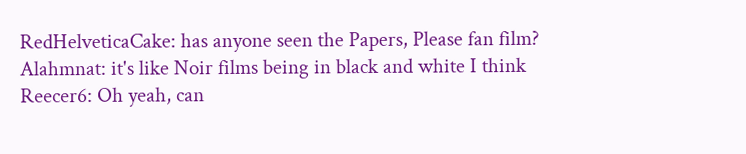RedHelveticaCake: has anyone seen the Papers, Please fan film?
Alahmnat: it's like Noir films being in black and white I think
Reecer6: Oh yeah, can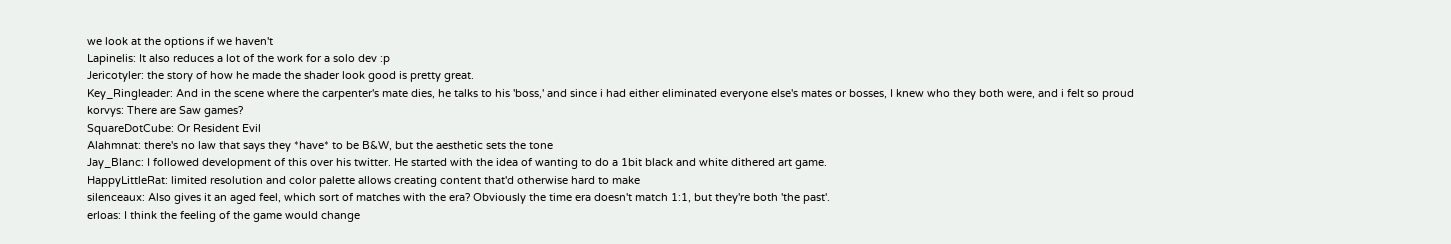we look at the options if we haven't
Lapinelis: It also reduces a lot of the work for a solo dev :p
Jericotyler: the story of how he made the shader look good is pretty great.
Key_Ringleader: And in the scene where the carpenter's mate dies, he talks to his 'boss,' and since i had either eliminated everyone else's mates or bosses, I knew who they both were, and i felt so proud
korvys: There are Saw games?
SquareDotCube: Or Resident Evil
Alahmnat: there's no law that says they *have* to be B&W, but the aesthetic sets the tone
Jay_Blanc: I followed development of this over his twitter. He started with the idea of wanting to do a 1bit black and white dithered art game.
HappyLittleRat: limited resolution and color palette allows creating content that'd otherwise hard to make
silenceaux: Also gives it an aged feel, which sort of matches with the era? Obviously the time era doesn't match 1:1, but they're both 'the past'.
erloas: I think the feeling of the game would change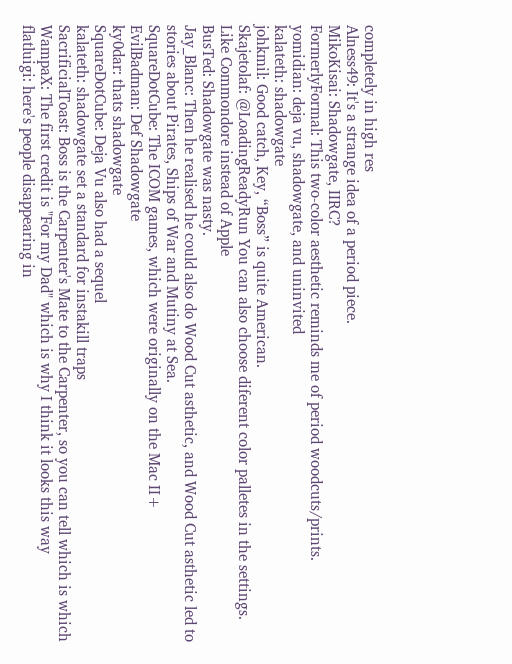completely in high res
Alness49: It's a strange idea of a period piece.
MikoKisai: Shadowgate, IIRC?
FormerlyFormal: This two-color aesthetic reminds me of period woodcuts/prints.
yomidian: deja vu, shadowgate, and uninvited
kalateth: shadowgate
johkmil: Good catch, Key, “Boss” is quite American.
Skajetolaf: @LoadingReadyRun You can also choose diferent color palletes in the settings. Like Commondore instead of Apple
BusTed: Shadowgate was nasty.
Jay_Blanc: Then he realised he could also do Wood Cut asthetic, and Wood Cut asthetic led to stories about Pirates, Ships of War and Mutiny at Sea.
SquareDotCube: The ICOM games, which were originally on the Mac II+
EvilBadman: Def Shadowgate
ky0dar: thats shadowgate
SquareDotCube: Deja Vu also had a sequel
kalateth: shadowgate set a standard for instakill traps
SacrificialToast: Boss is the Carpenter's Mate to the Carpenter, so you can tell which is which
WampaX: The first credit is "For my Dad" which is why I think it looks this way
flatluigi: here's people disappearing in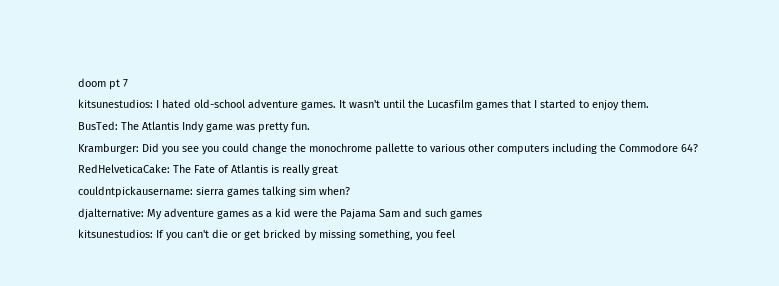doom pt 7
kitsunestudios: I hated old-school adventure games. It wasn't until the Lucasfilm games that I started to enjoy them.
BusTed: The Atlantis Indy game was pretty fun.
Kramburger: Did you see you could change the monochrome pallette to various other computers including the Commodore 64?
RedHelveticaCake: The Fate of Atlantis is really great
couldntpickausername: sierra games talking sim when?
djalternative: My adventure games as a kid were the Pajama Sam and such games
kitsunestudios: If you can't die or get bricked by missing something, you feel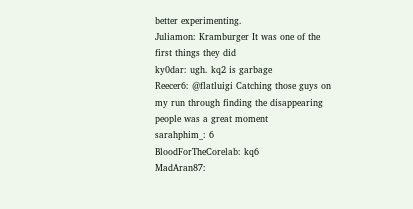better experimenting.
Juliamon: Kramburger It was one of the first things they did
ky0dar: ugh. kq2 is garbage
Reecer6: @flatluigi Catching those guys on my run through finding the disappearing people was a great moment
sarahphim_: 6
BloodForTheCorelab: kq6
MadAran87: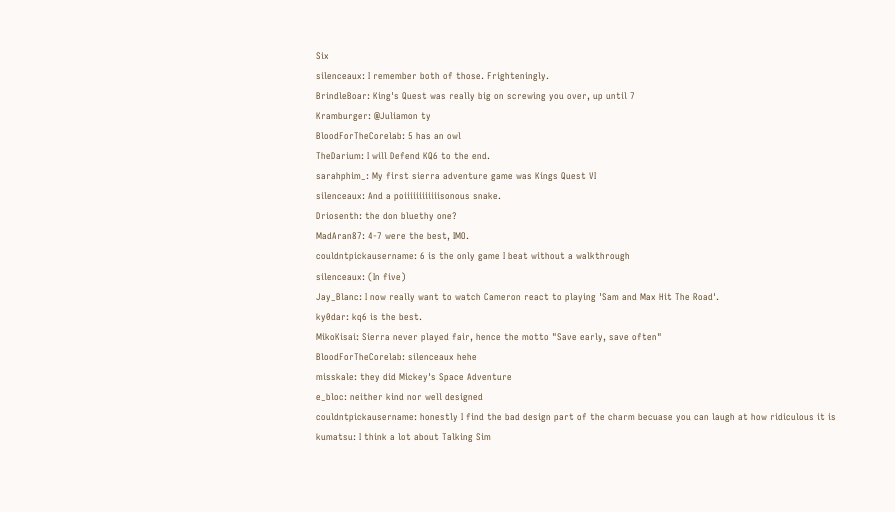Six
silenceaux: I remember both of those. Frighteningly.
BrindleBoar: King's Quest was really big on screwing you over, up until 7
Kramburger: @Juliamon ty
BloodForTheCorelab: 5 has an owl
TheDarium: I will Defend KQ6 to the end.
sarahphim_: My first sierra adventure game was Kings Quest VI
silenceaux: And a poiiiiiiiiiiiisonous snake.
Driosenth: the don bluethy one?
MadAran87: 4-7 were the best, IMO.
couldntpickausername: 6 is the only game I beat without a walkthrough
silenceaux: (In five)
Jay_Blanc: I now really want to watch Cameron react to playing 'Sam and Max Hit The Road'.
ky0dar: kq6 is the best.
MikoKisai: Sierra never played fair, hence the motto "Save early, save often"
BloodForTheCorelab: silenceaux hehe
misskale: they did Mickey's Space Adventure
e_bloc: neither kind nor well designed
couldntpickausername: honestly I find the bad design part of the charm becuase you can laugh at how ridiculous it is
kumatsu: I think a lot about Talking Sim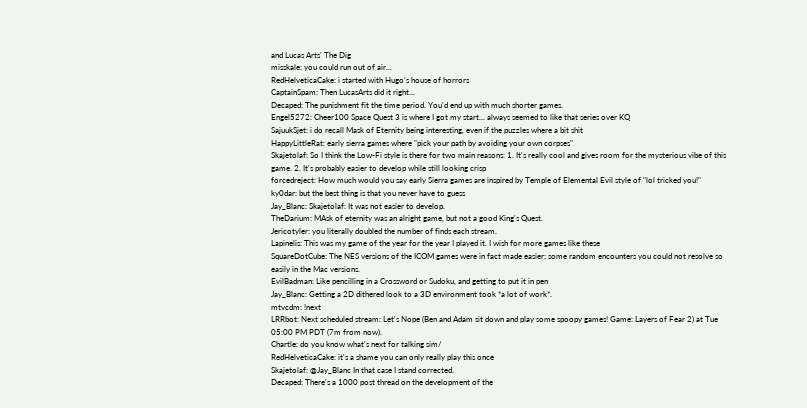and Lucas Arts' The Dig
misskale: you could run out of air...
RedHelveticaCake: i started with Hugo's house of horrors
CaptainSpam: Then LucasArts did it right...
Decaped: The punishment fit the time period. You'd end up with much shorter games.
Engel5272: Cheer100 Space Quest 3 is where I got my start... always seemed to like that series over KQ
SajuukSjet: i do recall Mask of Eternity being interesting, even if the puzzles where a bit shit
HappyLittleRat: early sierra games where "pick your path by avoiding your own corpses"
Skajetolaf: So I think the Low-Fi style is there for two main reasons: 1. It's really cool and gives room for the mysterious vibe of this game. 2. It's probably easier to develop while still looking crisp
forcedreject: How much would you say early Sierra games are inspired by Temple of Elemental Evil style of "lol tricked you!"
ky0dar: but the best thing is that you never have to guess
Jay_Blanc: Skajetolaf: It was not easier to develop.
TheDarium: MAsk of eternity was an alright game, but not a good King's Quest.
Jericotyler: you literally doubled the number of finds each stream.
Lapinelis: This was my game of the year for the year I played it. I wish for more games like these
SquareDotCube: The NES versions of the ICOM games were in fact made easier; some random encounters you could not resolve so easily in the Mac versions.
EvilBadman: Like pencilling in a Crossword or Sudoku, and getting to put it in pen
Jay_Blanc: Getting a 2D dithered look to a 3D environment took *a lot of work*.
mtvcdm: !next
LRRbot: Next scheduled stream: Let's Nope (Ben and Adam sit down and play some spoopy games! Game: Layers of Fear 2) at Tue 05:00 PM PDT (7m from now).
Chartle: do you know what's next for talking sim/
RedHelveticaCake: it's a shame you can only really play this once
Skajetolaf: @Jay_Blanc In that case I stand corrected.
Decaped: There's a 1000 post thread on the development of the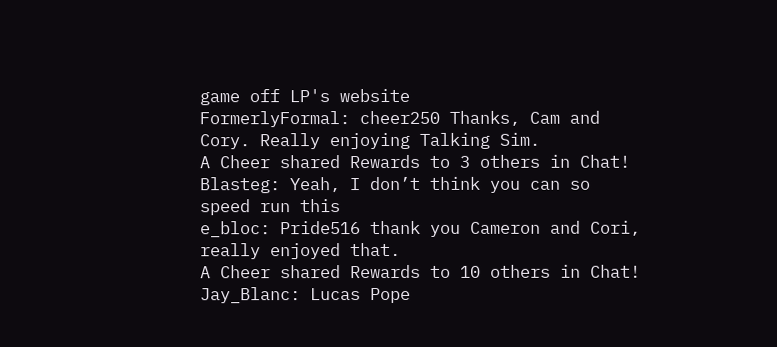game off LP's website
FormerlyFormal: cheer250 Thanks, Cam and Cory. Really enjoying Talking Sim.
A Cheer shared Rewards to 3 others in Chat!
Blasteg: Yeah, I don’t think you can so speed run this
e_bloc: Pride516 thank you Cameron and Cori, really enjoyed that.
A Cheer shared Rewards to 10 others in Chat!
Jay_Blanc: Lucas Pope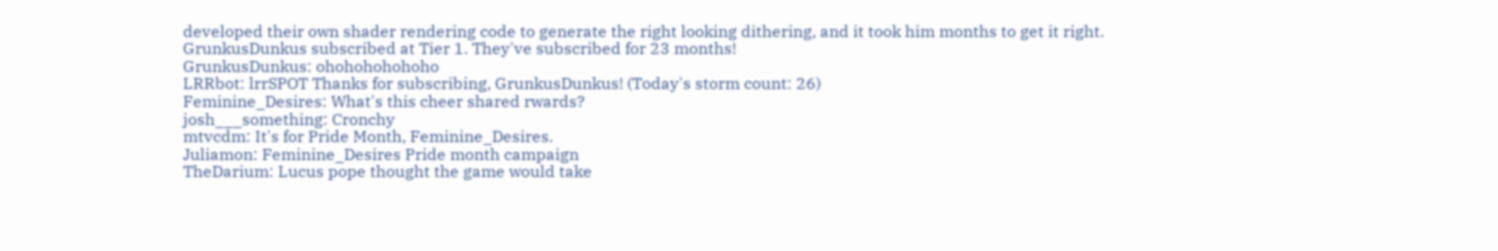developed their own shader rendering code to generate the right looking dithering, and it took him months to get it right.
GrunkusDunkus subscribed at Tier 1. They've subscribed for 23 months!
GrunkusDunkus: ohohohohohoho
LRRbot: lrrSPOT Thanks for subscribing, GrunkusDunkus! (Today's storm count: 26)
Feminine_Desires: What's this cheer shared rwards?
josh___something: Cronchy
mtvcdm: It's for Pride Month, Feminine_Desires.
Juliamon: Feminine_Desires Pride month campaign
TheDarium: Lucus pope thought the game would take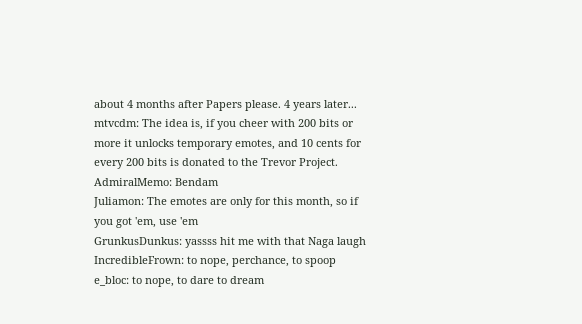about 4 months after Papers please. 4 years later...
mtvcdm: The idea is, if you cheer with 200 bits or more it unlocks temporary emotes, and 10 cents for every 200 bits is donated to the Trevor Project.
AdmiralMemo: Bendam
Juliamon: The emotes are only for this month, so if you got 'em, use 'em
GrunkusDunkus: yassss hit me with that Naga laugh
IncredibleFrown: to nope, perchance, to spoop
e_bloc: to nope, to dare to dream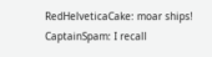RedHelveticaCake: moar ships!
CaptainSpam: I recall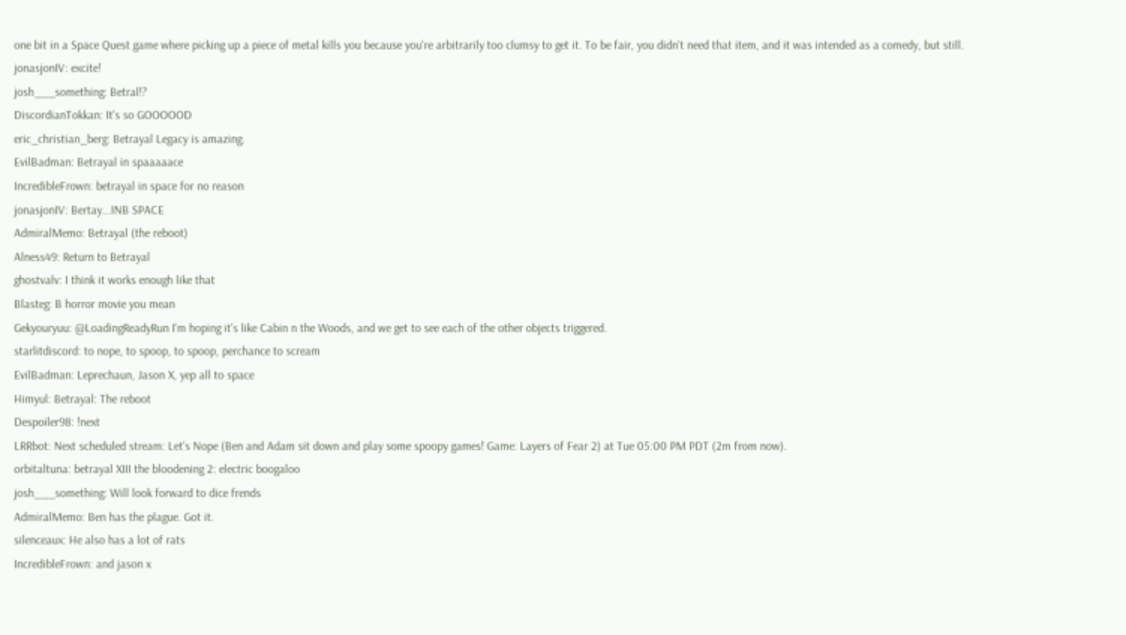one bit in a Space Quest game where picking up a piece of metal kills you because you're arbitrarily too clumsy to get it. To be fair, you didn't need that item, and it was intended as a comedy, but still.
jonasjonIV: excite!
josh___something: Betral!?
DiscordianTokkan: It's so GOOOOOD
eric_christian_berg: Betrayal Legacy is amazing.
EvilBadman: Betrayal in spaaaaace
IncredibleFrown: betrayal in space for no reason
jonasjonIV: Bertay...INB SPACE
AdmiralMemo: Betrayal (the reboot)
Alness49: Return to Betrayal
ghostvalv: I think it works enough like that
Blasteg: B horror movie you mean
Gekyouryuu: @LoadingReadyRun I'm hoping it's like Cabin n the Woods, and we get to see each of the other objects triggered.
starlitdiscord: to nope, to spoop, to spoop, perchance to scream
EvilBadman: Leprechaun, Jason X, yep all to space
Himyul: Betrayal: The reboot
Despoiler98: !next
LRRbot: Next scheduled stream: Let's Nope (Ben and Adam sit down and play some spoopy games! Game: Layers of Fear 2) at Tue 05:00 PM PDT (2m from now).
orbitaltuna: betrayal XIII the bloodening 2: electric boogaloo
josh___something: Will look forward to dice frends
AdmiralMemo: Ben has the plague. Got it.
silenceaux: He also has a lot of rats
IncredibleFrown: and jason x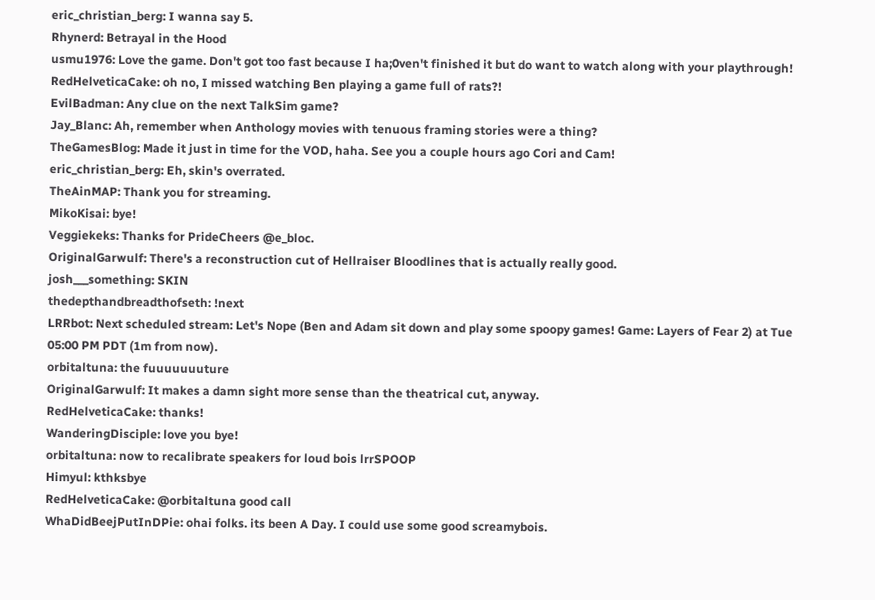eric_christian_berg: I wanna say 5.
Rhynerd: Betrayal in the Hood
usmu1976: Love the game. Don't got too fast because I ha;0ven't finished it but do want to watch along with your playthrough!
RedHelveticaCake: oh no, I missed watching Ben playing a game full of rats?!
EvilBadman: Any clue on the next TalkSim game?
Jay_Blanc: Ah, remember when Anthology movies with tenuous framing stories were a thing?
TheGamesBlog: Made it just in time for the VOD, haha. See you a couple hours ago Cori and Cam!
eric_christian_berg: Eh, skin's overrated.
TheAinMAP: Thank you for streaming.
MikoKisai: bye!
Veggiekeks: Thanks for PrideCheers @e_bloc.
OriginalGarwulf: There's a reconstruction cut of Hellraiser Bloodlines that is actually really good.
josh___something: SKIN
thedepthandbreadthofseth: !next
LRRbot: Next scheduled stream: Let's Nope (Ben and Adam sit down and play some spoopy games! Game: Layers of Fear 2) at Tue 05:00 PM PDT (1m from now).
orbitaltuna: the fuuuuuuuture
OriginalGarwulf: It makes a damn sight more sense than the theatrical cut, anyway.
RedHelveticaCake: thanks!
WanderingDisciple: love you bye!
orbitaltuna: now to recalibrate speakers for loud bois lrrSPOOP
Himyul: kthksbye
RedHelveticaCake: @orbitaltuna good call
WhaDidBeejPutInDPie: ohai folks. its been A Day. I could use some good screamybois.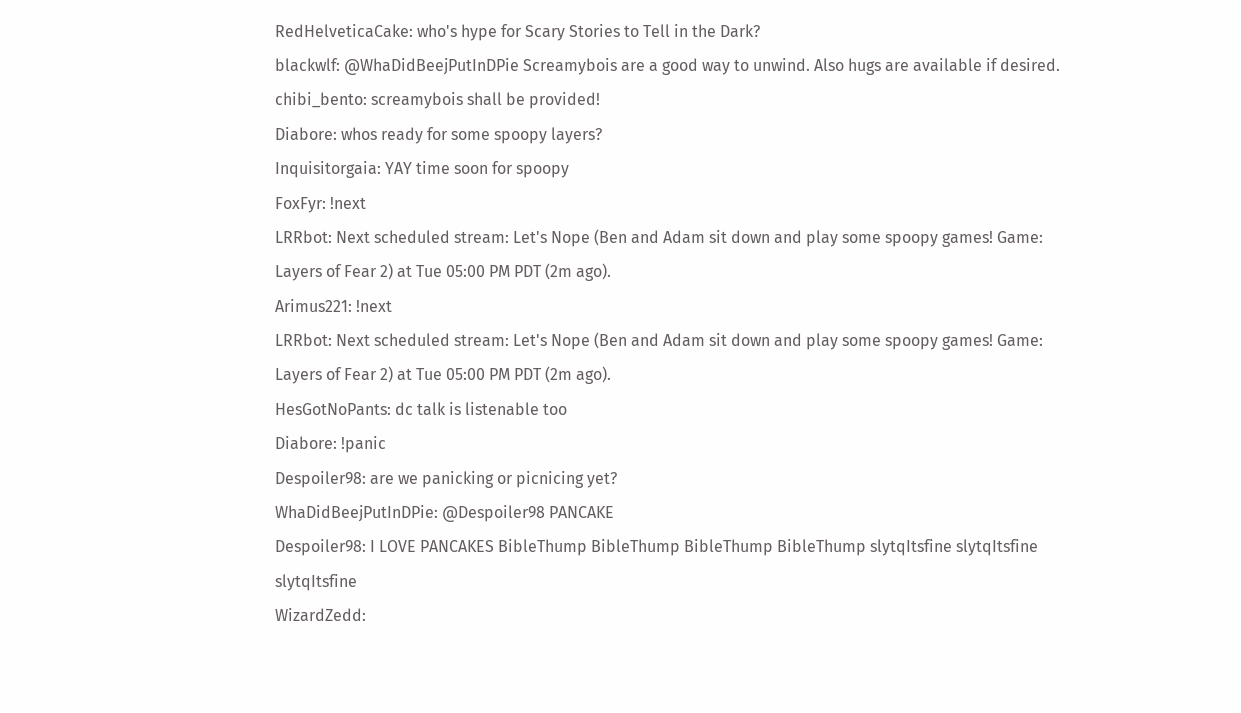RedHelveticaCake: who's hype for Scary Stories to Tell in the Dark?
blackwlf: @WhaDidBeejPutInDPie Screamybois are a good way to unwind. Also hugs are available if desired.
chibi_bento: screamybois shall be provided!
Diabore: whos ready for some spoopy layers?
Inquisitorgaia: YAY time soon for spoopy
FoxFyr: !next
LRRbot: Next scheduled stream: Let's Nope (Ben and Adam sit down and play some spoopy games! Game: Layers of Fear 2) at Tue 05:00 PM PDT (2m ago).
Arimus221: !next
LRRbot: Next scheduled stream: Let's Nope (Ben and Adam sit down and play some spoopy games! Game: Layers of Fear 2) at Tue 05:00 PM PDT (2m ago).
HesGotNoPants: dc talk is listenable too
Diabore: !panic
Despoiler98: are we panicking or picnicing yet?
WhaDidBeejPutInDPie: @Despoiler98 PANCAKE
Despoiler98: I LOVE PANCAKES BibleThump BibleThump BibleThump BibleThump slytqItsfine slytqItsfine slytqItsfine
WizardZedd: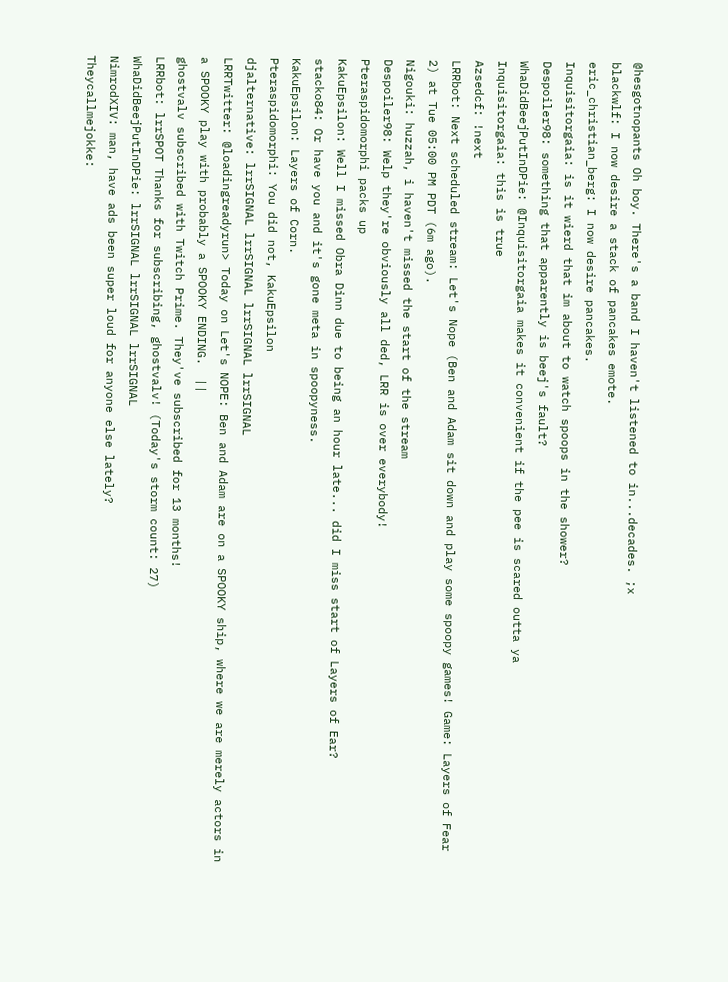@hesgotnopants Oh boy. There's a band I haven't listened to in...decades. ;x
blackwlf: I now desire a stack of pancakes emote.
eric_christian_berg: I now desire pancakes.
Inquisitorgaia: is it wierd that im about to watch spoops in the shower?
Despoiler98: something that apparently is beej's fault?
WhaDidBeejPutInDPie: @Inquisitorgaia makes it convenient if the pee is scared outta ya
Inquisitorgaia: this is true
Azsedcf: !next
LRRbot: Next scheduled stream: Let's Nope (Ben and Adam sit down and play some spoopy games! Game: Layers of Fear 2) at Tue 05:00 PM PDT (6m ago).
Nigouki: huzzah, i haven't missed the start of the stream
Despoiler98: Welp they're obviously all ded, LRR is over everybody!
Pteraspidomorphi packs up
KakuEpsilon: Well I missed Obra Dinn due to being an hour late... did I miss start of Layers of Ear?
stacko84: Or have you and it's gone meta in spoopyness.
KakuEpsilon: Layers of Corn.
Pteraspidomorphi: You did not, KakuEpsilon
djalternative: lrrSIGNAL lrrSIGNAL lrrSIGNAL lrrSIGNAL
LRRTwitter: @loadingreadyrun> Today on Let's NOPE: Ben and Adam are on a SPOOKY ship, where we are merely actors in a SPOOKY play with probably a SPOOKY ENDING.  ||
ghostvalv subscribed with Twitch Prime. They've subscribed for 13 months!
LRRbot: lrrSPOT Thanks for subscribing, ghostvalv! (Today's storm count: 27)
WhaDidBeejPutInDPie: lrrSIGNAL lrrSIGNAL lrrSIGNAL
NimrodXIV: man, have ads been super loud for anyone else lately?
Theycallmejokke: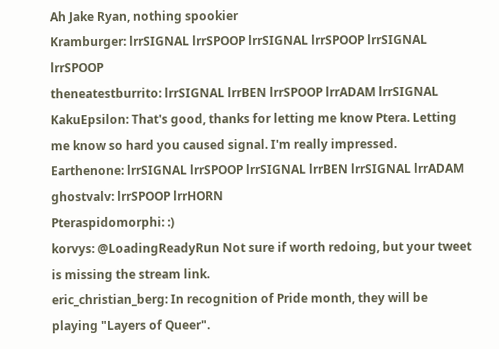Ah Jake Ryan, nothing spookier
Kramburger: lrrSIGNAL lrrSPOOP lrrSIGNAL lrrSPOOP lrrSIGNAL lrrSPOOP
theneatestburrito: lrrSIGNAL lrrBEN lrrSPOOP lrrADAM lrrSIGNAL
KakuEpsilon: That's good, thanks for letting me know Ptera. Letting me know so hard you caused signal. I'm really impressed.
Earthenone: lrrSIGNAL lrrSPOOP lrrSIGNAL lrrBEN lrrSIGNAL lrrADAM
ghostvalv: lrrSPOOP lrrHORN
Pteraspidomorphi: :)
korvys: @LoadingReadyRun Not sure if worth redoing, but your tweet is missing the stream link.
eric_christian_berg: In recognition of Pride month, they will be playing "Layers of Queer".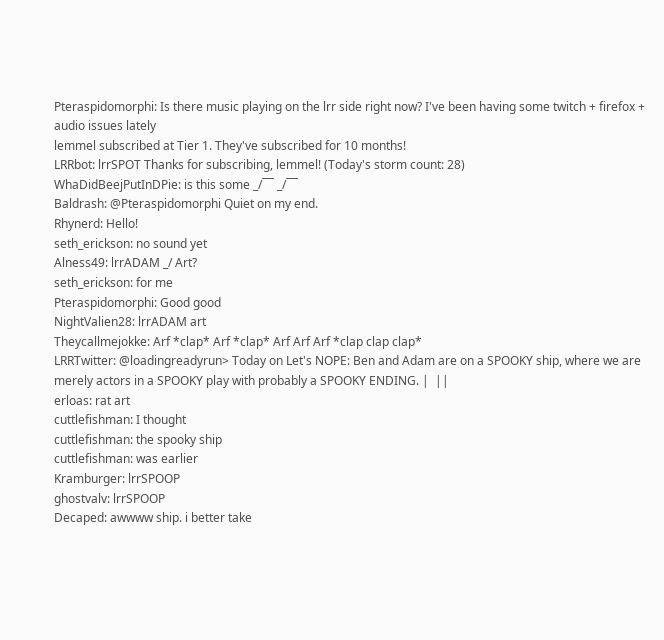Pteraspidomorphi: Is there music playing on the lrr side right now? I've been having some twitch + firefox + audio issues lately
lemmel subscribed at Tier 1. They've subscribed for 10 months!
LRRbot: lrrSPOT Thanks for subscribing, lemmel! (Today's storm count: 28)
WhaDidBeejPutInDPie: is this some _/‾‾ _/‾‾
Baldrash: @Pteraspidomorphi Quiet on my end.
Rhynerd: Hello!
seth_erickson: no sound yet
Alness49: lrrADAM _/ Art?
seth_erickson: for me
Pteraspidomorphi: Good good
NightValien28: lrrADAM art
Theycallmejokke: Arf *clap* Arf *clap* Arf Arf Arf *clap clap clap*
LRRTwitter: @loadingreadyrun> Today on Let's NOPE: Ben and Adam are on a SPOOKY ship, where we are merely actors in a SPOOKY play with probably a SPOOKY ENDING. |  ||
erloas: rat art
cuttlefishman: I thought
cuttlefishman: the spooky ship
cuttlefishman: was earlier
Kramburger: lrrSPOOP
ghostvalv: lrrSPOOP
Decaped: awwww ship. i better take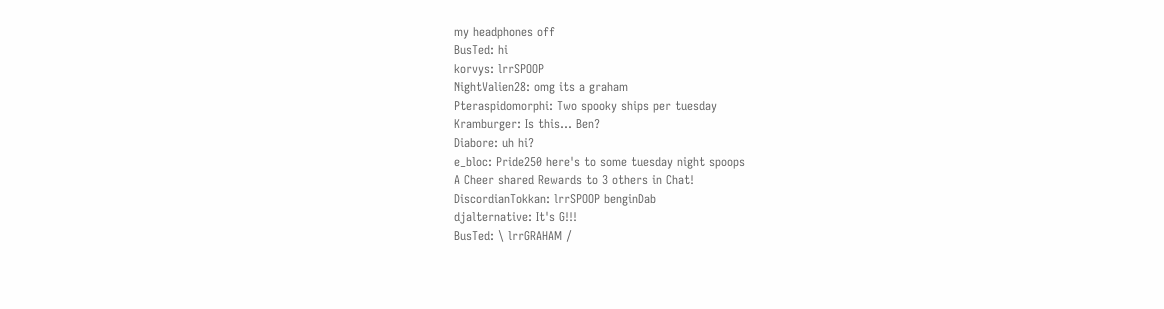my headphones off
BusTed: hi
korvys: lrrSPOOP
NightValien28: omg its a graham
Pteraspidomorphi: Two spooky ships per tuesday
Kramburger: Is this... Ben?
Diabore: uh hi?
e_bloc: Pride250 here's to some tuesday night spoops
A Cheer shared Rewards to 3 others in Chat!
DiscordianTokkan: lrrSPOOP benginDab
djalternative: It's G!!!
BusTed: \ lrrGRAHAM /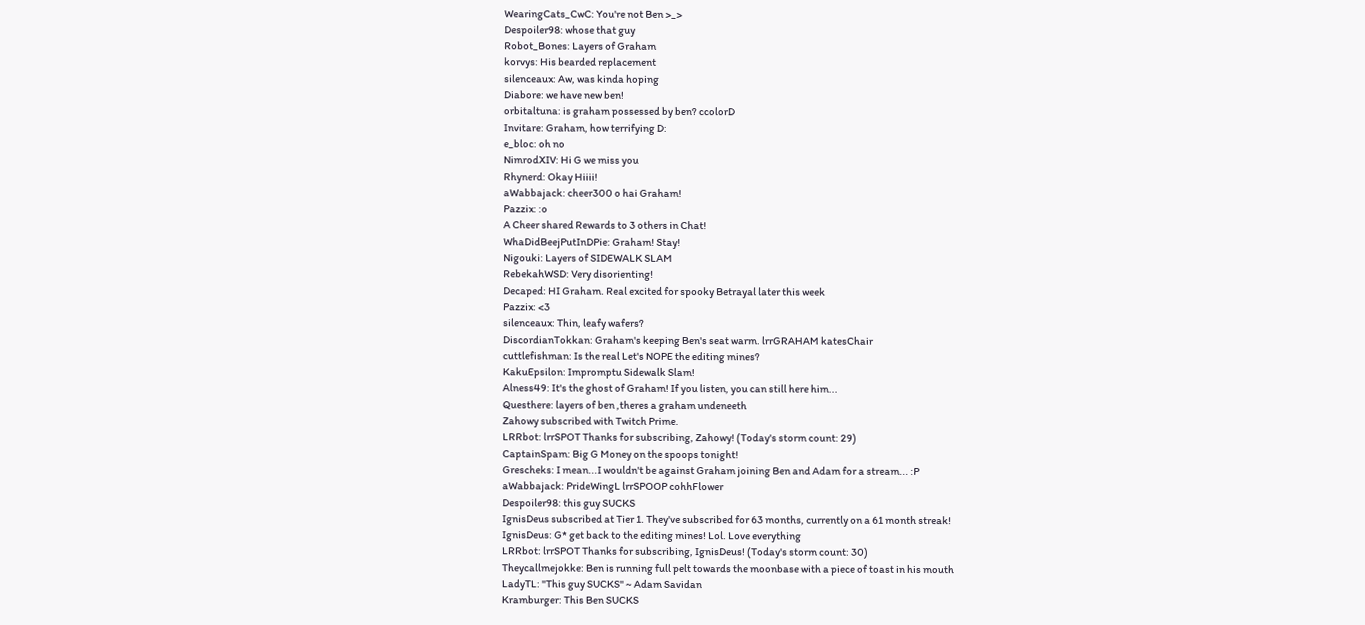WearingCats_CwC: You're not Ben >_>
Despoiler98: whose that guy
Robot_Bones: Layers of Graham
korvys: His bearded replacement
silenceaux: Aw, was kinda hoping
Diabore: we have new ben!
orbitaltuna: is graham possessed by ben? ccolorD
Invitare: Graham, how terrifying D:
e_bloc: oh no
NimrodXIV: Hi G we miss you
Rhynerd: Okay Hiiii!
aWabbajack: cheer300 o hai Graham!
Pazzix: :o
A Cheer shared Rewards to 3 others in Chat!
WhaDidBeejPutInDPie: Graham! Stay!
Nigouki: Layers of SIDEWALK SLAM
RebekahWSD: Very disorienting!
Decaped: HI Graham. Real excited for spooky Betrayal later this week
Pazzix: <3
silenceaux: Thin, leafy wafers?
DiscordianTokkan: Graham's keeping Ben's seat warm. lrrGRAHAM katesChair
cuttlefishman: Is the real Let's NOPE the editing mines?
KakuEpsilon: Impromptu Sidewalk Slam!
Alness49: It's the ghost of Graham! If you listen, you can still here him...
Questhere: layers of ben ,theres a graham undeneeth
Zahowy subscribed with Twitch Prime.
LRRbot: lrrSPOT Thanks for subscribing, Zahowy! (Today's storm count: 29)
CaptainSpam: Big G Money on the spoops tonight!
Grescheks: I mean...I wouldn't be against Graham joining Ben and Adam for a stream... :P
aWabbajack: PrideWingL lrrSPOOP cohhFlower
Despoiler98: this guy SUCKS
IgnisDeus subscribed at Tier 1. They've subscribed for 63 months, currently on a 61 month streak!
IgnisDeus: G* get back to the editing mines! Lol. Love everything
LRRbot: lrrSPOT Thanks for subscribing, IgnisDeus! (Today's storm count: 30)
Theycallmejokke: Ben is running full pelt towards the moonbase with a piece of toast in his mouth
LadyTL: "This guy SUCKS" ~ Adam Savidan
Kramburger: This Ben SUCKS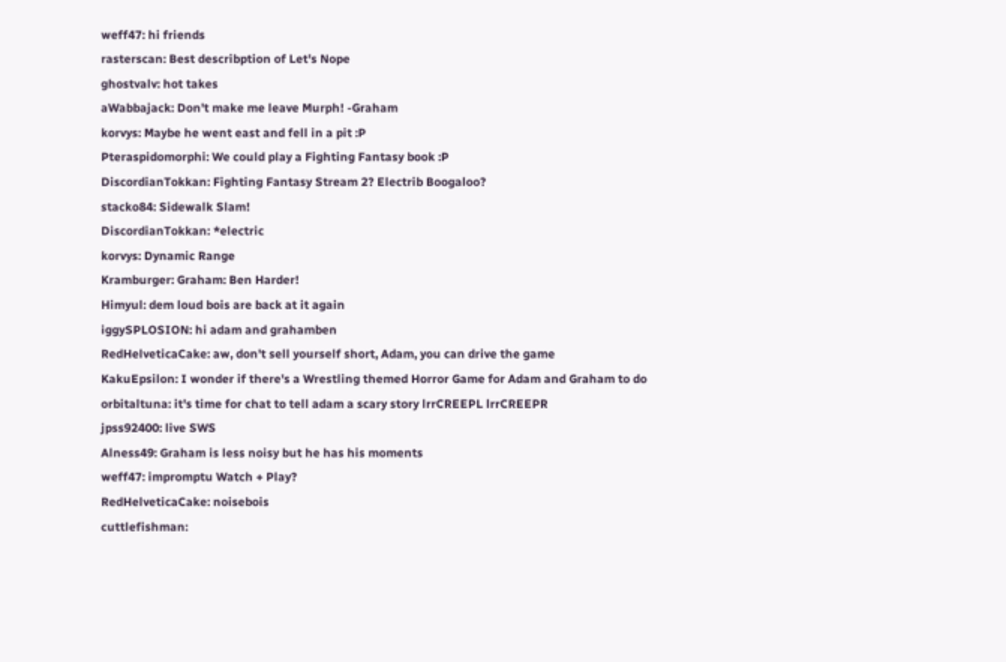weff47: hi friends
rasterscan: Best describption of Let's Nope
ghostvalv: hot takes
aWabbajack: Don't make me leave Murph! -Graham
korvys: Maybe he went east and fell in a pit :P
Pteraspidomorphi: We could play a Fighting Fantasy book :P
DiscordianTokkan: Fighting Fantasy Stream 2? Electrib Boogaloo?
stacko84: Sidewalk Slam!
DiscordianTokkan: *electric
korvys: Dynamic Range
Kramburger: Graham: Ben Harder!
Himyul: dem loud bois are back at it again
iggySPLOSION: hi adam and grahamben
RedHelveticaCake: aw, don't sell yourself short, Adam, you can drive the game
KakuEpsilon: I wonder if there's a Wrestling themed Horror Game for Adam and Graham to do
orbitaltuna: it's time for chat to tell adam a scary story lrrCREEPL lrrCREEPR
jpss92400: live SWS
Alness49: Graham is less noisy but he has his moments
weff47: impromptu Watch + Play?
RedHelveticaCake: noisebois
cuttlefishman: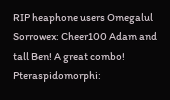RIP heaphone users Omegalul
Sorrowex: Cheer100 Adam and tall Ben! A great combo!
Pteraspidomorphi: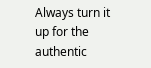Always turn it up for the authentic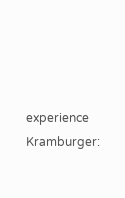experience
Kramburger: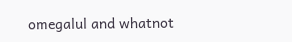omegalul and whatnot